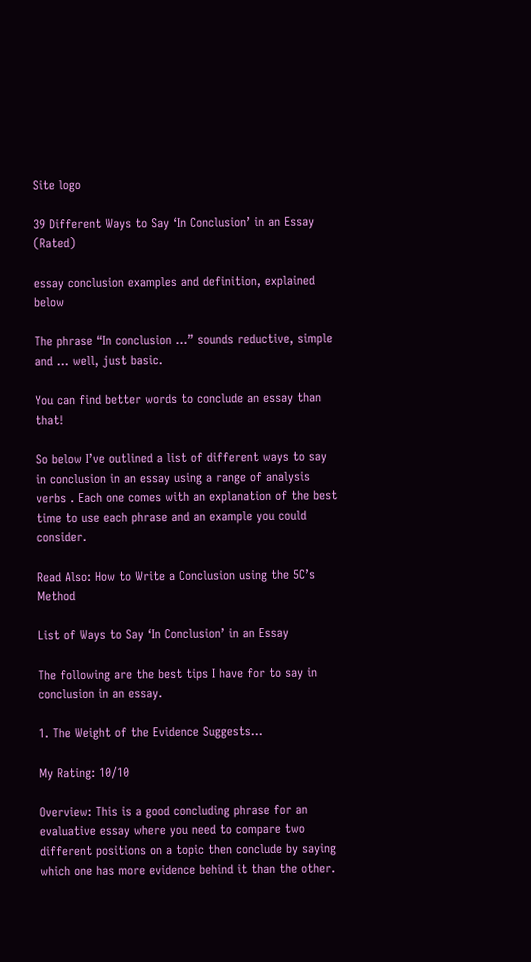Site logo

39 Different Ways to Say ‘In Conclusion’ in an Essay (Rated)

essay conclusion examples and definition, explained below

The phrase “In conclusion …” sounds reductive, simple and … well, just basic.

You can find better words to conclude an essay than that!

So below I’ve outlined a list of different ways to say in conclusion in an essay using a range of analysis verbs . Each one comes with an explanation of the best time to use each phrase and an example you could consider.

Read Also: How to Write a Conclusion using the 5C’s Method

List of Ways to Say ‘In Conclusion’ in an Essay

The following are the best tips I have for to say in conclusion in an essay.

1. The Weight of the Evidence Suggests…

My Rating: 10/10

Overview: This is a good concluding phrase for an evaluative essay where you need to compare two different positions on a topic then conclude by saying which one has more evidence behind it than the other.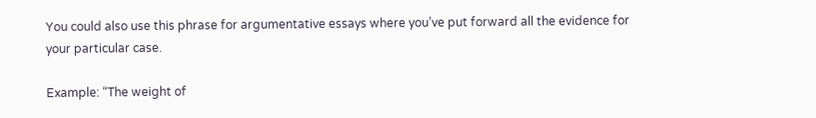You could also use this phrase for argumentative essays where you’ve put forward all the evidence for your particular case.

Example: “The weight of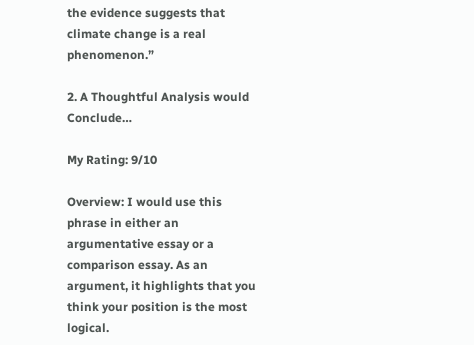the evidence suggests that climate change is a real phenomenon.”

2. A Thoughtful Analysis would Conclude…

My Rating: 9/10

Overview: I would use this phrase in either an argumentative essay or a comparison essay. As an argument, it highlights that you think your position is the most logical.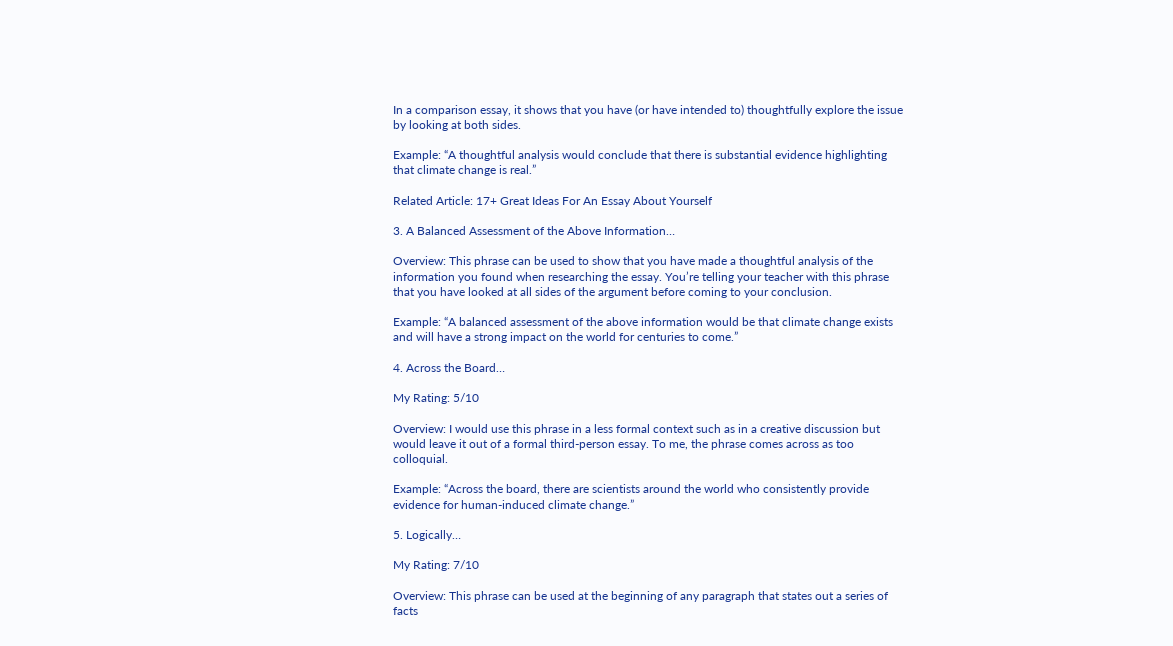In a comparison essay, it shows that you have (or have intended to) thoughtfully explore the issue by looking at both sides.

Example: “A thoughtful analysis would conclude that there is substantial evidence highlighting that climate change is real.”

Related Article: 17+ Great Ideas For An Essay About Yourself

3. A Balanced Assessment of the Above Information…

Overview: This phrase can be used to show that you have made a thoughtful analysis of the information you found when researching the essay. You’re telling your teacher with this phrase that you have looked at all sides of the argument before coming to your conclusion.

Example: “A balanced assessment of the above information would be that climate change exists and will have a strong impact on the world for centuries to come.”

4. Across the Board…

My Rating: 5/10

Overview: I would use this phrase in a less formal context such as in a creative discussion but would leave it out of a formal third-person essay. To me, the phrase comes across as too colloquial.

Example: “Across the board, there are scientists around the world who consistently provide evidence for human-induced climate change.”

5. Logically…

My Rating: 7/10

Overview: This phrase can be used at the beginning of any paragraph that states out a series of facts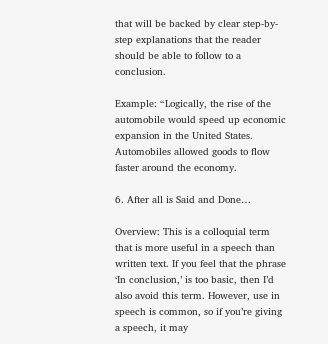that will be backed by clear step-by-step explanations that the reader should be able to follow to a conclusion.

Example: “Logically, the rise of the automobile would speed up economic expansion in the United States. Automobiles allowed goods to flow faster around the economy.

6. After all is Said and Done…

Overview: This is a colloquial term that is more useful in a speech than written text. If you feel that the phrase ‘In conclusion,’ is too basic, then I’d also avoid this term. However, use in speech is common, so if you’re giving a speech, it may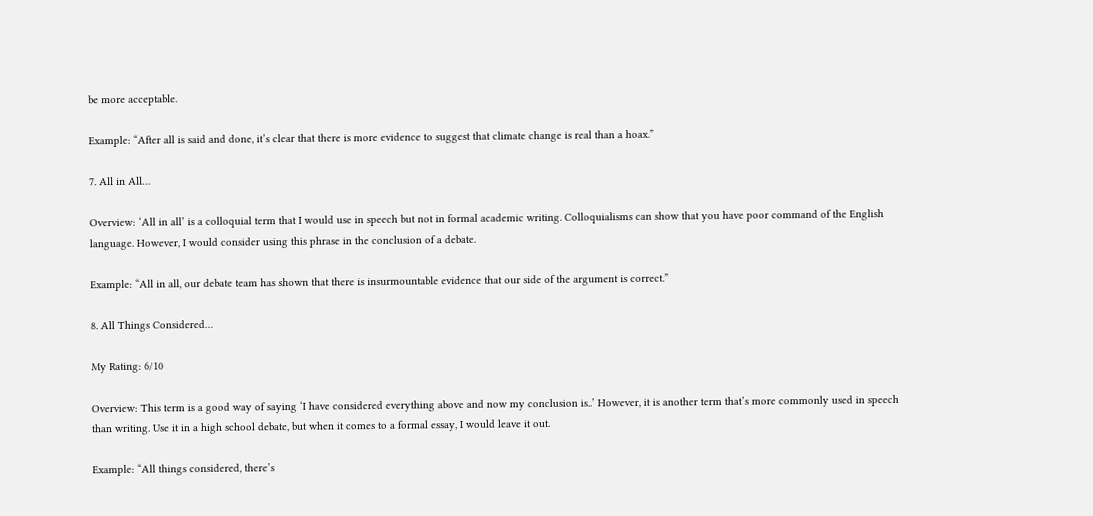be more acceptable.

Example: “After all is said and done, it’s clear that there is more evidence to suggest that climate change is real than a hoax.”

7. All in All…

Overview: ‘All in all’ is a colloquial term that I would use in speech but not in formal academic writing. Colloquialisms can show that you have poor command of the English language. However, I would consider using this phrase in the conclusion of a debate.

Example: “All in all, our debate team has shown that there is insurmountable evidence that our side of the argument is correct.”

8. All Things Considered…

My Rating: 6/10

Overview: This term is a good way of saying ‘I have considered everything above and now my conclusion is..’ However, it is another term that’s more commonly used in speech than writing. Use it in a high school debate, but when it comes to a formal essay, I would leave it out.

Example: “All things considered, there’s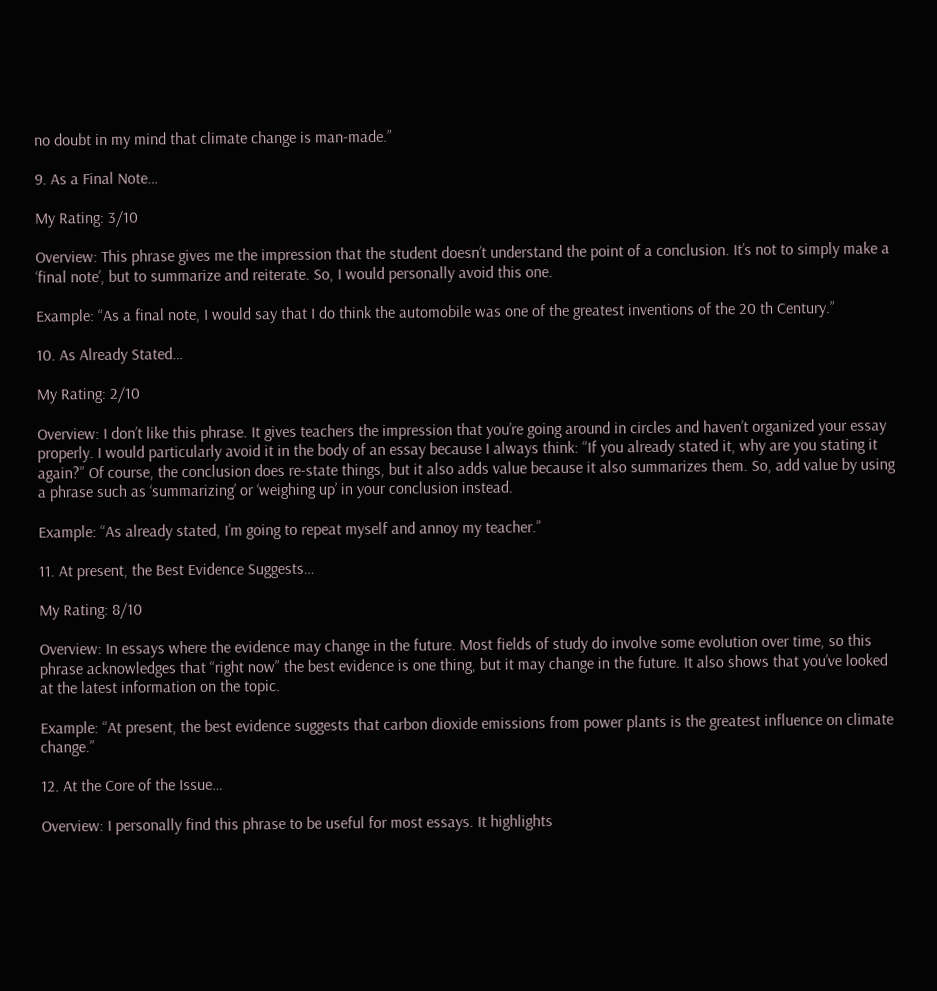no doubt in my mind that climate change is man-made.”

9. As a Final Note…

My Rating: 3/10

Overview: This phrase gives me the impression that the student doesn’t understand the point of a conclusion. It’s not to simply make a ‘final note’, but to summarize and reiterate. So, I would personally avoid this one.

Example: “As a final note, I would say that I do think the automobile was one of the greatest inventions of the 20 th Century.”

10. As Already Stated…

My Rating: 2/10

Overview: I don’t like this phrase. It gives teachers the impression that you’re going around in circles and haven’t organized your essay properly. I would particularly avoid it in the body of an essay because I always think: “If you already stated it, why are you stating it again?” Of course, the conclusion does re-state things, but it also adds value because it also summarizes them. So, add value by using a phrase such as ‘summarizing’ or ‘weighing up’ in your conclusion instead.

Example: “As already stated, I’m going to repeat myself and annoy my teacher.”

11. At present, the Best Evidence Suggests…

My Rating: 8/10

Overview: In essays where the evidence may change in the future. Most fields of study do involve some evolution over time, so this phrase acknowledges that “right now” the best evidence is one thing, but it may change in the future. It also shows that you’ve looked at the latest information on the topic.

Example: “At present, the best evidence suggests that carbon dioxide emissions from power plants is the greatest influence on climate change.”

12. At the Core of the Issue…

Overview: I personally find this phrase to be useful for most essays. It highlights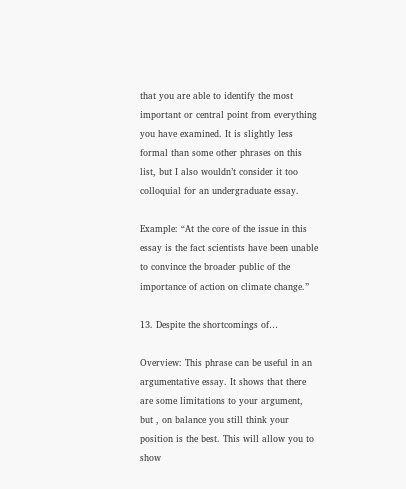that you are able to identify the most important or central point from everything you have examined. It is slightly less formal than some other phrases on this list, but I also wouldn’t consider it too colloquial for an undergraduate essay.

Example: “At the core of the issue in this essay is the fact scientists have been unable to convince the broader public of the importance of action on climate change.”

13. Despite the shortcomings of…

Overview: This phrase can be useful in an argumentative essay. It shows that there are some limitations to your argument, but , on balance you still think your position is the best. This will allow you to show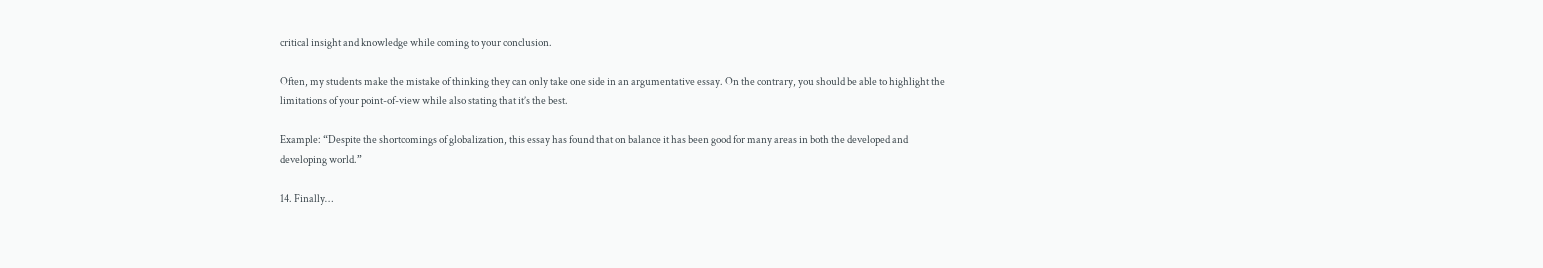critical insight and knowledge while coming to your conclusion.

Often, my students make the mistake of thinking they can only take one side in an argumentative essay. On the contrary, you should be able to highlight the limitations of your point-of-view while also stating that it’s the best.

Example: “Despite the shortcomings of globalization, this essay has found that on balance it has been good for many areas in both the developed and developing world.”

14. Finally…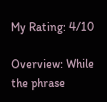My Rating: 4/10

Overview: While the phrase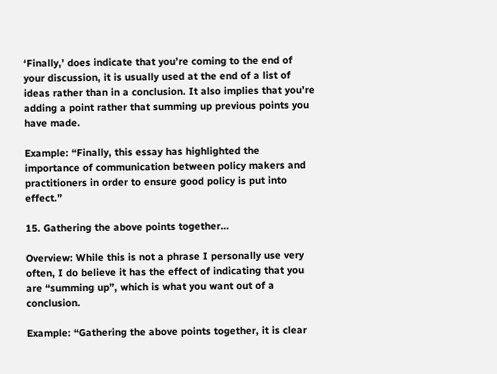‘Finally,’ does indicate that you’re coming to the end of your discussion, it is usually used at the end of a list of ideas rather than in a conclusion. It also implies that you’re adding a point rather that summing up previous points you have made.

Example: “Finally, this essay has highlighted the importance of communication between policy makers and practitioners in order to ensure good policy is put into effect.”

15. Gathering the above points together…

Overview: While this is not a phrase I personally use very often, I do believe it has the effect of indicating that you are “summing up”, which is what you want out of a conclusion.

Example: “Gathering the above points together, it is clear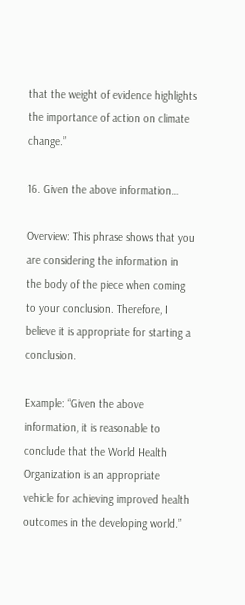that the weight of evidence highlights the importance of action on climate change.”

16. Given the above information…

Overview: This phrase shows that you are considering the information in the body of the piece when coming to your conclusion. Therefore, I believe it is appropriate for starting a conclusion.

Example: “Given the above information, it is reasonable to conclude that the World Health Organization is an appropriate vehicle for achieving improved health outcomes in the developing world.”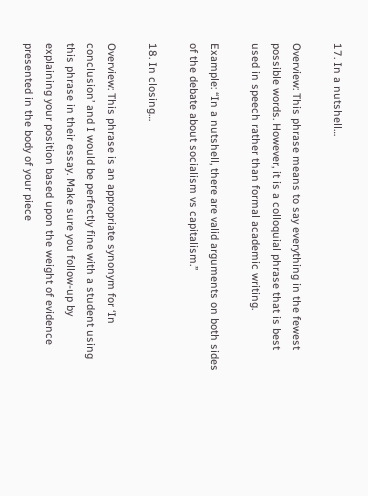17. In a nutshell…

Overview: This phrase means to say everything in the fewest possible words. However, it is a colloquial phrase that is best used in speech rather than formal academic writing.

Example: “In a nutshell, there are valid arguments on both sides of the debate about socialism vs capitalism.”

18. In closing…

Overview: This phrase is an appropriate synonym for ‘In conclusion’ and I would be perfectly fine with a student using this phrase in their essay. Make sure you follow-up by explaining your position based upon the weight of evidence presented in the body of your piece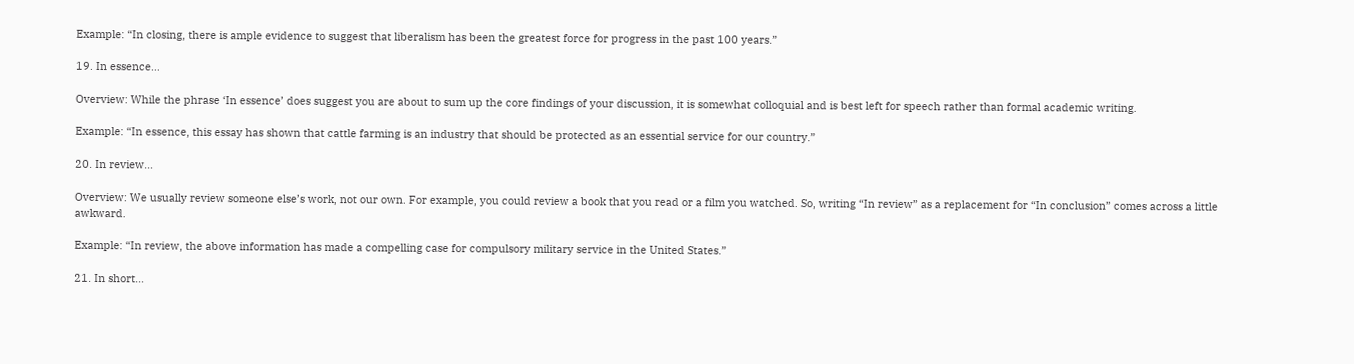Example: “In closing, there is ample evidence to suggest that liberalism has been the greatest force for progress in the past 100 years.”

19. In essence…

Overview: While the phrase ‘In essence’ does suggest you are about to sum up the core findings of your discussion, it is somewhat colloquial and is best left for speech rather than formal academic writing.

Example: “In essence, this essay has shown that cattle farming is an industry that should be protected as an essential service for our country.”

20. In review…

Overview: We usually review someone else’s work, not our own. For example, you could review a book that you read or a film you watched. So, writing “In review” as a replacement for “In conclusion” comes across a little awkward.

Example: “In review, the above information has made a compelling case for compulsory military service in the United States.”

21. In short…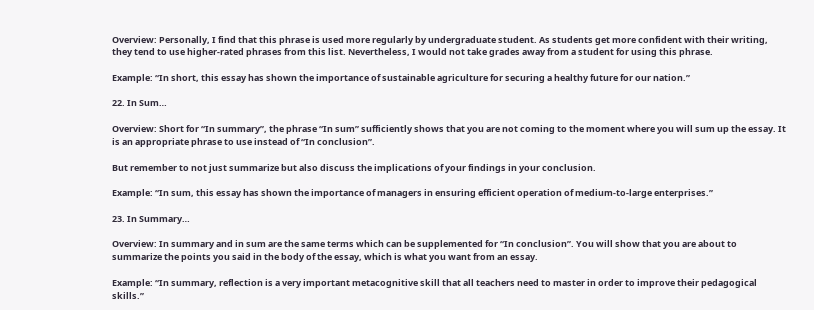Overview: Personally, I find that this phrase is used more regularly by undergraduate student. As students get more confident with their writing, they tend to use higher-rated phrases from this list. Nevertheless, I would not take grades away from a student for using this phrase.

Example: “In short, this essay has shown the importance of sustainable agriculture for securing a healthy future for our nation.”

22. In Sum…

Overview: Short for “In summary”, the phrase “In sum” sufficiently shows that you are not coming to the moment where you will sum up the essay. It is an appropriate phrase to use instead of “In conclusion”.

But remember to not just summarize but also discuss the implications of your findings in your conclusion.

Example: “In sum, this essay has shown the importance of managers in ensuring efficient operation of medium-to-large enterprises.”

23. In Summary…

Overview: In summary and in sum are the same terms which can be supplemented for “In conclusion”. You will show that you are about to summarize the points you said in the body of the essay, which is what you want from an essay.

Example: “In summary, reflection is a very important metacognitive skill that all teachers need to master in order to improve their pedagogical skills.”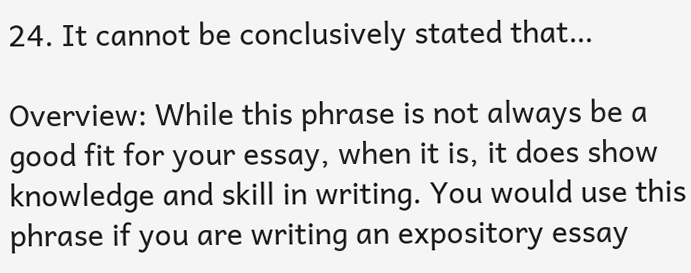24. It cannot be conclusively stated that…

Overview: While this phrase is not always be a good fit for your essay, when it is, it does show knowledge and skill in writing. You would use this phrase if you are writing an expository essay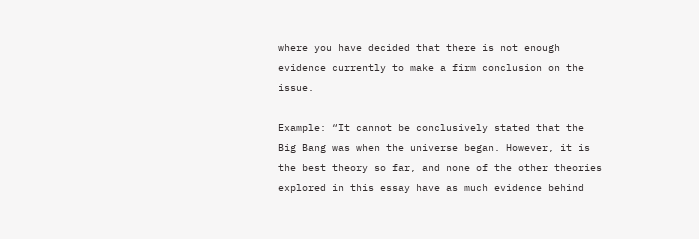where you have decided that there is not enough evidence currently to make a firm conclusion on the issue.

Example: “It cannot be conclusively stated that the Big Bang was when the universe began. However, it is the best theory so far, and none of the other theories explored in this essay have as much evidence behind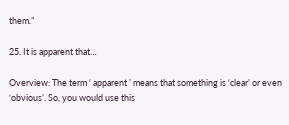them.”

25. It is apparent that…

Overview: The term ‘ apparent ’ means that something is ‘clear’ or even ‘obvious’. So, you would use this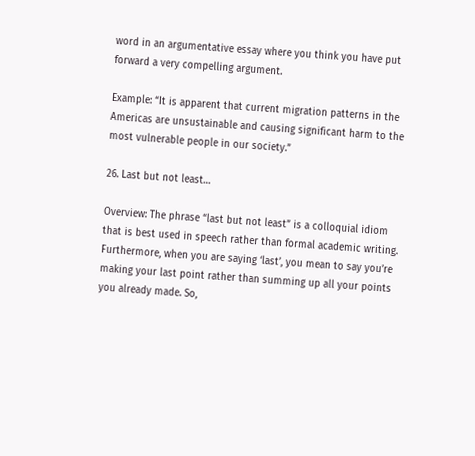word in an argumentative essay where you think you have put forward a very compelling argument.

Example: “It is apparent that current migration patterns in the Americas are unsustainable and causing significant harm to the most vulnerable people in our society.”

26. Last but not least…

Overview: The phrase “last but not least” is a colloquial idiom that is best used in speech rather than formal academic writing. Furthermore, when you are saying ‘last’, you mean to say you’re making your last point rather than summing up all your points you already made. So,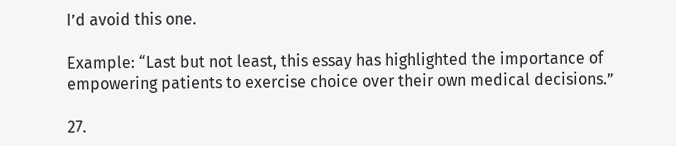I’d avoid this one.

Example: “Last but not least, this essay has highlighted the importance of empowering patients to exercise choice over their own medical decisions.”

27.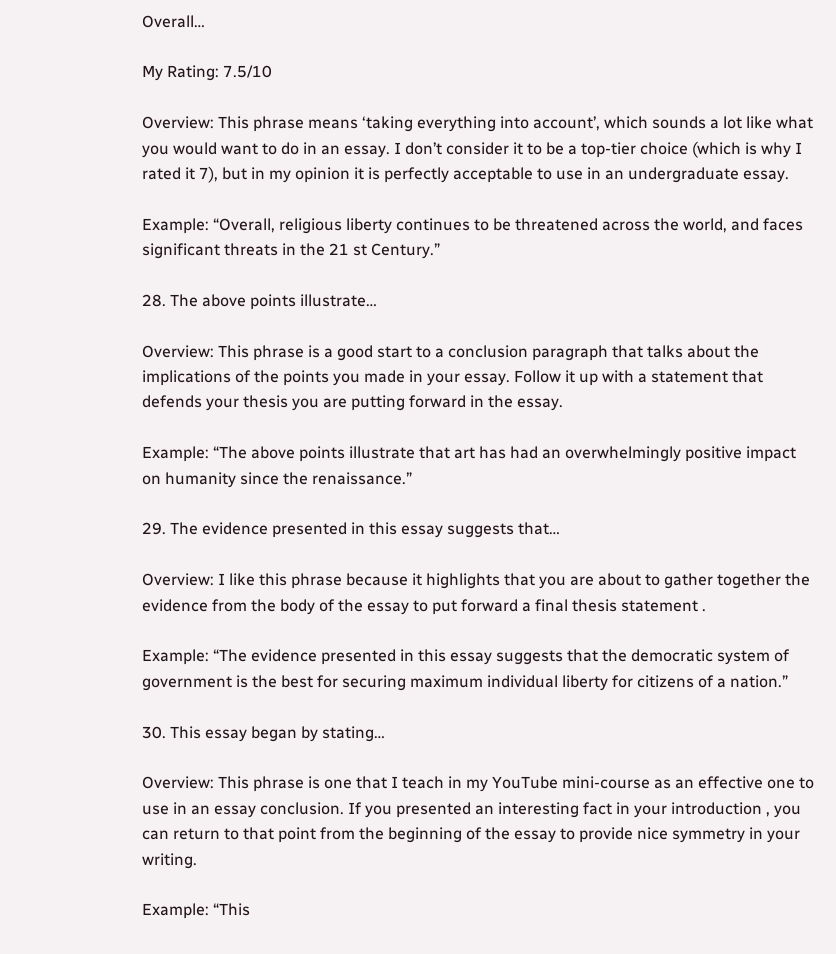Overall…

My Rating: 7.5/10

Overview: This phrase means ‘taking everything into account’, which sounds a lot like what you would want to do in an essay. I don’t consider it to be a top-tier choice (which is why I rated it 7), but in my opinion it is perfectly acceptable to use in an undergraduate essay.

Example: “Overall, religious liberty continues to be threatened across the world, and faces significant threats in the 21 st Century.”

28. The above points illustrate…

Overview: This phrase is a good start to a conclusion paragraph that talks about the implications of the points you made in your essay. Follow it up with a statement that defends your thesis you are putting forward in the essay.

Example: “The above points illustrate that art has had an overwhelmingly positive impact on humanity since the renaissance.”

29. The evidence presented in this essay suggests that…

Overview: I like this phrase because it highlights that you are about to gather together the evidence from the body of the essay to put forward a final thesis statement .

Example: “The evidence presented in this essay suggests that the democratic system of government is the best for securing maximum individual liberty for citizens of a nation.”

30. This essay began by stating…

Overview: This phrase is one that I teach in my YouTube mini-course as an effective one to use in an essay conclusion. If you presented an interesting fact in your introduction , you can return to that point from the beginning of the essay to provide nice symmetry in your writing.

Example: “This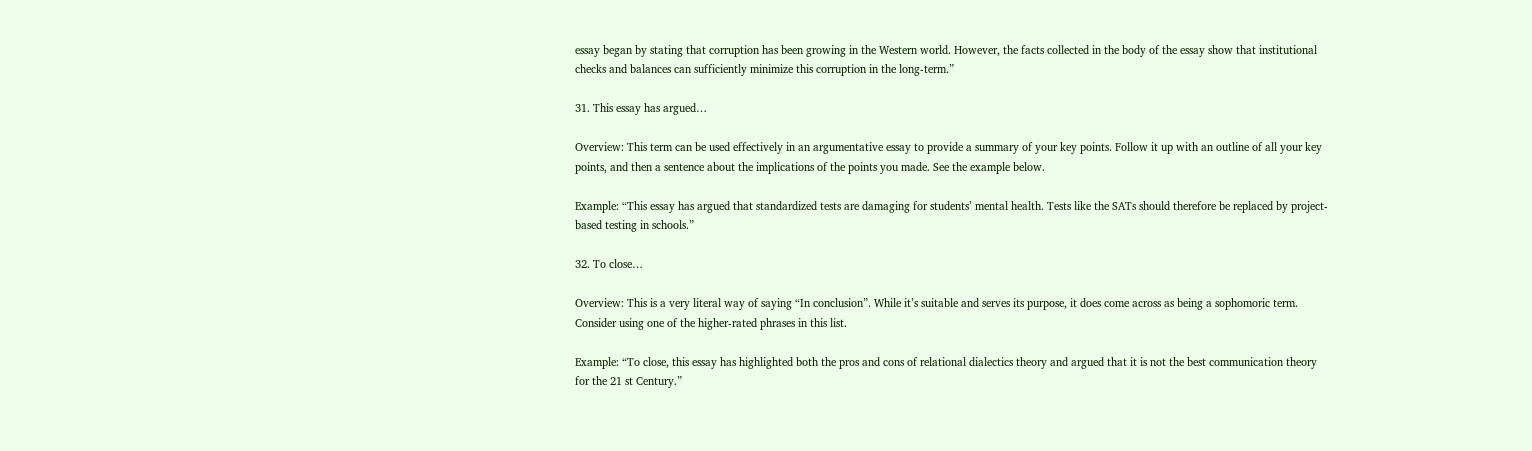essay began by stating that corruption has been growing in the Western world. However, the facts collected in the body of the essay show that institutional checks and balances can sufficiently minimize this corruption in the long-term.”

31. This essay has argued…

Overview: This term can be used effectively in an argumentative essay to provide a summary of your key points. Follow it up with an outline of all your key points, and then a sentence about the implications of the points you made. See the example below.

Example: “This essay has argued that standardized tests are damaging for students’ mental health. Tests like the SATs should therefore be replaced by project-based testing in schools.”

32. To close…

Overview: This is a very literal way of saying “In conclusion”. While it’s suitable and serves its purpose, it does come across as being a sophomoric term. Consider using one of the higher-rated phrases in this list.

Example: “To close, this essay has highlighted both the pros and cons of relational dialectics theory and argued that it is not the best communication theory for the 21 st Century.”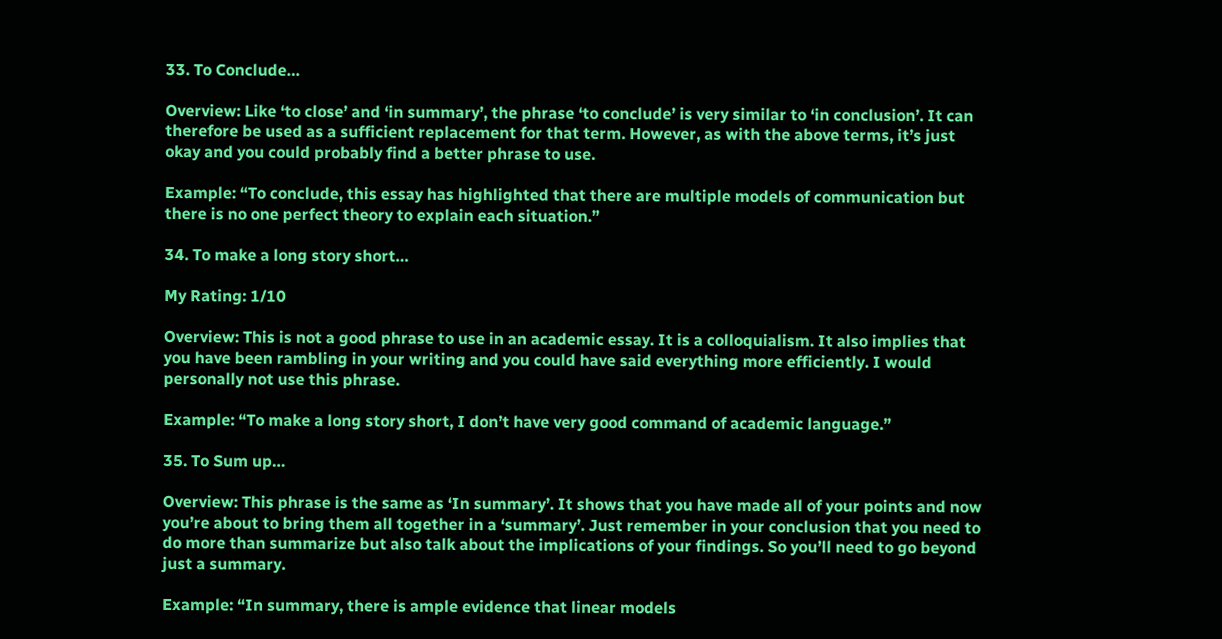33. To Conclude…

Overview: Like ‘to close’ and ‘in summary’, the phrase ‘to conclude’ is very similar to ‘in conclusion’. It can therefore be used as a sufficient replacement for that term. However, as with the above terms, it’s just okay and you could probably find a better phrase to use.

Example: “To conclude, this essay has highlighted that there are multiple models of communication but there is no one perfect theory to explain each situation.”

34. To make a long story short…

My Rating: 1/10

Overview: This is not a good phrase to use in an academic essay. It is a colloquialism. It also implies that you have been rambling in your writing and you could have said everything more efficiently. I would personally not use this phrase.

Example: “To make a long story short, I don’t have very good command of academic language.”

35. To Sum up…

Overview: This phrase is the same as ‘In summary’. It shows that you have made all of your points and now you’re about to bring them all together in a ‘summary’. Just remember in your conclusion that you need to do more than summarize but also talk about the implications of your findings. So you’ll need to go beyond just a summary.

Example: “In summary, there is ample evidence that linear models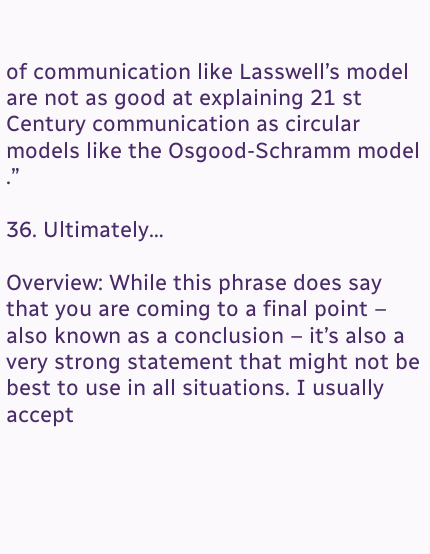of communication like Lasswell’s model are not as good at explaining 21 st Century communication as circular models like the Osgood-Schramm model .”

36. Ultimately…

Overview: While this phrase does say that you are coming to a final point – also known as a conclusion – it’s also a very strong statement that might not be best to use in all situations. I usually accept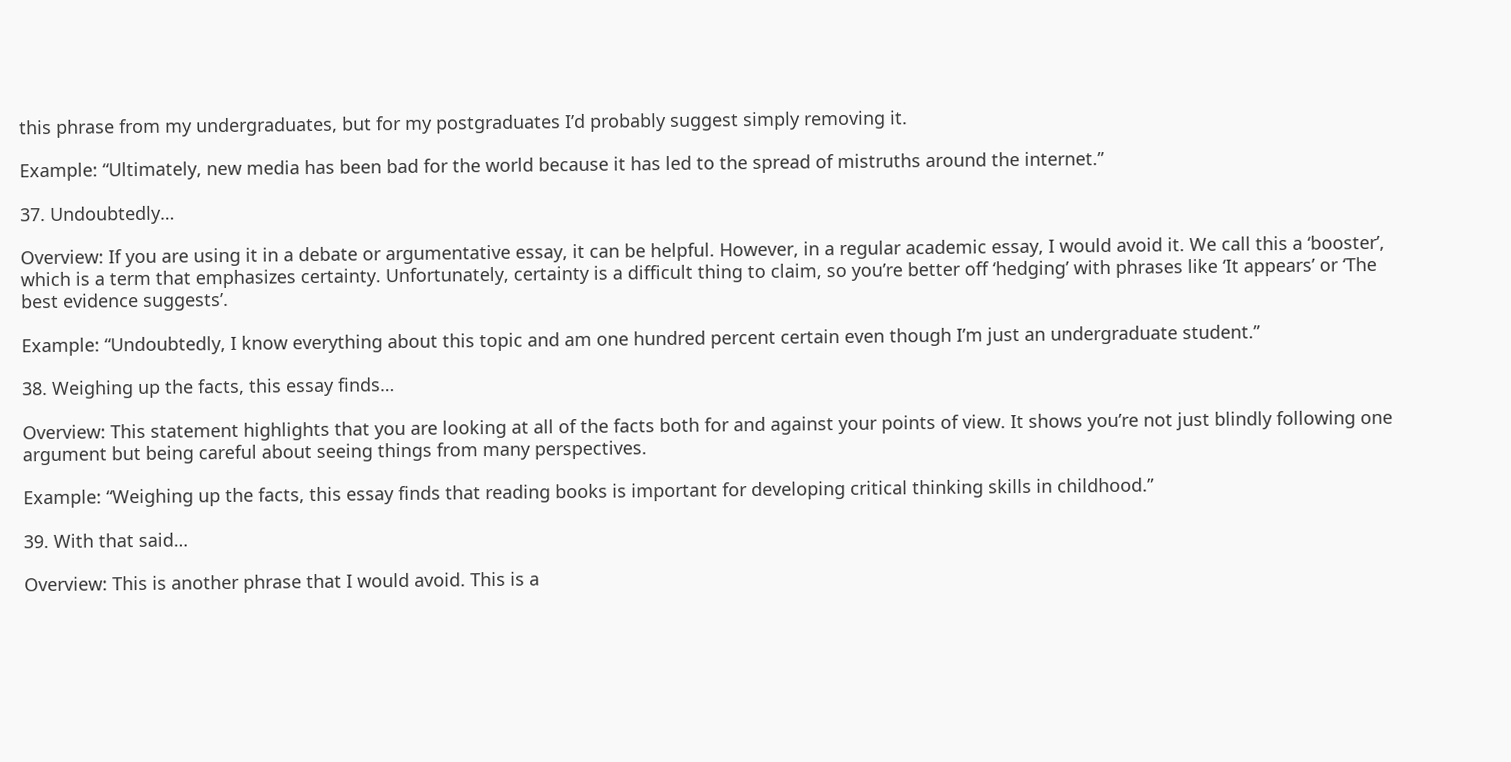this phrase from my undergraduates, but for my postgraduates I’d probably suggest simply removing it.

Example: “Ultimately, new media has been bad for the world because it has led to the spread of mistruths around the internet.”

37. Undoubtedly…

Overview: If you are using it in a debate or argumentative essay, it can be helpful. However, in a regular academic essay, I would avoid it. We call this a ‘booster’, which is a term that emphasizes certainty. Unfortunately, certainty is a difficult thing to claim, so you’re better off ‘hedging’ with phrases like ‘It appears’ or ‘The best evidence suggests’.

Example: “Undoubtedly, I know everything about this topic and am one hundred percent certain even though I’m just an undergraduate student.”

38. Weighing up the facts, this essay finds…

Overview: This statement highlights that you are looking at all of the facts both for and against your points of view. It shows you’re not just blindly following one argument but being careful about seeing things from many perspectives.

Example: “Weighing up the facts, this essay finds that reading books is important for developing critical thinking skills in childhood.”

39. With that said…

Overview: This is another phrase that I would avoid. This is a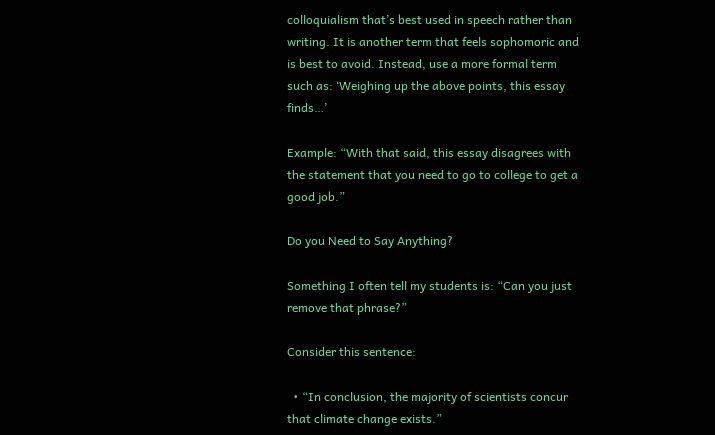colloquialism that’s best used in speech rather than writing. It is another term that feels sophomoric and is best to avoid. Instead, use a more formal term such as: ‘Weighing up the above points, this essay finds…’

Example: “With that said, this essay disagrees with the statement that you need to go to college to get a good job.”

Do you Need to Say Anything?

Something I often tell my students is: “Can you just remove that phrase?”

Consider this sentence:

  • “In conclusion, the majority of scientists concur that climate change exists.”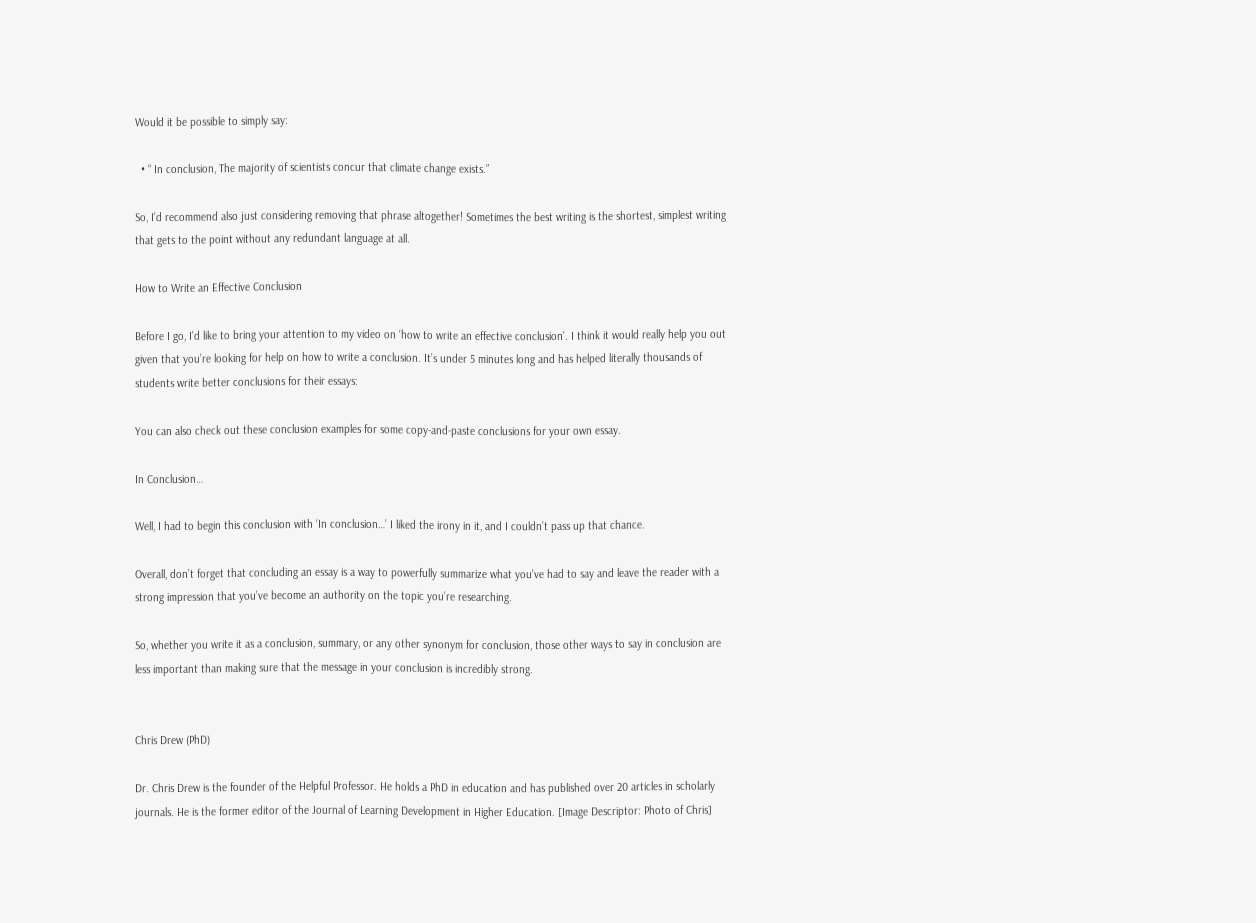Would it be possible to simply say:

  • “ In conclusion, The majority of scientists concur that climate change exists.”

So, I’d recommend also just considering removing that phrase altogether! Sometimes the best writing is the shortest, simplest writing that gets to the point without any redundant language at all.

How to Write an Effective Conclusion

Before I go, I’d like to bring your attention to my video on ‘how to write an effective conclusion’. I think it would really help you out given that you’re looking for help on how to write a conclusion. It’s under 5 minutes long and has helped literally thousands of students write better conclusions for their essays:

You can also check out these conclusion examples for some copy-and-paste conclusions for your own essay.

In Conclusion…

Well, I had to begin this conclusion with ‘In conclusion…’ I liked the irony in it, and I couldn’t pass up that chance.

Overall, don’t forget that concluding an essay is a way to powerfully summarize what you’ve had to say and leave the reader with a strong impression that you’ve become an authority on the topic you’re researching.

So, whether you write it as a conclusion, summary, or any other synonym for conclusion, those other ways to say in conclusion are less important than making sure that the message in your conclusion is incredibly strong.


Chris Drew (PhD)

Dr. Chris Drew is the founder of the Helpful Professor. He holds a PhD in education and has published over 20 articles in scholarly journals. He is the former editor of the Journal of Learning Development in Higher Education. [Image Descriptor: Photo of Chris]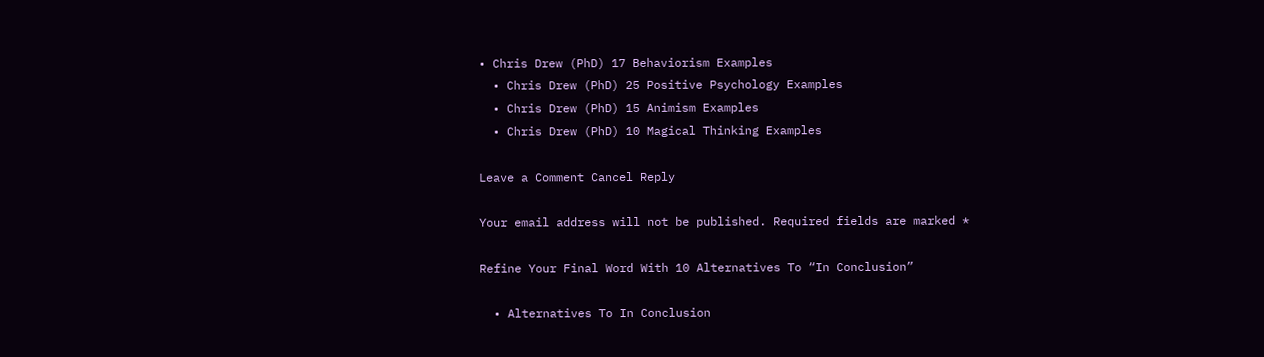• Chris Drew (PhD) 17 Behaviorism Examples
  • Chris Drew (PhD) 25 Positive Psychology Examples
  • Chris Drew (PhD) 15 Animism Examples
  • Chris Drew (PhD) 10 Magical Thinking Examples

Leave a Comment Cancel Reply

Your email address will not be published. Required fields are marked *

Refine Your Final Word With 10 Alternatives To “In Conclusion”

  • Alternatives To In Conclusion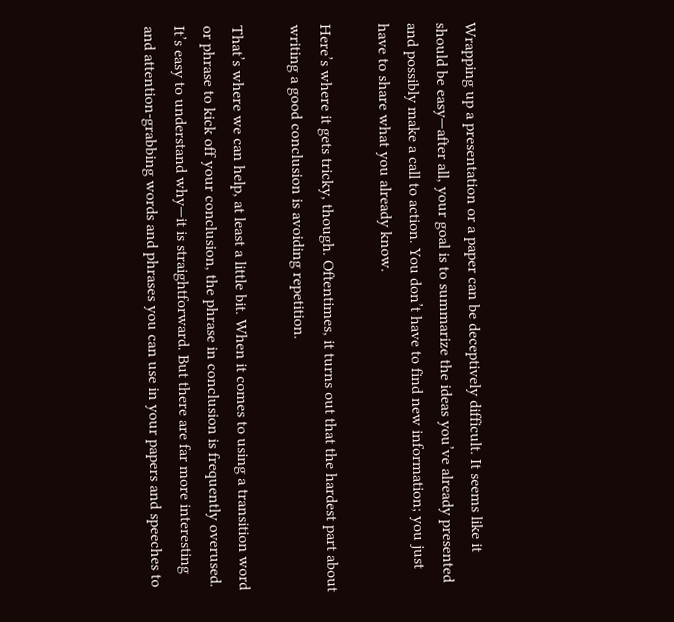Wrapping up a presentation or a paper can be deceptively difficult. It seems like it should be easy—after all, your goal is to summarize the ideas you’ve already presented and possibly make a call to action. You don’t have to find new information; you just have to share what you already know.

Here’s where it gets tricky, though. Oftentimes, it turns out that the hardest part about writing a good conclusion is avoiding repetition.

That’s where we can help, at least a little bit. When it comes to using a transition word or phrase to kick off your conclusion, the phrase in conclusion is frequently overused. It’s easy to understand why—it is straightforward. But there are far more interesting and attention-grabbing words and phrases you can use in your papers and speeches to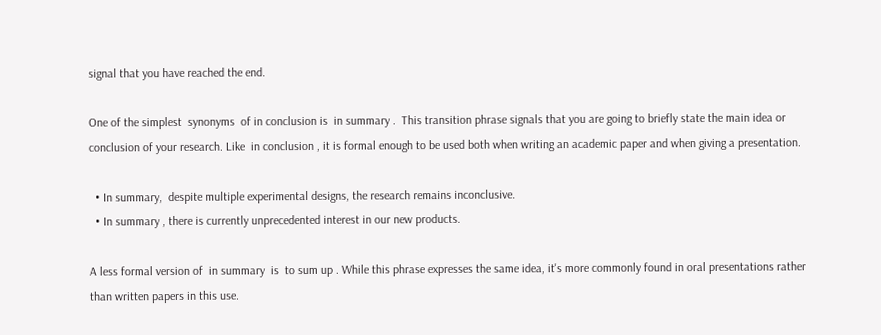signal that you have reached the end.

One of the simplest  synonyms  of in conclusion is  in summary .  This transition phrase signals that you are going to briefly state the main idea or conclusion of your research. Like  in conclusion , it is formal enough to be used both when writing an academic paper and when giving a presentation.

  • In summary,  despite multiple experimental designs, the research remains inconclusive.
  • In summary , there is currently unprecedented interest in our new products.

A less formal version of  in summary  is  to sum up . While this phrase expresses the same idea, it's more commonly found in oral presentations rather than written papers in this use.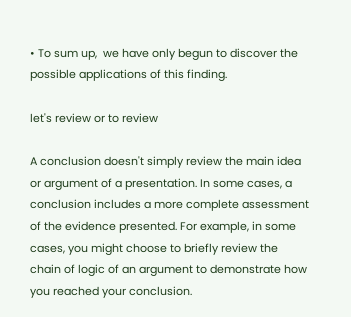• To sum up,  we have only begun to discover the possible applications of this finding.

let's review or to review

A conclusion doesn't simply review the main idea or argument of a presentation. In some cases, a conclusion includes a more complete assessment of the evidence presented. For example, in some cases, you might choose to briefly review the chain of logic of an argument to demonstrate how you reached your conclusion.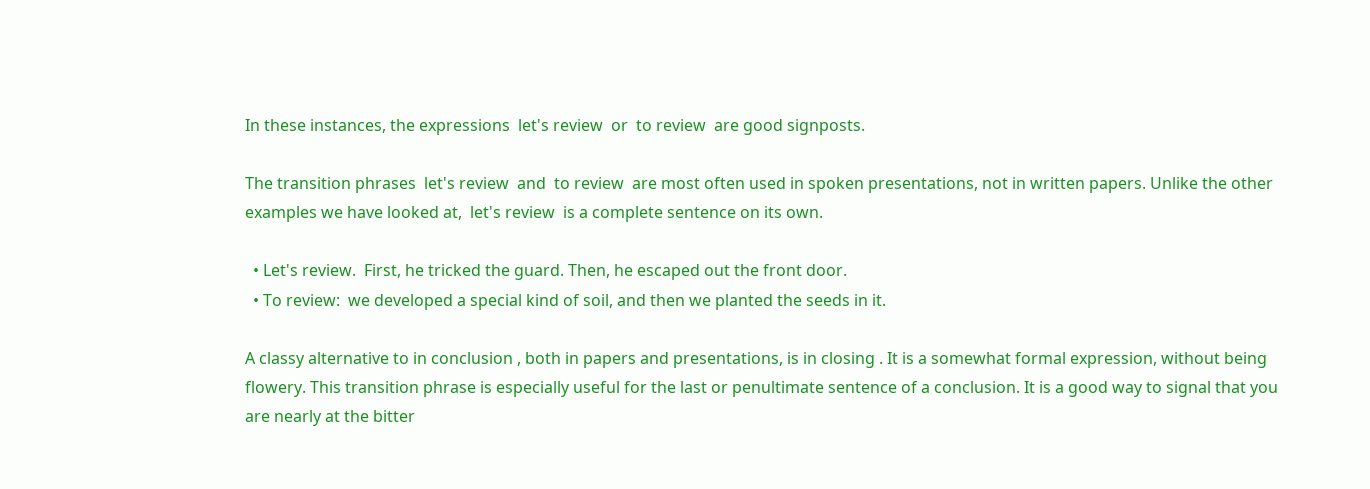In these instances, the expressions  let's review  or  to review  are good signposts.

The transition phrases  let's review  and  to review  are most often used in spoken presentations, not in written papers. Unlike the other examples we have looked at,  let's review  is a complete sentence on its own.

  • Let's review.  First, he tricked the guard. Then, he escaped out the front door.
  • To review:  we developed a special kind of soil, and then we planted the seeds in it.

A classy alternative to in conclusion , both in papers and presentations, is in closing . It is a somewhat formal expression, without being flowery. This transition phrase is especially useful for the last or penultimate sentence of a conclusion. It is a good way to signal that you are nearly at the bitter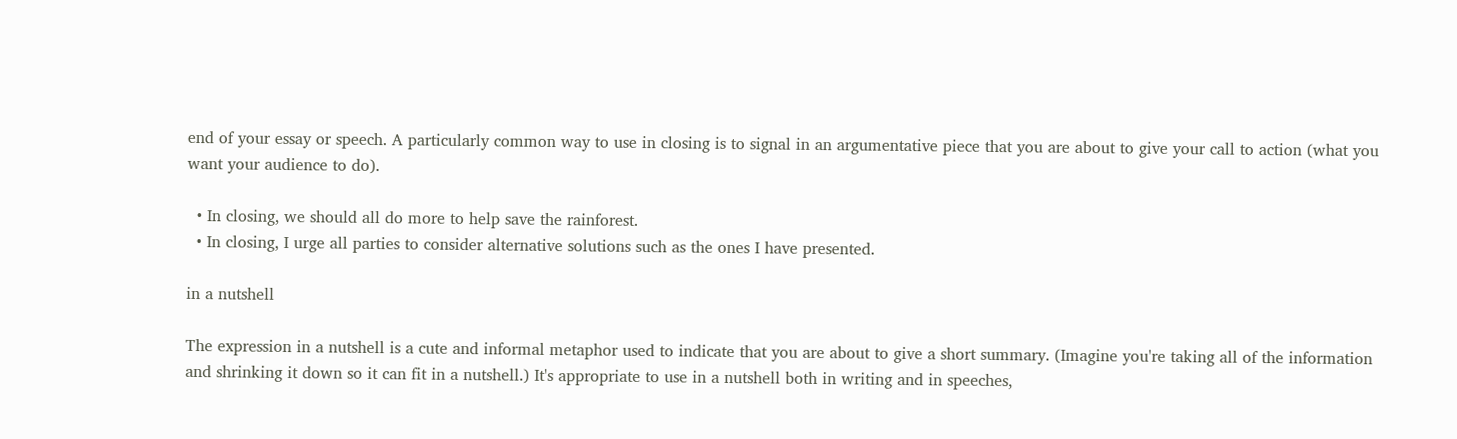end of your essay or speech. A particularly common way to use in closing is to signal in an argumentative piece that you are about to give your call to action (what you want your audience to do).

  • In closing, we should all do more to help save the rainforest.
  • In closing, I urge all parties to consider alternative solutions such as the ones I have presented.

in a nutshell

The expression in a nutshell is a cute and informal metaphor used to indicate that you are about to give a short summary. (Imagine you're taking all of the information and shrinking it down so it can fit in a nutshell.) It's appropriate to use in a nutshell both in writing and in speeches,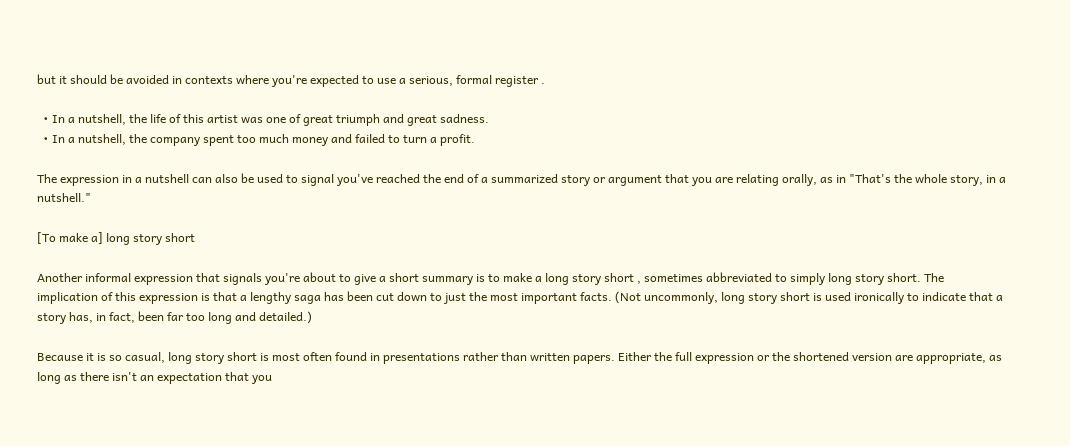but it should be avoided in contexts where you're expected to use a serious, formal register .

  • In a nutshell, the life of this artist was one of great triumph and great sadness.
  • In a nutshell, the company spent too much money and failed to turn a profit.

The expression in a nutshell can also be used to signal you've reached the end of a summarized story or argument that you are relating orally, as in "That's the whole story, in a nutshell."

[To make a] long story short

Another informal expression that signals you're about to give a short summary is to make a long story short , sometimes abbreviated to simply long story short. The implication of this expression is that a lengthy saga has been cut down to just the most important facts. (Not uncommonly, long story short is used ironically to indicate that a story has, in fact, been far too long and detailed.)

Because it is so casual, long story short is most often found in presentations rather than written papers. Either the full expression or the shortened version are appropriate, as long as there isn't an expectation that you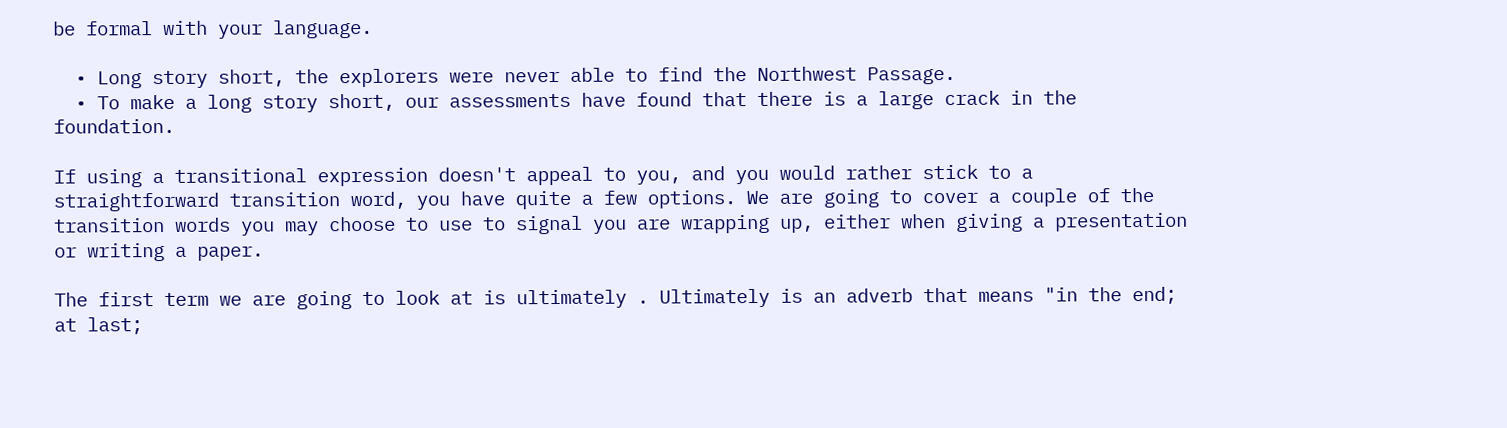be formal with your language.

  • Long story short, the explorers were never able to find the Northwest Passage.
  • To make a long story short, our assessments have found that there is a large crack in the foundation.

If using a transitional expression doesn't appeal to you, and you would rather stick to a straightforward transition word, you have quite a few options. We are going to cover a couple of the transition words you may choose to use to signal you are wrapping up, either when giving a presentation or writing a paper.

The first term we are going to look at is ultimately . Ultimately is an adverb that means "in the end; at last;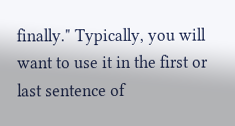finally." Typically, you will want to use it in the first or last sentence of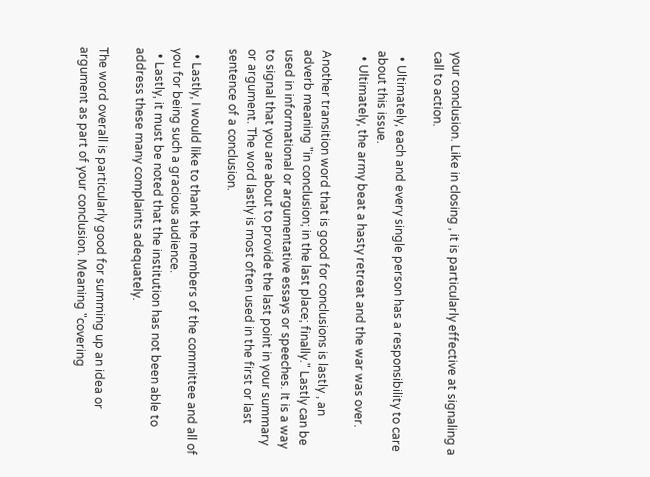your conclusion. Like in closing , it is particularly effective at signaling a call to action.

  • Ultimately, each and every single person has a responsibility to care about this issue.
  • Ultimately, the army beat a hasty retreat and the war was over.

Another transition word that is good for conclusions is lastly , an adverb meaning "in conclusion; in the last place; finally." Lastly can be used in informational or argumentative essays or speeches. It is a way to signal that you are about to provide the last point in your summary or argument. The word lastly is most often used in the first or last sentence of a conclusion.

  • Lastly, I would like to thank the members of the committee and all of you for being such a gracious audience.
  • Lastly, it must be noted that the institution has not been able to address these many complaints adequately.

The word overall is particularly good for summing up an idea or argument as part of your conclusion. Meaning "covering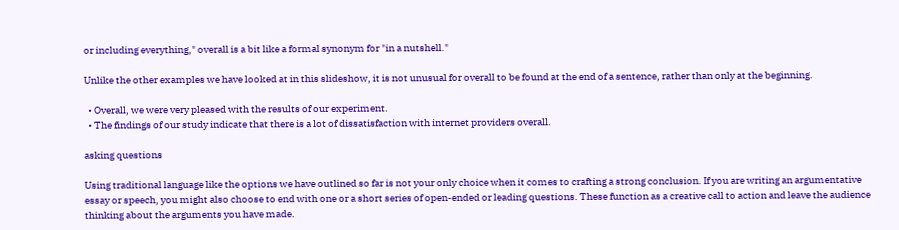or including everything," overall is a bit like a formal synonym for "in a nutshell."

Unlike the other examples we have looked at in this slideshow, it is not unusual for overall to be found at the end of a sentence, rather than only at the beginning.

  • Overall, we were very pleased with the results of our experiment.
  • The findings of our study indicate that there is a lot of dissatisfaction with internet providers overall.

asking questions

Using traditional language like the options we have outlined so far is not your only choice when it comes to crafting a strong conclusion. If you are writing an argumentative essay or speech, you might also choose to end with one or a short series of open-ended or leading questions. These function as a creative call to action and leave the audience thinking about the arguments you have made.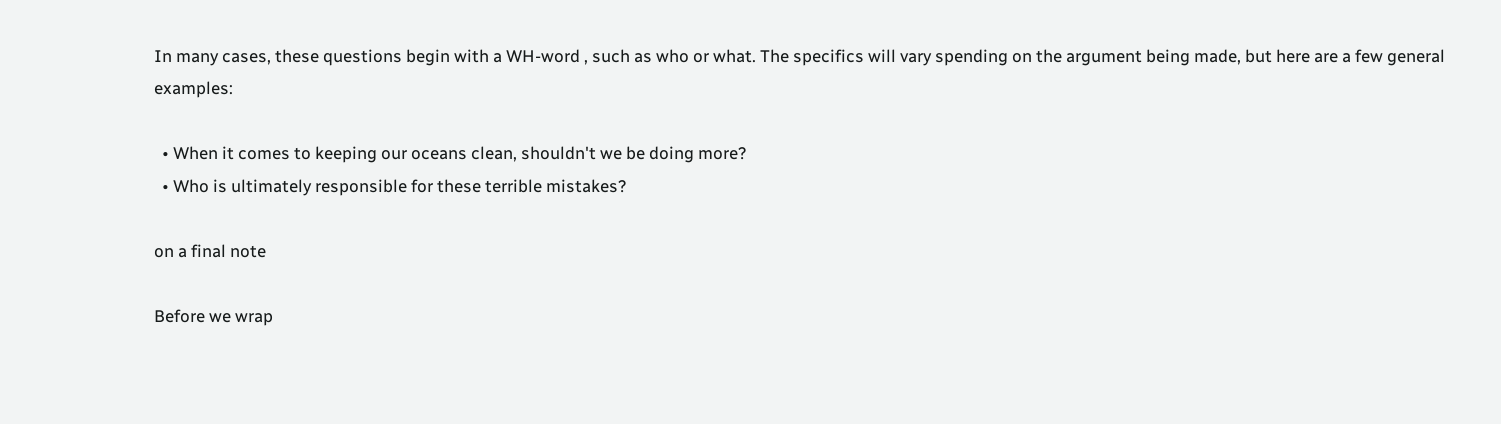In many cases, these questions begin with a WH-word , such as who or what. The specifics will vary spending on the argument being made, but here are a few general examples:

  • When it comes to keeping our oceans clean, shouldn't we be doing more?
  • Who is ultimately responsible for these terrible mistakes?

on a final note

Before we wrap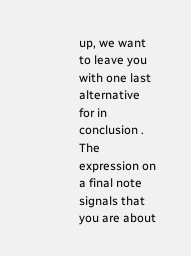up, we want to leave you with one last alternative for in conclusion . The expression on a final note signals that you are about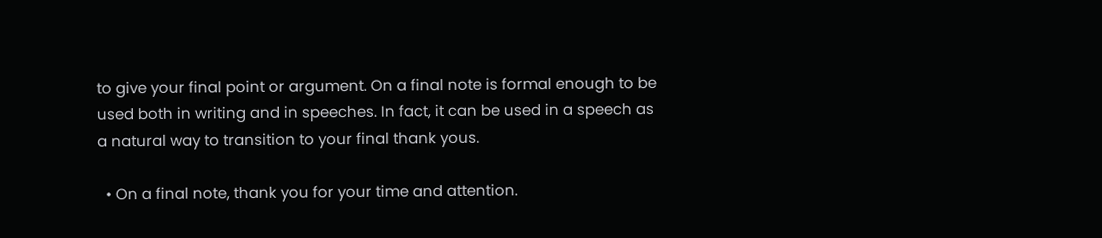to give your final point or argument. On a final note is formal enough to be used both in writing and in speeches. In fact, it can be used in a speech as a natural way to transition to your final thank yous.

  • On a final note, thank you for your time and attention.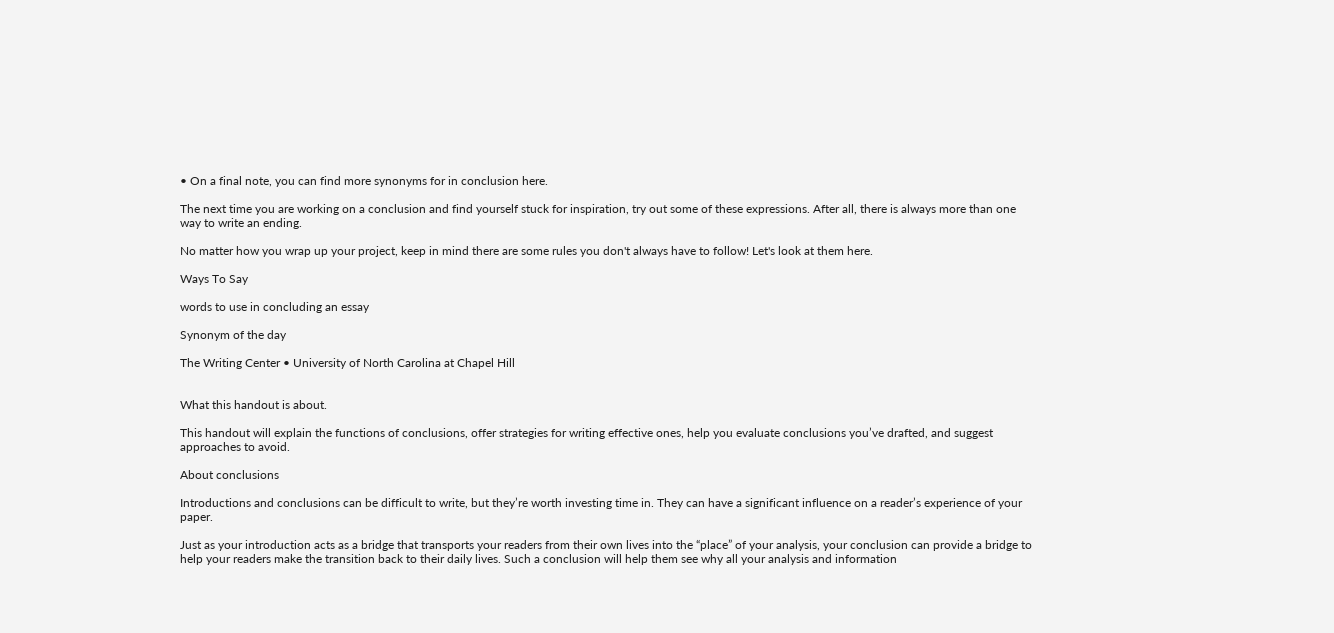• On a final note, you can find more synonyms for in conclusion here.

The next time you are working on a conclusion and find yourself stuck for inspiration, try out some of these expressions. After all, there is always more than one way to write an ending.

No matter how you wrap up your project, keep in mind there are some rules you don't always have to follow! Let's look at them here.

Ways To Say

words to use in concluding an essay

Synonym of the day

The Writing Center • University of North Carolina at Chapel Hill


What this handout is about.

This handout will explain the functions of conclusions, offer strategies for writing effective ones, help you evaluate conclusions you’ve drafted, and suggest approaches to avoid.

About conclusions

Introductions and conclusions can be difficult to write, but they’re worth investing time in. They can have a significant influence on a reader’s experience of your paper.

Just as your introduction acts as a bridge that transports your readers from their own lives into the “place” of your analysis, your conclusion can provide a bridge to help your readers make the transition back to their daily lives. Such a conclusion will help them see why all your analysis and information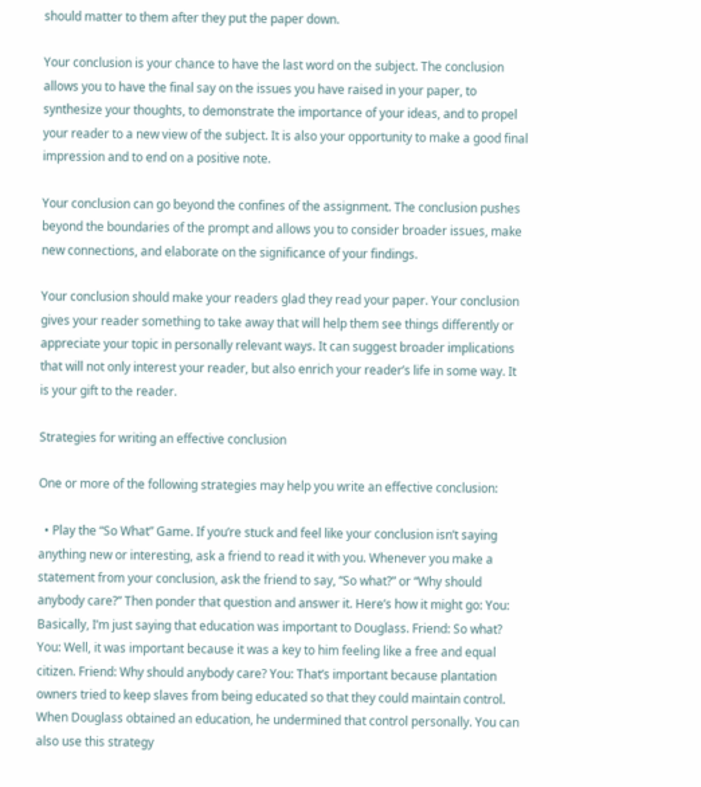should matter to them after they put the paper down.

Your conclusion is your chance to have the last word on the subject. The conclusion allows you to have the final say on the issues you have raised in your paper, to synthesize your thoughts, to demonstrate the importance of your ideas, and to propel your reader to a new view of the subject. It is also your opportunity to make a good final impression and to end on a positive note.

Your conclusion can go beyond the confines of the assignment. The conclusion pushes beyond the boundaries of the prompt and allows you to consider broader issues, make new connections, and elaborate on the significance of your findings.

Your conclusion should make your readers glad they read your paper. Your conclusion gives your reader something to take away that will help them see things differently or appreciate your topic in personally relevant ways. It can suggest broader implications that will not only interest your reader, but also enrich your reader’s life in some way. It is your gift to the reader.

Strategies for writing an effective conclusion

One or more of the following strategies may help you write an effective conclusion:

  • Play the “So What” Game. If you’re stuck and feel like your conclusion isn’t saying anything new or interesting, ask a friend to read it with you. Whenever you make a statement from your conclusion, ask the friend to say, “So what?” or “Why should anybody care?” Then ponder that question and answer it. Here’s how it might go: You: Basically, I’m just saying that education was important to Douglass. Friend: So what? You: Well, it was important because it was a key to him feeling like a free and equal citizen. Friend: Why should anybody care? You: That’s important because plantation owners tried to keep slaves from being educated so that they could maintain control. When Douglass obtained an education, he undermined that control personally. You can also use this strategy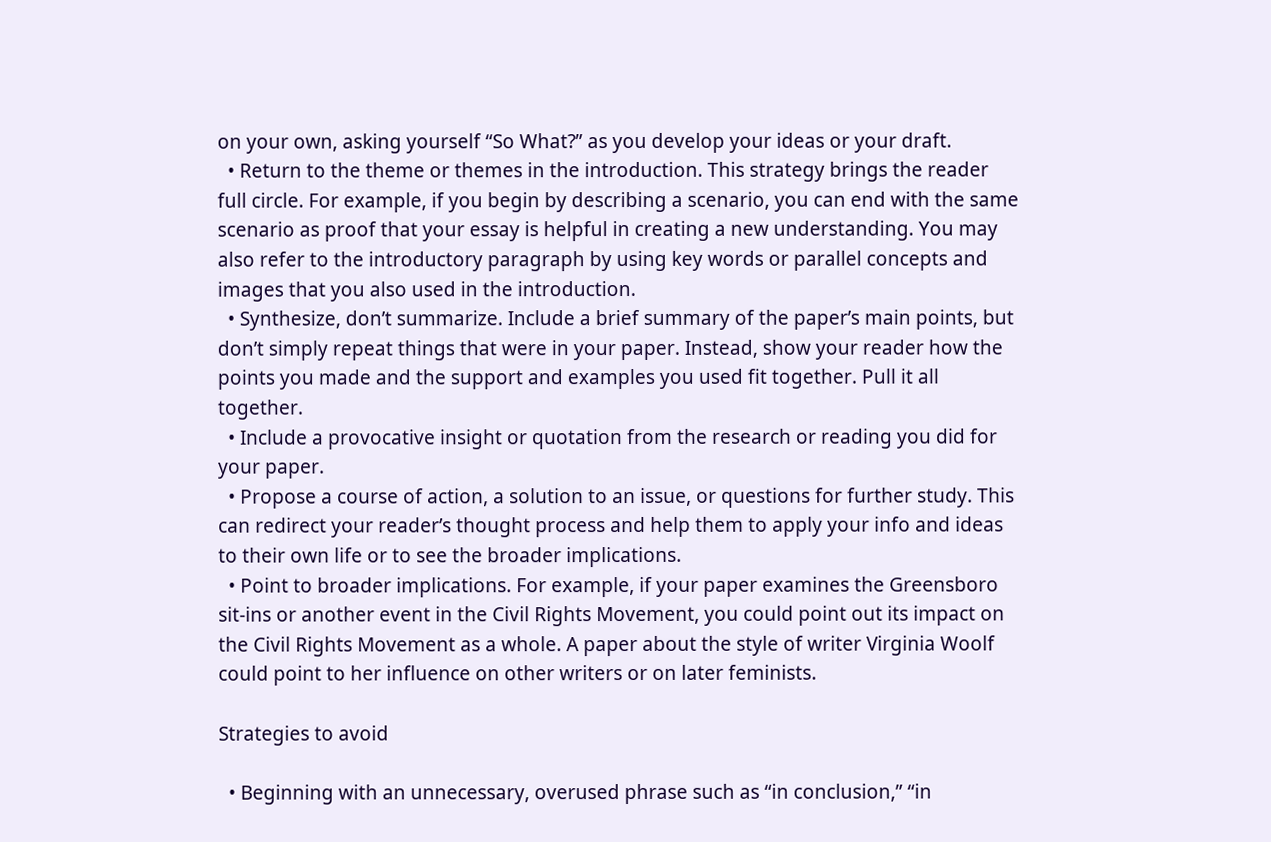on your own, asking yourself “So What?” as you develop your ideas or your draft.
  • Return to the theme or themes in the introduction. This strategy brings the reader full circle. For example, if you begin by describing a scenario, you can end with the same scenario as proof that your essay is helpful in creating a new understanding. You may also refer to the introductory paragraph by using key words or parallel concepts and images that you also used in the introduction.
  • Synthesize, don’t summarize. Include a brief summary of the paper’s main points, but don’t simply repeat things that were in your paper. Instead, show your reader how the points you made and the support and examples you used fit together. Pull it all together.
  • Include a provocative insight or quotation from the research or reading you did for your paper.
  • Propose a course of action, a solution to an issue, or questions for further study. This can redirect your reader’s thought process and help them to apply your info and ideas to their own life or to see the broader implications.
  • Point to broader implications. For example, if your paper examines the Greensboro sit-ins or another event in the Civil Rights Movement, you could point out its impact on the Civil Rights Movement as a whole. A paper about the style of writer Virginia Woolf could point to her influence on other writers or on later feminists.

Strategies to avoid

  • Beginning with an unnecessary, overused phrase such as “in conclusion,” “in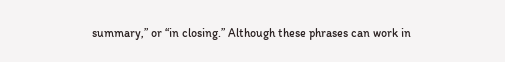summary,” or “in closing.” Although these phrases can work in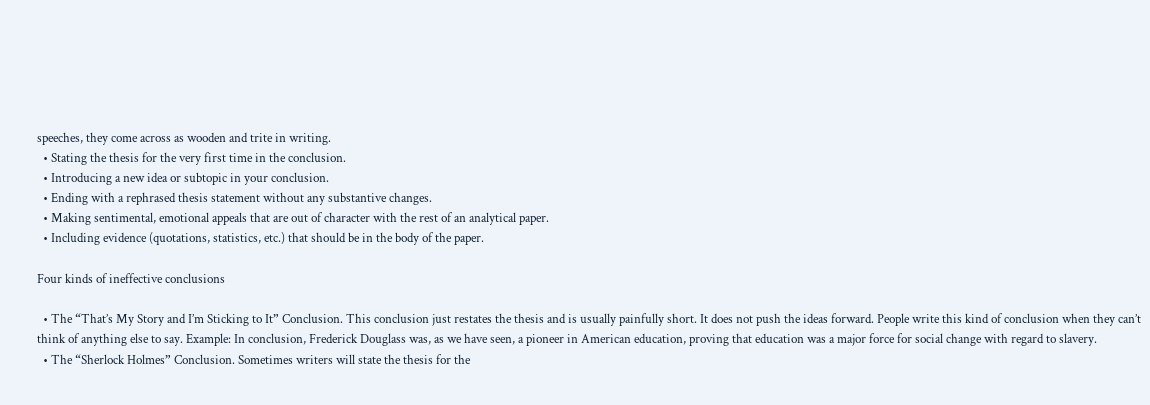speeches, they come across as wooden and trite in writing.
  • Stating the thesis for the very first time in the conclusion.
  • Introducing a new idea or subtopic in your conclusion.
  • Ending with a rephrased thesis statement without any substantive changes.
  • Making sentimental, emotional appeals that are out of character with the rest of an analytical paper.
  • Including evidence (quotations, statistics, etc.) that should be in the body of the paper.

Four kinds of ineffective conclusions

  • The “That’s My Story and I’m Sticking to It” Conclusion. This conclusion just restates the thesis and is usually painfully short. It does not push the ideas forward. People write this kind of conclusion when they can’t think of anything else to say. Example: In conclusion, Frederick Douglass was, as we have seen, a pioneer in American education, proving that education was a major force for social change with regard to slavery.
  • The “Sherlock Holmes” Conclusion. Sometimes writers will state the thesis for the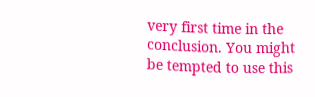very first time in the conclusion. You might be tempted to use this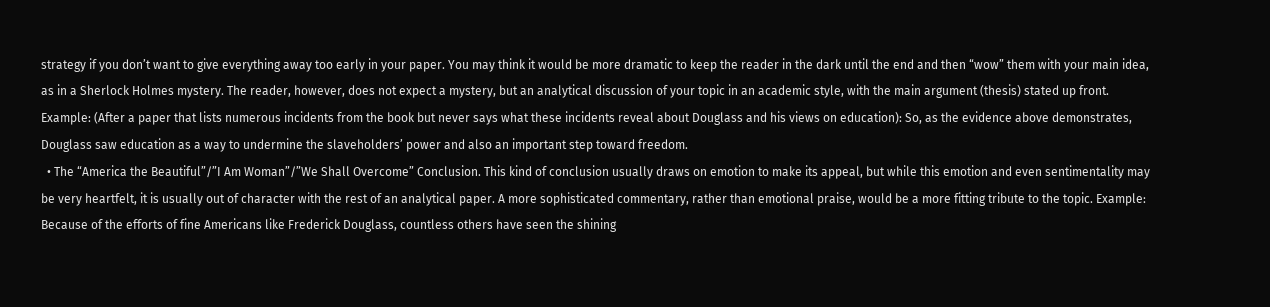strategy if you don’t want to give everything away too early in your paper. You may think it would be more dramatic to keep the reader in the dark until the end and then “wow” them with your main idea, as in a Sherlock Holmes mystery. The reader, however, does not expect a mystery, but an analytical discussion of your topic in an academic style, with the main argument (thesis) stated up front. Example: (After a paper that lists numerous incidents from the book but never says what these incidents reveal about Douglass and his views on education): So, as the evidence above demonstrates, Douglass saw education as a way to undermine the slaveholders’ power and also an important step toward freedom.
  • The “America the Beautiful”/”I Am Woman”/”We Shall Overcome” Conclusion. This kind of conclusion usually draws on emotion to make its appeal, but while this emotion and even sentimentality may be very heartfelt, it is usually out of character with the rest of an analytical paper. A more sophisticated commentary, rather than emotional praise, would be a more fitting tribute to the topic. Example: Because of the efforts of fine Americans like Frederick Douglass, countless others have seen the shining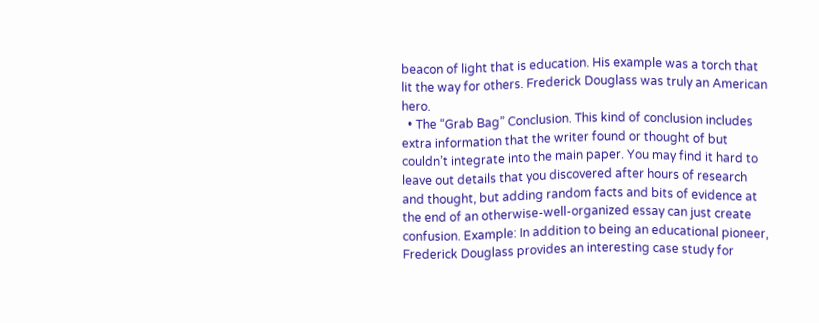beacon of light that is education. His example was a torch that lit the way for others. Frederick Douglass was truly an American hero.
  • The “Grab Bag” Conclusion. This kind of conclusion includes extra information that the writer found or thought of but couldn’t integrate into the main paper. You may find it hard to leave out details that you discovered after hours of research and thought, but adding random facts and bits of evidence at the end of an otherwise-well-organized essay can just create confusion. Example: In addition to being an educational pioneer, Frederick Douglass provides an interesting case study for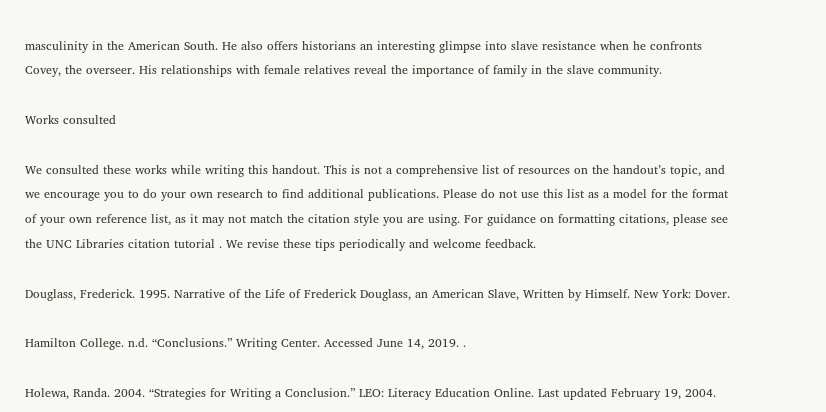masculinity in the American South. He also offers historians an interesting glimpse into slave resistance when he confronts Covey, the overseer. His relationships with female relatives reveal the importance of family in the slave community.

Works consulted

We consulted these works while writing this handout. This is not a comprehensive list of resources on the handout’s topic, and we encourage you to do your own research to find additional publications. Please do not use this list as a model for the format of your own reference list, as it may not match the citation style you are using. For guidance on formatting citations, please see the UNC Libraries citation tutorial . We revise these tips periodically and welcome feedback.

Douglass, Frederick. 1995. Narrative of the Life of Frederick Douglass, an American Slave, Written by Himself. New York: Dover.

Hamilton College. n.d. “Conclusions.” Writing Center. Accessed June 14, 2019. .

Holewa, Randa. 2004. “Strategies for Writing a Conclusion.” LEO: Literacy Education Online. Last updated February 19, 2004.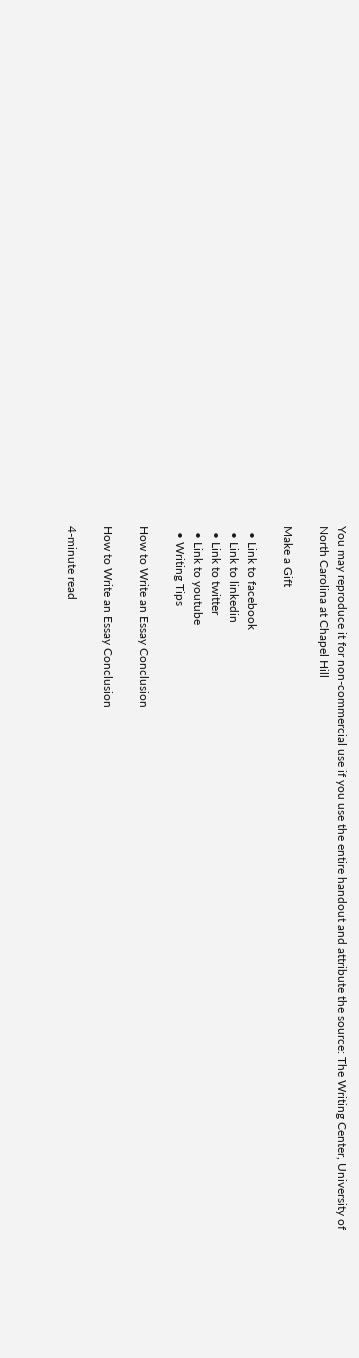You may reproduce it for non-commercial use if you use the entire handout and attribute the source: The Writing Center, University of North Carolina at Chapel Hill

Make a Gift

  • Link to facebook
  • Link to linkedin
  • Link to twitter
  • Link to youtube
  • Writing Tips

How to Write an Essay Conclusion

How to Write an Essay Conclusion

4-minute read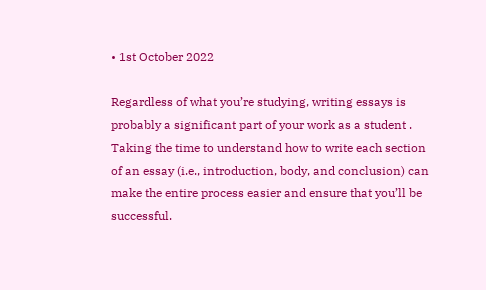• 1st October 2022

Regardless of what you’re studying, writing essays is probably a significant part of your work as a student . Taking the time to understand how to write each section of an essay (i.e., introduction, body, and conclusion) can make the entire process easier and ensure that you’ll be successful.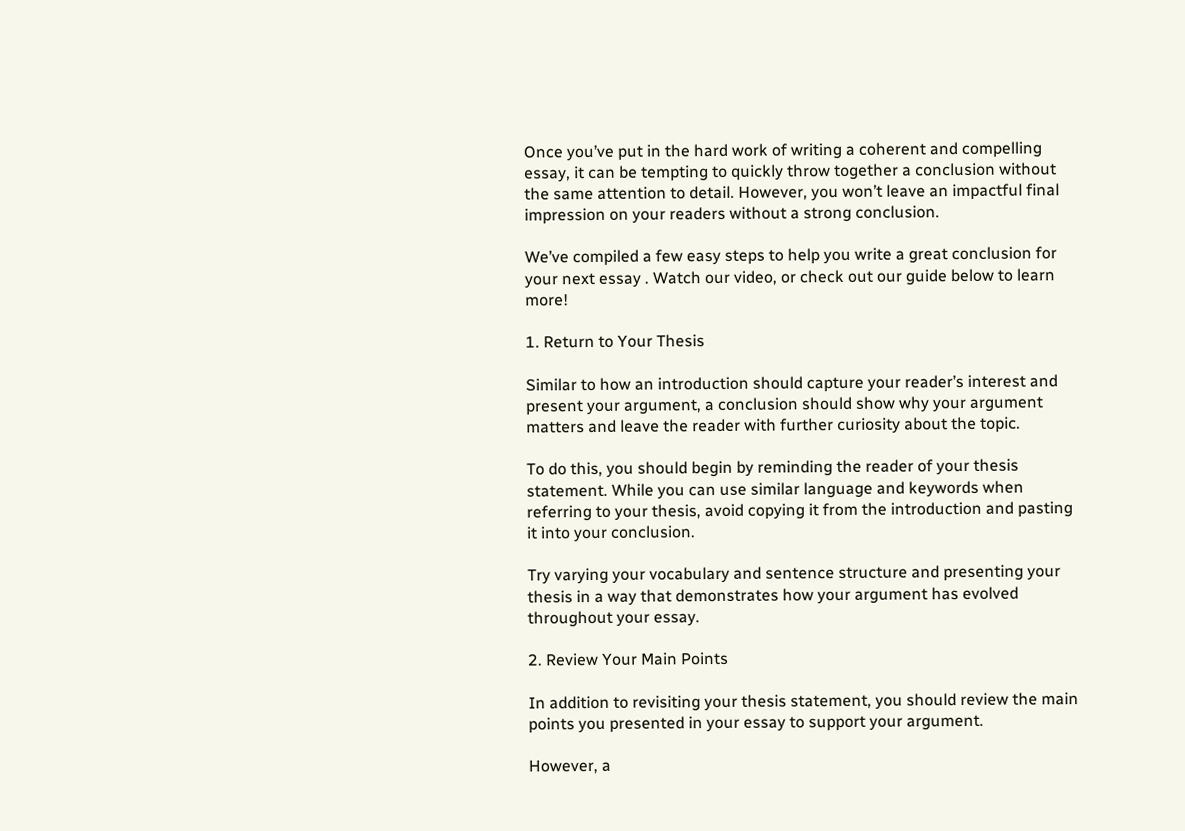Once you’ve put in the hard work of writing a coherent and compelling essay, it can be tempting to quickly throw together a conclusion without the same attention to detail. However, you won’t leave an impactful final impression on your readers without a strong conclusion.

We’ve compiled a few easy steps to help you write a great conclusion for your next essay . Watch our video, or check out our guide below to learn more!

1. Return to Your Thesis

Similar to how an introduction should capture your reader’s interest and present your argument, a conclusion should show why your argument matters and leave the reader with further curiosity about the topic.

To do this, you should begin by reminding the reader of your thesis statement. While you can use similar language and keywords when referring to your thesis, avoid copying it from the introduction and pasting it into your conclusion.

Try varying your vocabulary and sentence structure and presenting your thesis in a way that demonstrates how your argument has evolved throughout your essay.

2. Review Your Main Points

In addition to revisiting your thesis statement, you should review the main points you presented in your essay to support your argument.

However, a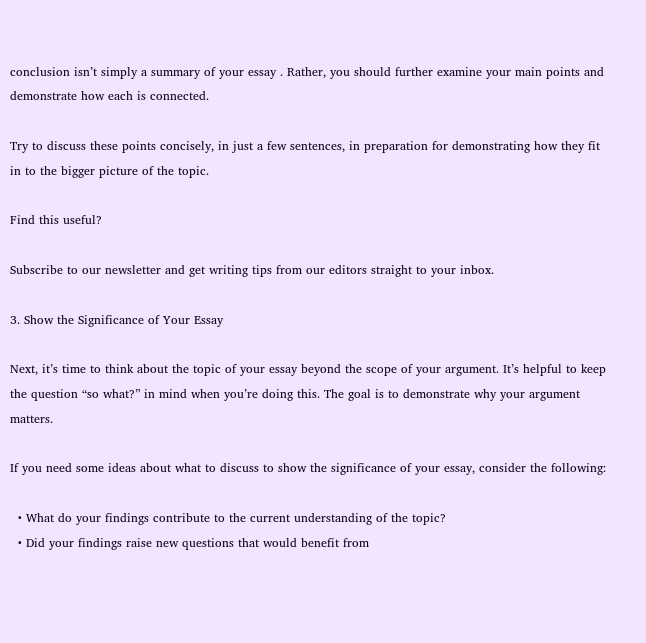conclusion isn’t simply a summary of your essay . Rather, you should further examine your main points and demonstrate how each is connected.

Try to discuss these points concisely, in just a few sentences, in preparation for demonstrating how they fit in to the bigger picture of the topic.

Find this useful?

Subscribe to our newsletter and get writing tips from our editors straight to your inbox.

3. Show the Significance of Your Essay

Next, it’s time to think about the topic of your essay beyond the scope of your argument. It’s helpful to keep the question “so what?” in mind when you’re doing this. The goal is to demonstrate why your argument matters.

If you need some ideas about what to discuss to show the significance of your essay, consider the following:

  • What do your findings contribute to the current understanding of the topic?
  • Did your findings raise new questions that would benefit from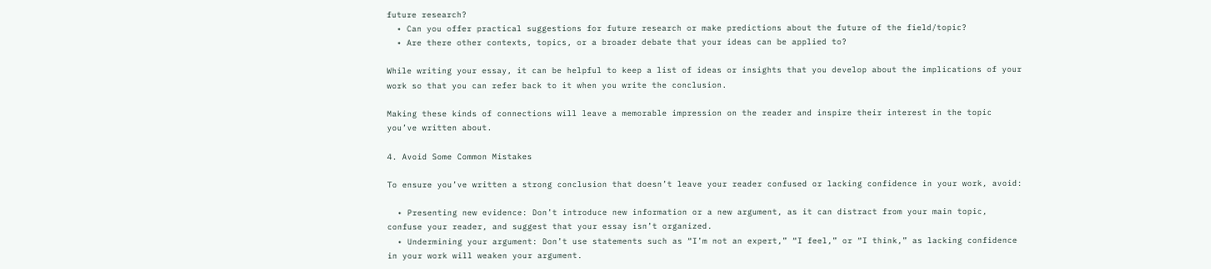future research?
  • Can you offer practical suggestions for future research or make predictions about the future of the field/topic?
  • Are there other contexts, topics, or a broader debate that your ideas can be applied to?

While writing your essay, it can be helpful to keep a list of ideas or insights that you develop about the implications of your work so that you can refer back to it when you write the conclusion.

Making these kinds of connections will leave a memorable impression on the reader and inspire their interest in the topic you’ve written about.

4. Avoid Some Common Mistakes

To ensure you’ve written a strong conclusion that doesn’t leave your reader confused or lacking confidence in your work, avoid:

  • Presenting new evidence: Don’t introduce new information or a new argument, as it can distract from your main topic, confuse your reader, and suggest that your essay isn’t organized.
  • Undermining your argument: Don’t use statements such as “I’m not an expert,” “I feel,” or “I think,” as lacking confidence in your work will weaken your argument.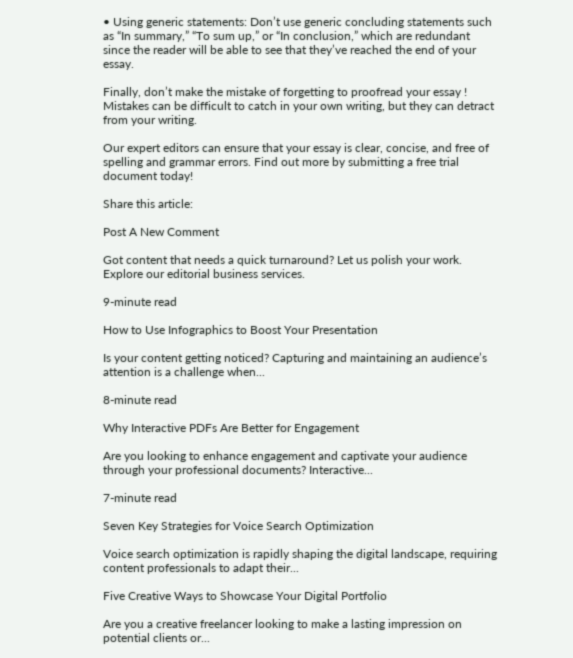• Using generic statements: Don’t use generic concluding statements such as “In summary,” “To sum up,” or “In conclusion,” which are redundant since the reader will be able to see that they’ve reached the end of your essay.

Finally, don’t make the mistake of forgetting to proofread your essay ! Mistakes can be difficult to catch in your own writing, but they can detract from your writing.

Our expert editors can ensure that your essay is clear, concise, and free of spelling and grammar errors. Find out more by submitting a free trial document today!

Share this article:

Post A New Comment

Got content that needs a quick turnaround? Let us polish your work. Explore our editorial business services.

9-minute read

How to Use Infographics to Boost Your Presentation

Is your content getting noticed? Capturing and maintaining an audience’s attention is a challenge when...

8-minute read

Why Interactive PDFs Are Better for Engagement

Are you looking to enhance engagement and captivate your audience through your professional documents? Interactive...

7-minute read

Seven Key Strategies for Voice Search Optimization

Voice search optimization is rapidly shaping the digital landscape, requiring content professionals to adapt their...

Five Creative Ways to Showcase Your Digital Portfolio

Are you a creative freelancer looking to make a lasting impression on potential clients or...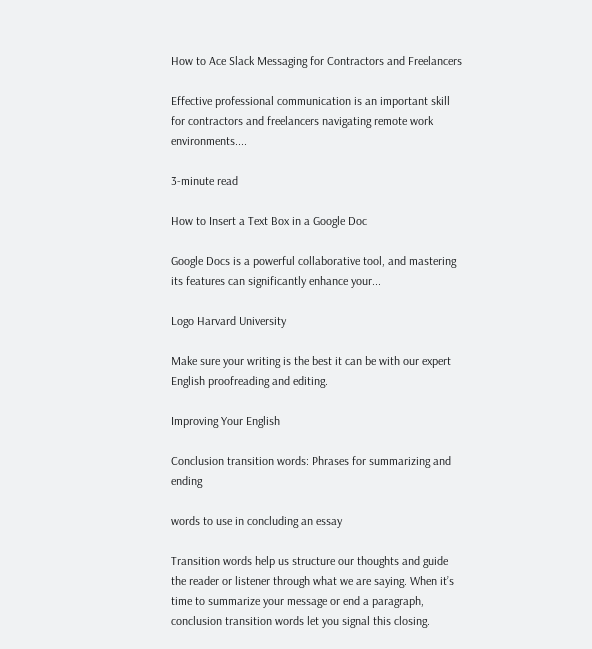How to Ace Slack Messaging for Contractors and Freelancers

Effective professional communication is an important skill for contractors and freelancers navigating remote work environments....

3-minute read

How to Insert a Text Box in a Google Doc

Google Docs is a powerful collaborative tool, and mastering its features can significantly enhance your...

Logo Harvard University

Make sure your writing is the best it can be with our expert English proofreading and editing.

Improving Your English

Conclusion transition words: Phrases for summarizing and ending

words to use in concluding an essay

Transition words help us structure our thoughts and guide the reader or listener through what we are saying. When it’s time to summarize your message or end a paragraph, conclusion transition words let you signal this closing.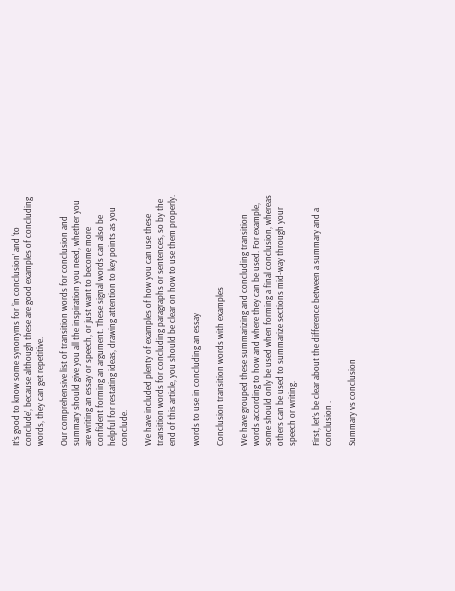It’s good to know some synonyms for ‘in conclusion’ and ‘to conclude’, because although these are good examples of concluding words, they can get repetitive.

Our comprehensive list of transition words for conclusion and summary should give you all the inspiration you need, whether you are writing an essay or speech, or just want to become more confident forming an argument. These signal words can also be helpful for restating ideas, drawing attention to key points as you conclude.

We have included plenty of examples of how you can use these transition words for concluding paragraphs or sentences, so by the end of this article, you should be clear on how to use them properly.

words to use in concluding an essay

Conclusion transition words with examples

We have grouped these summarizing and concluding transition words according to how and where they can be used. For example, some should only be used when forming a final conclusion, whereas others can be used to summarize sections mid-way through your speech or writing.

First, let’s be clear about the difference between a summary and a conclusion .

Summary vs conclusion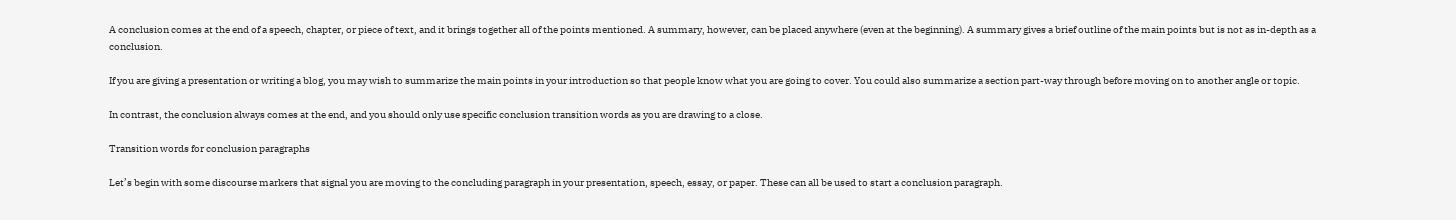A conclusion comes at the end of a speech, chapter, or piece of text, and it brings together all of the points mentioned. A summary, however, can be placed anywhere (even at the beginning). A summary gives a brief outline of the main points but is not as in-depth as a conclusion.

If you are giving a presentation or writing a blog, you may wish to summarize the main points in your introduction so that people know what you are going to cover. You could also summarize a section part-way through before moving on to another angle or topic.

In contrast, the conclusion always comes at the end, and you should only use specific conclusion transition words as you are drawing to a close.

Transition words for conclusion paragraphs

Let’s begin with some discourse markers that signal you are moving to the concluding paragraph in your presentation, speech, essay, or paper. These can all be used to start a conclusion paragraph.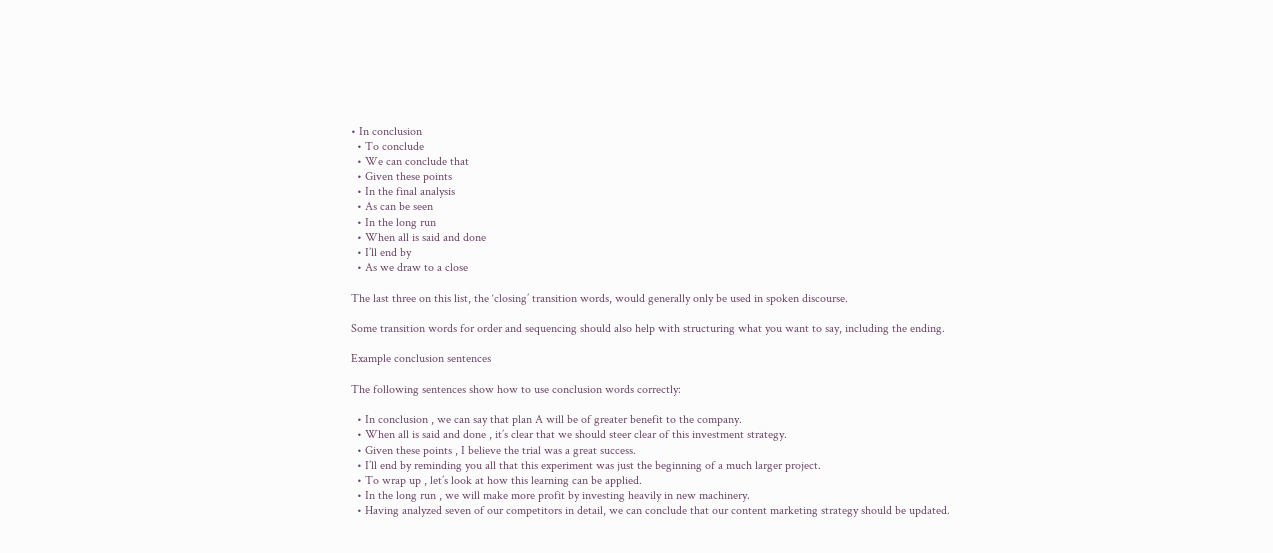• In conclusion
  • To conclude
  • We can conclude that
  • Given these points
  • In the final analysis
  • As can be seen
  • In the long run
  • When all is said and done
  • I’ll end by
  • As we draw to a close

The last three on this list, the ‘closing’ transition words, would generally only be used in spoken discourse.

Some transition words for order and sequencing should also help with structuring what you want to say, including the ending.

Example conclusion sentences

The following sentences show how to use conclusion words correctly:

  • In conclusion , we can say that plan A will be of greater benefit to the company.
  • When all is said and done , it’s clear that we should steer clear of this investment strategy.
  • Given these points , I believe the trial was a great success.
  • I’ll end by reminding you all that this experiment was just the beginning of a much larger project.
  • To wrap up , let’s look at how this learning can be applied.
  • In the long run , we will make more profit by investing heavily in new machinery.
  • Having analyzed seven of our competitors in detail, we can conclude that our content marketing strategy should be updated.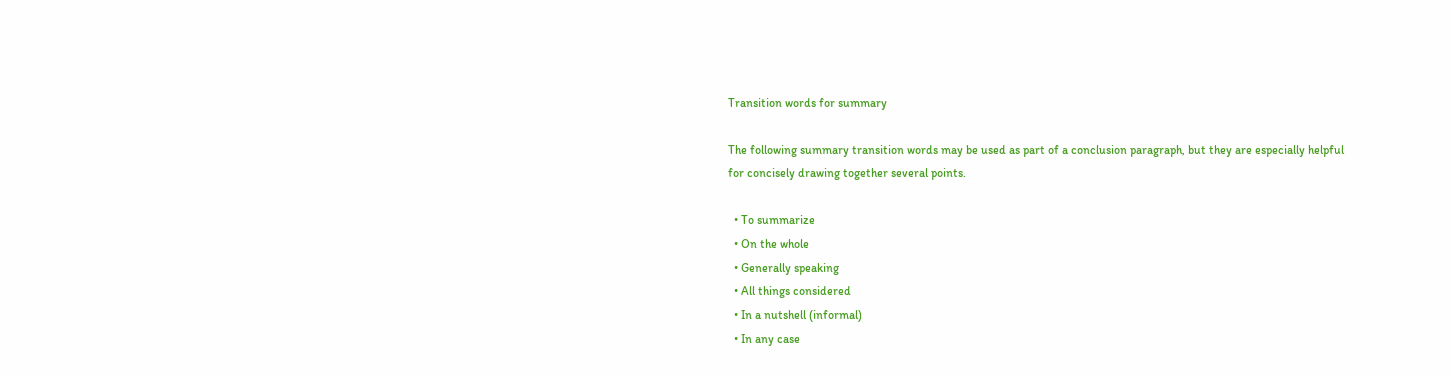Transition words for summary

The following summary transition words may be used as part of a conclusion paragraph, but they are especially helpful for concisely drawing together several points.

  • To summarize
  • On the whole
  • Generally speaking
  • All things considered
  • In a nutshell (informal)
  • In any case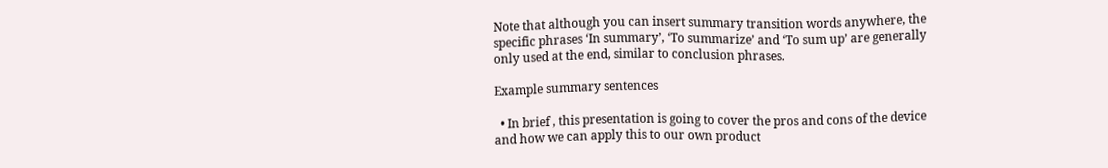Note that although you can insert summary transition words anywhere, the specific phrases ‘In summary’, ‘To summarize’ and ‘To sum up’ are generally only used at the end, similar to conclusion phrases.

Example summary sentences

  • In brief , this presentation is going to cover the pros and cons of the device and how we can apply this to our own product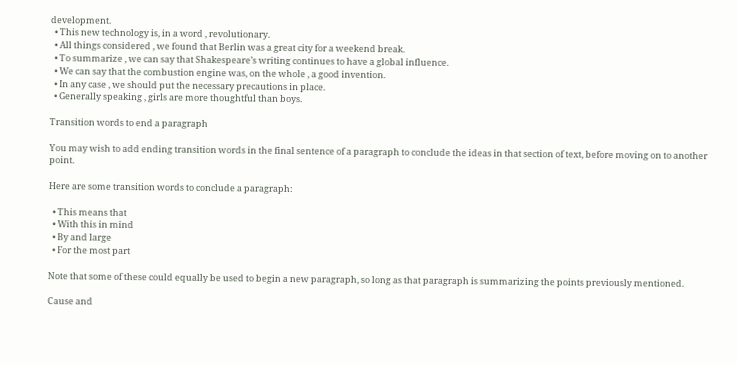development.
  • This new technology is, in a word , revolutionary.
  • All things considered , we found that Berlin was a great city for a weekend break.
  • To summarize , we can say that Shakespeare’s writing continues to have a global influence.
  • We can say that the combustion engine was, on the whole , a good invention.
  • In any case , we should put the necessary precautions in place.
  • Generally speaking , girls are more thoughtful than boys.

Transition words to end a paragraph

You may wish to add ending transition words in the final sentence of a paragraph to conclude the ideas in that section of text, before moving on to another point.

Here are some transition words to conclude a paragraph:

  • This means that
  • With this in mind
  • By and large
  • For the most part

Note that some of these could equally be used to begin a new paragraph, so long as that paragraph is summarizing the points previously mentioned.

Cause and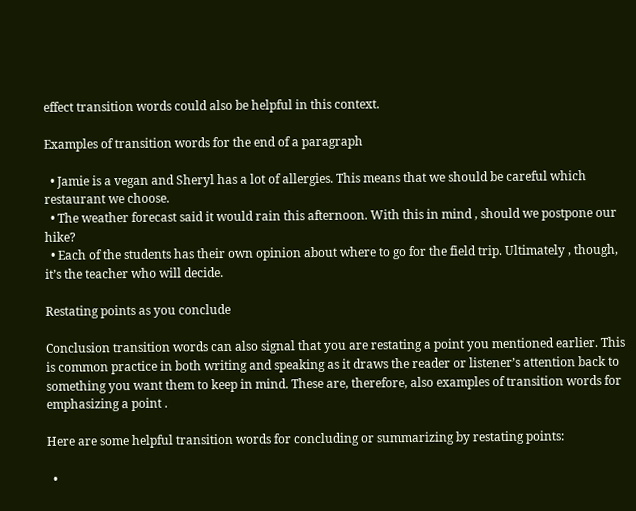effect transition words could also be helpful in this context.

Examples of transition words for the end of a paragraph

  • Jamie is a vegan and Sheryl has a lot of allergies. This means that we should be careful which restaurant we choose.
  • The weather forecast said it would rain this afternoon. With this in mind , should we postpone our hike?
  • Each of the students has their own opinion about where to go for the field trip. Ultimately , though, it’s the teacher who will decide.

Restating points as you conclude

Conclusion transition words can also signal that you are restating a point you mentioned earlier. This is common practice in both writing and speaking as it draws the reader or listener’s attention back to something you want them to keep in mind. These are, therefore, also examples of transition words for emphasizing a point .

Here are some helpful transition words for concluding or summarizing by restating points:

  •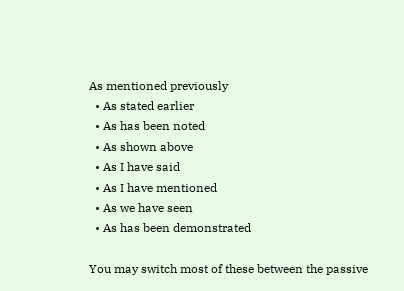As mentioned previously
  • As stated earlier
  • As has been noted
  • As shown above
  • As I have said
  • As I have mentioned
  • As we have seen
  • As has been demonstrated

You may switch most of these between the passive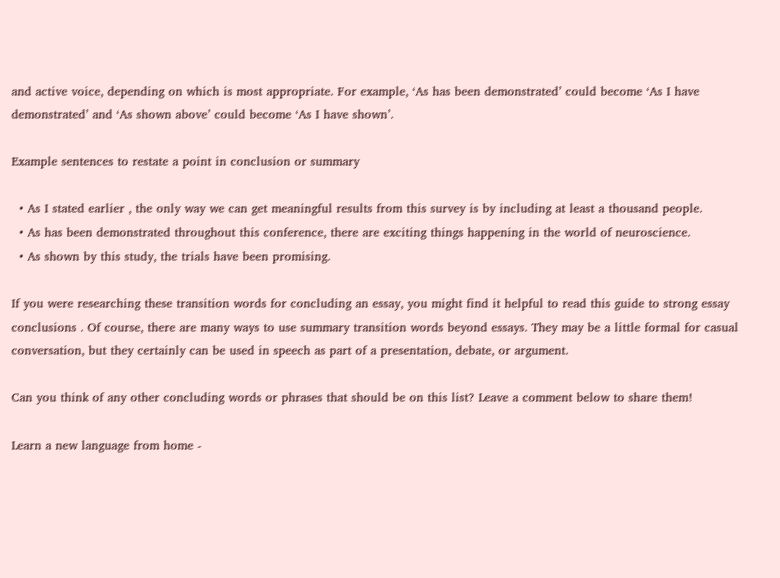and active voice, depending on which is most appropriate. For example, ‘As has been demonstrated’ could become ‘As I have demonstrated’ and ‘As shown above’ could become ‘As I have shown’.

Example sentences to restate a point in conclusion or summary

  • As I stated earlier , the only way we can get meaningful results from this survey is by including at least a thousand people.
  • As has been demonstrated throughout this conference, there are exciting things happening in the world of neuroscience.
  • As shown by this study, the trials have been promising.

If you were researching these transition words for concluding an essay, you might find it helpful to read this guide to strong essay conclusions . Of course, there are many ways to use summary transition words beyond essays. They may be a little formal for casual conversation, but they certainly can be used in speech as part of a presentation, debate, or argument.

Can you think of any other concluding words or phrases that should be on this list? Leave a comment below to share them!

Learn a new language from home -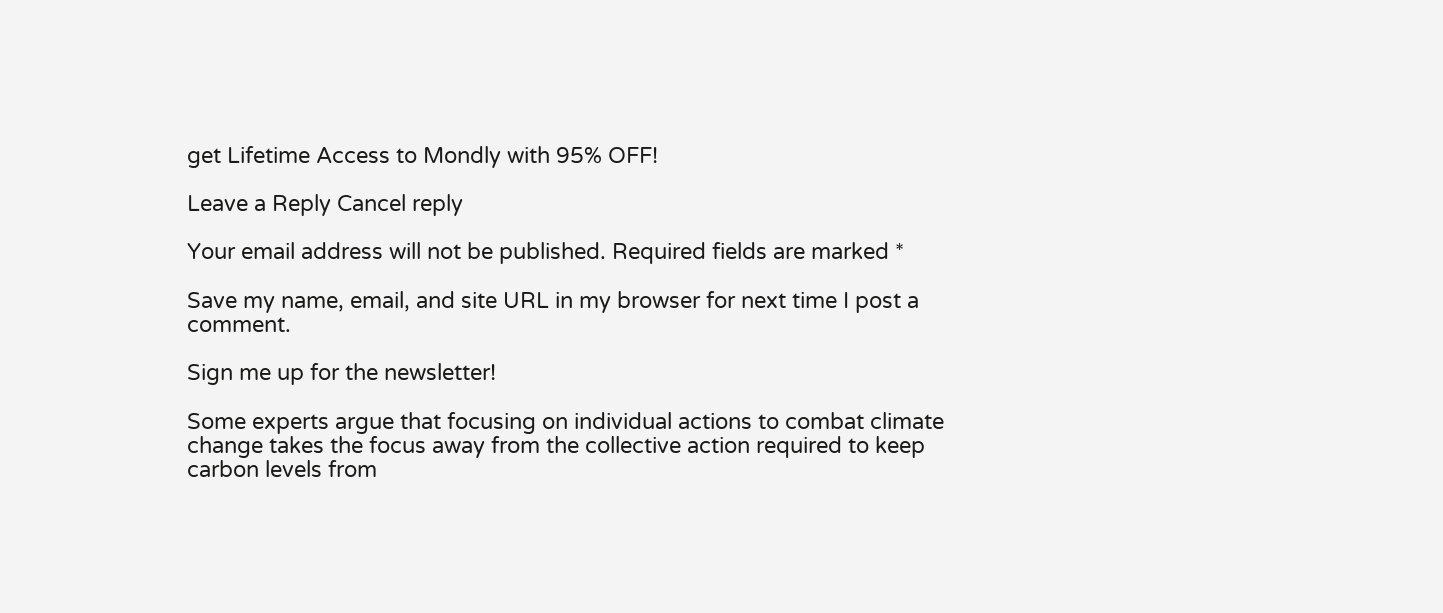get Lifetime Access to Mondly with 95% OFF!

Leave a Reply Cancel reply

Your email address will not be published. Required fields are marked *

Save my name, email, and site URL in my browser for next time I post a comment.

Sign me up for the newsletter!

Some experts argue that focusing on individual actions to combat climate change takes the focus away from the collective action required to keep carbon levels from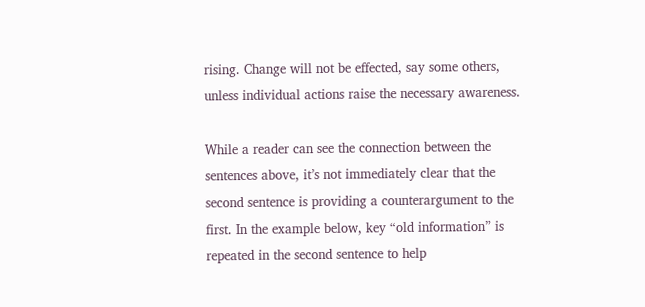rising. Change will not be effected, say some others, unless individual actions raise the necessary awareness.

While a reader can see the connection between the sentences above, it’s not immediately clear that the second sentence is providing a counterargument to the first. In the example below, key “old information” is repeated in the second sentence to help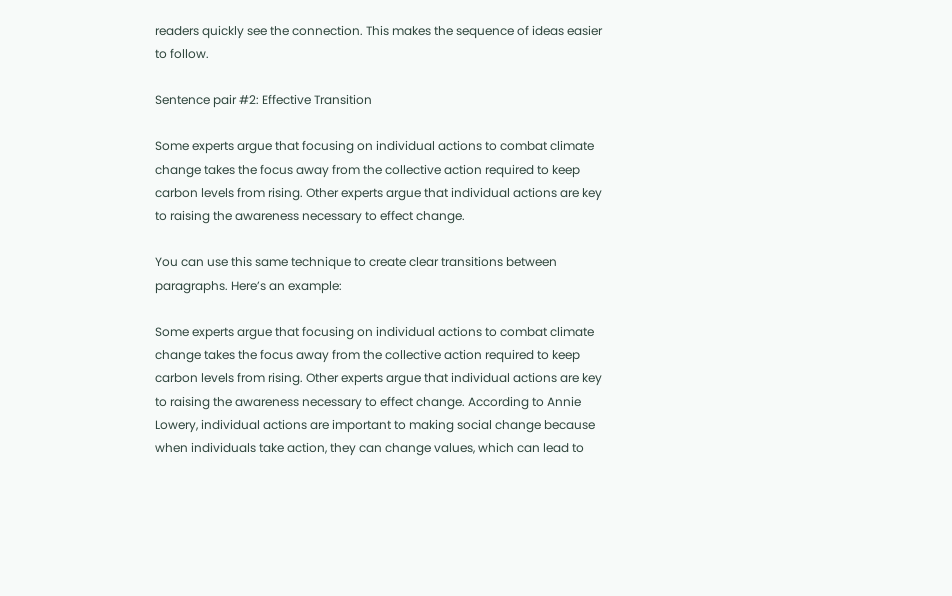readers quickly see the connection. This makes the sequence of ideas easier to follow.

Sentence pair #2: Effective Transition

Some experts argue that focusing on individual actions to combat climate change takes the focus away from the collective action required to keep carbon levels from rising. Other experts argue that individual actions are key to raising the awareness necessary to effect change.

You can use this same technique to create clear transitions between paragraphs. Here’s an example:

Some experts argue that focusing on individual actions to combat climate change takes the focus away from the collective action required to keep carbon levels from rising. Other experts argue that individual actions are key to raising the awareness necessary to effect change. According to Annie Lowery, individual actions are important to making social change because when individuals take action, they can change values, which can lead to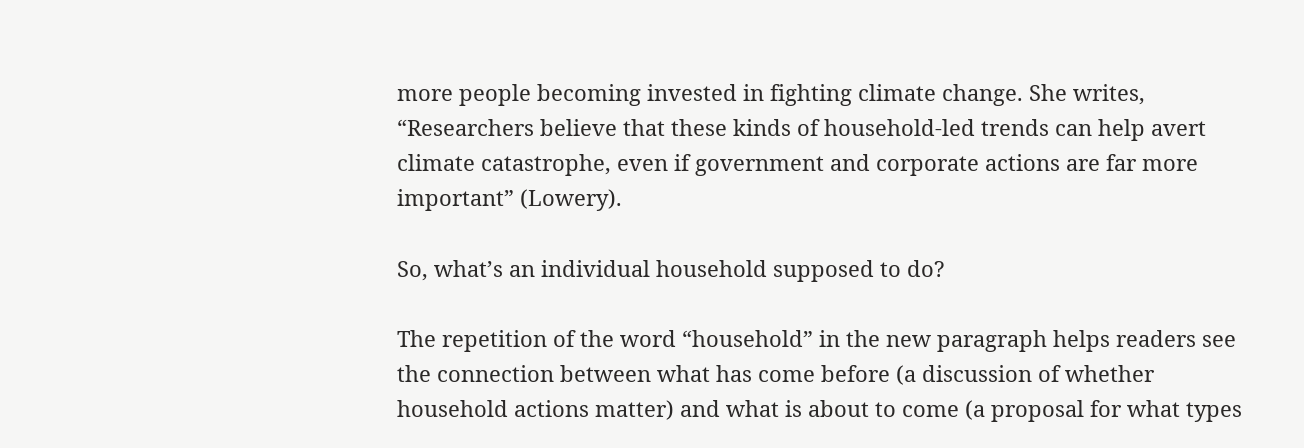more people becoming invested in fighting climate change. She writes, “Researchers believe that these kinds of household-led trends can help avert climate catastrophe, even if government and corporate actions are far more important” (Lowery).

So, what’s an individual household supposed to do?

The repetition of the word “household” in the new paragraph helps readers see the connection between what has come before (a discussion of whether household actions matter) and what is about to come (a proposal for what types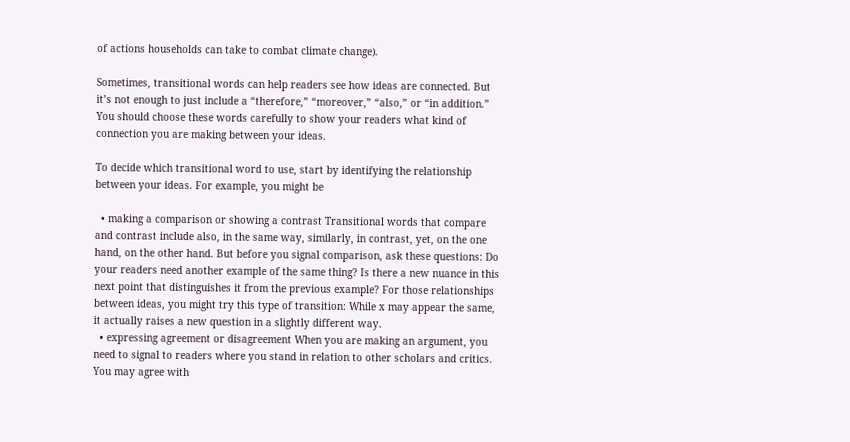of actions households can take to combat climate change).

Sometimes, transitional words can help readers see how ideas are connected. But it’s not enough to just include a “therefore,” “moreover,” “also,” or “in addition.” You should choose these words carefully to show your readers what kind of connection you are making between your ideas.

To decide which transitional word to use, start by identifying the relationship between your ideas. For example, you might be

  • making a comparison or showing a contrast Transitional words that compare and contrast include also, in the same way, similarly, in contrast, yet, on the one hand, on the other hand. But before you signal comparison, ask these questions: Do your readers need another example of the same thing? Is there a new nuance in this next point that distinguishes it from the previous example? For those relationships between ideas, you might try this type of transition: While x may appear the same, it actually raises a new question in a slightly different way.
  • expressing agreement or disagreement When you are making an argument, you need to signal to readers where you stand in relation to other scholars and critics. You may agree with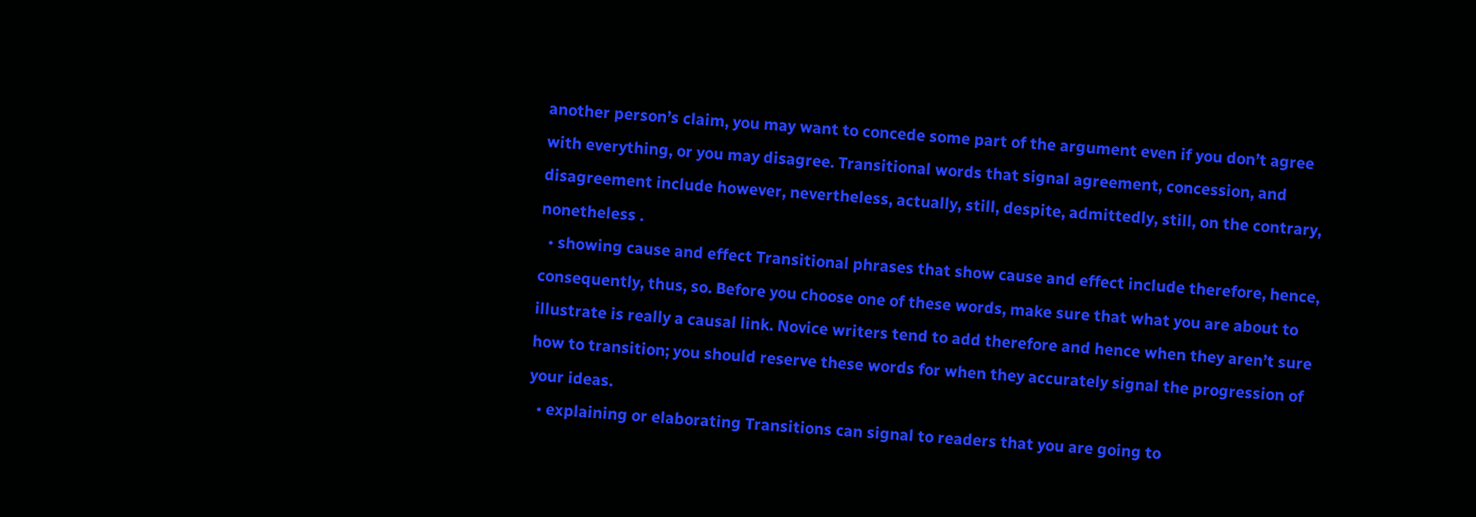another person’s claim, you may want to concede some part of the argument even if you don’t agree with everything, or you may disagree. Transitional words that signal agreement, concession, and disagreement include however, nevertheless, actually, still, despite, admittedly, still, on the contrary, nonetheless .
  • showing cause and effect Transitional phrases that show cause and effect include therefore, hence, consequently, thus, so. Before you choose one of these words, make sure that what you are about to illustrate is really a causal link. Novice writers tend to add therefore and hence when they aren’t sure how to transition; you should reserve these words for when they accurately signal the progression of your ideas.
  • explaining or elaborating Transitions can signal to readers that you are going to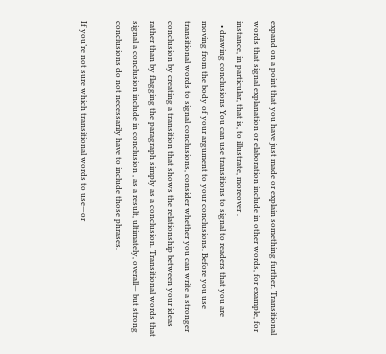expand on a point that you have just made or explain something further. Transitional words that signal explanation or elaboration include in other words, for example, for instance, in particular, that is, to illustrate, moreover .
  • drawing conclusions You can use transitions to signal to readers that you are moving from the body of your argument to your conclusions. Before you use transitional words to signal conclusions, consider whether you can write a stronger conclusion by creating a transition that shows the relationship between your ideas rather than by flagging the paragraph simply as a conclusion. Transitional words that signal a conclusion include in conclusion , as a result, ultimately, overall— but strong conclusions do not necessarily have to include those phrases.

If you’re not sure which transitional words to use—or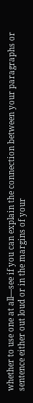whether to use one at all—see if you can explain the connection between your paragraphs or sentence either out loud or in the margins of your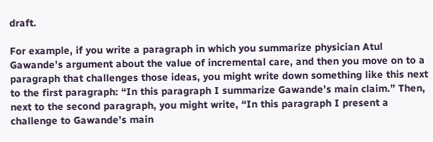draft.

For example, if you write a paragraph in which you summarize physician Atul Gawande’s argument about the value of incremental care, and then you move on to a paragraph that challenges those ideas, you might write down something like this next to the first paragraph: “In this paragraph I summarize Gawande’s main claim.” Then, next to the second paragraph, you might write, “In this paragraph I present a challenge to Gawande’s main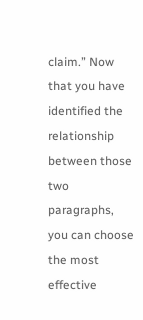claim.” Now that you have identified the relationship between those two paragraphs, you can choose the most effective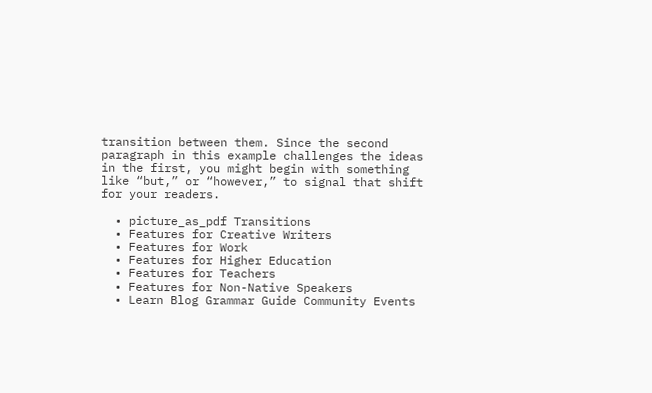transition between them. Since the second paragraph in this example challenges the ideas in the first, you might begin with something like “but,” or “however,” to signal that shift for your readers.

  • picture_as_pdf Transitions
  • Features for Creative Writers
  • Features for Work
  • Features for Higher Education
  • Features for Teachers
  • Features for Non-Native Speakers
  • Learn Blog Grammar Guide Community Events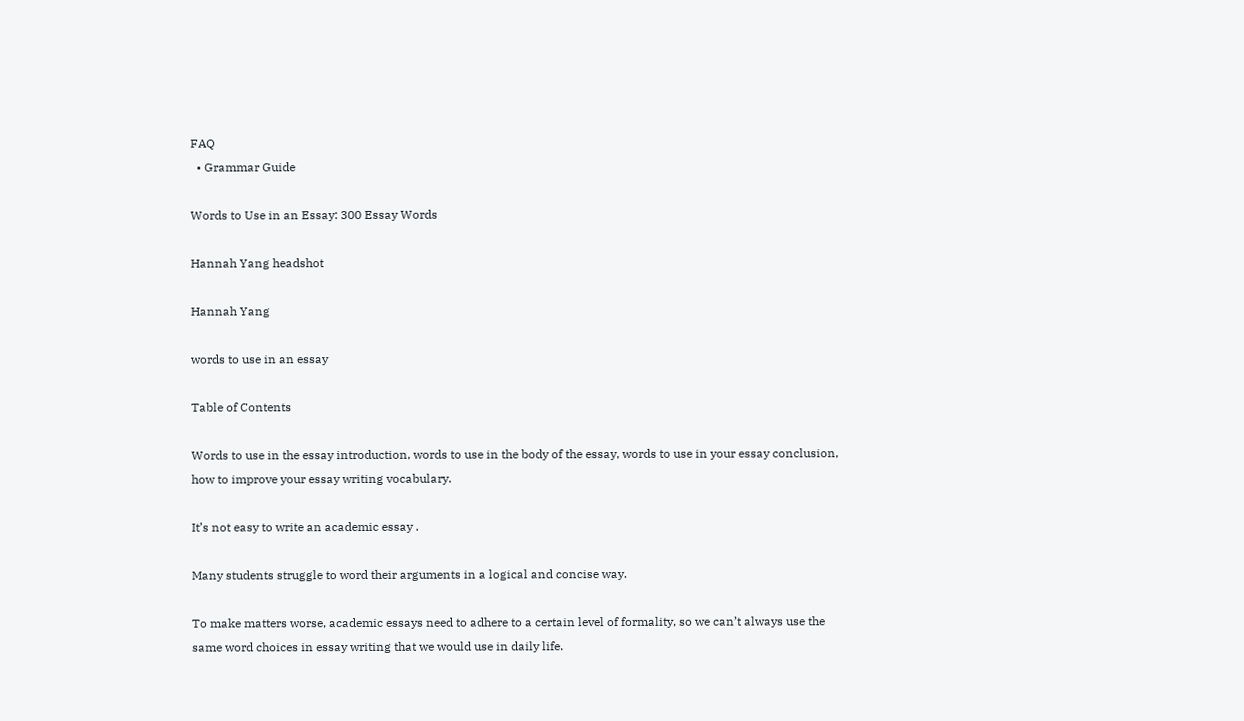FAQ
  • Grammar Guide

Words to Use in an Essay: 300 Essay Words

Hannah Yang headshot

Hannah Yang

words to use in an essay

Table of Contents

Words to use in the essay introduction, words to use in the body of the essay, words to use in your essay conclusion, how to improve your essay writing vocabulary.

It’s not easy to write an academic essay .

Many students struggle to word their arguments in a logical and concise way.

To make matters worse, academic essays need to adhere to a certain level of formality, so we can’t always use the same word choices in essay writing that we would use in daily life.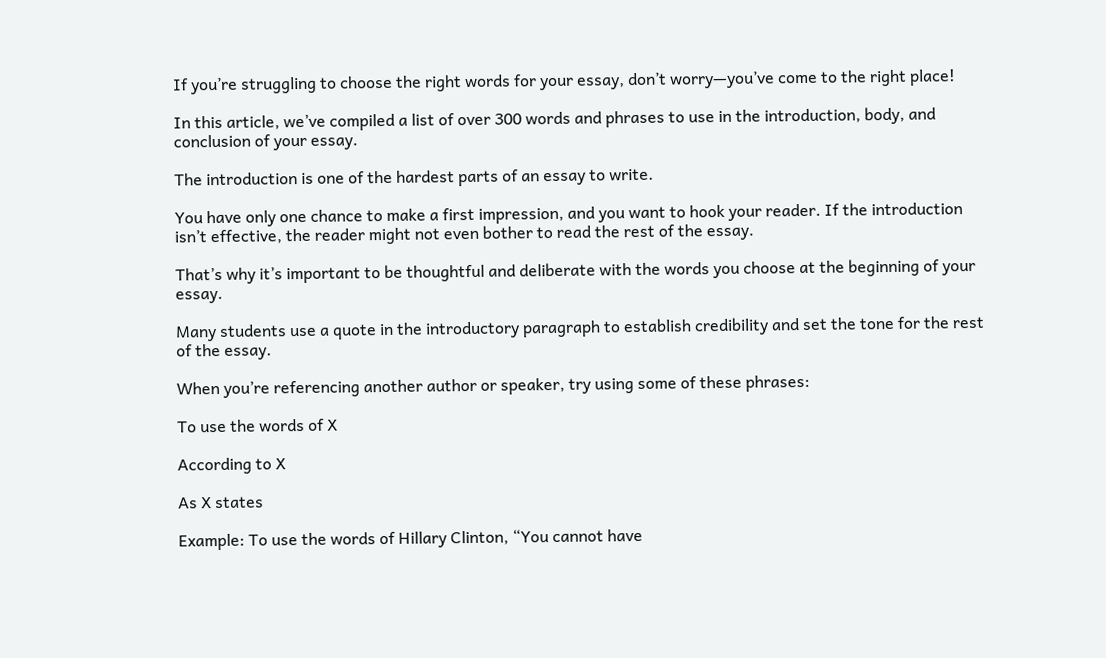If you’re struggling to choose the right words for your essay, don’t worry—you’ve come to the right place!

In this article, we’ve compiled a list of over 300 words and phrases to use in the introduction, body, and conclusion of your essay.

The introduction is one of the hardest parts of an essay to write.

You have only one chance to make a first impression, and you want to hook your reader. If the introduction isn’t effective, the reader might not even bother to read the rest of the essay.

That’s why it’s important to be thoughtful and deliberate with the words you choose at the beginning of your essay.

Many students use a quote in the introductory paragraph to establish credibility and set the tone for the rest of the essay.

When you’re referencing another author or speaker, try using some of these phrases:

To use the words of X

According to X

As X states

Example: To use the words of Hillary Clinton, “You cannot have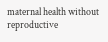maternal health without reproductive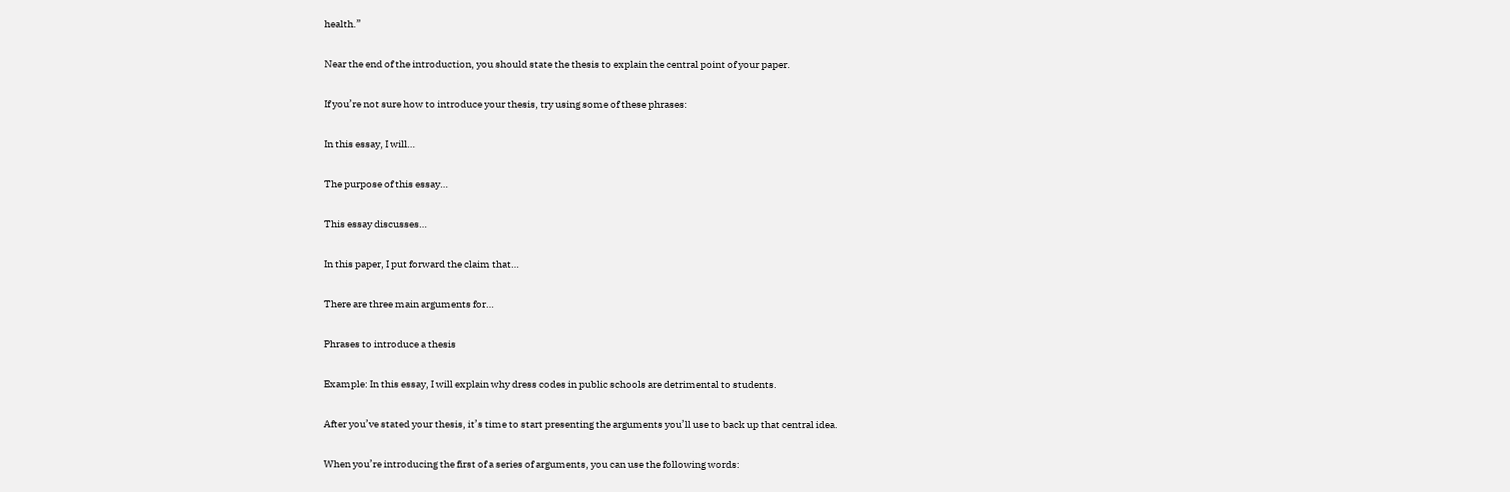health.”

Near the end of the introduction, you should state the thesis to explain the central point of your paper.

If you’re not sure how to introduce your thesis, try using some of these phrases:

In this essay, I will…

The purpose of this essay…

This essay discusses…

In this paper, I put forward the claim that…

There are three main arguments for…

Phrases to introduce a thesis

Example: In this essay, I will explain why dress codes in public schools are detrimental to students.

After you’ve stated your thesis, it’s time to start presenting the arguments you’ll use to back up that central idea.

When you’re introducing the first of a series of arguments, you can use the following words: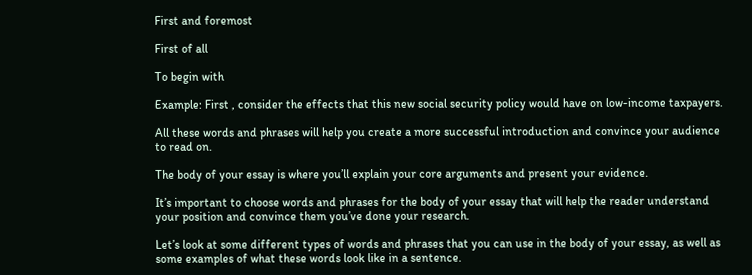First and foremost

First of all

To begin with

Example: First , consider the effects that this new social security policy would have on low-income taxpayers.

All these words and phrases will help you create a more successful introduction and convince your audience to read on.

The body of your essay is where you’ll explain your core arguments and present your evidence.

It’s important to choose words and phrases for the body of your essay that will help the reader understand your position and convince them you’ve done your research.

Let’s look at some different types of words and phrases that you can use in the body of your essay, as well as some examples of what these words look like in a sentence.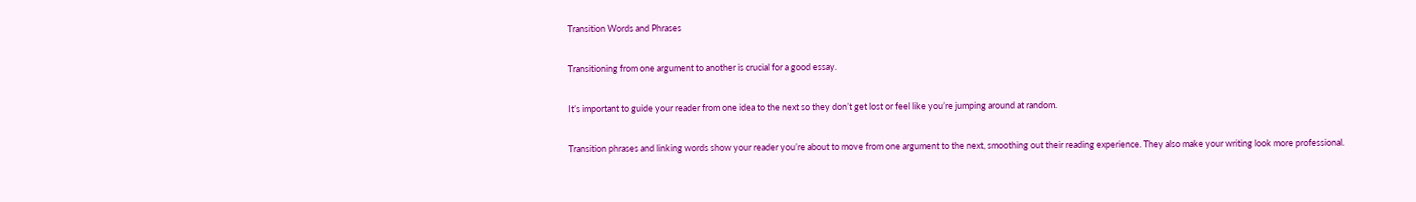Transition Words and Phrases

Transitioning from one argument to another is crucial for a good essay.

It’s important to guide your reader from one idea to the next so they don’t get lost or feel like you’re jumping around at random.

Transition phrases and linking words show your reader you’re about to move from one argument to the next, smoothing out their reading experience. They also make your writing look more professional.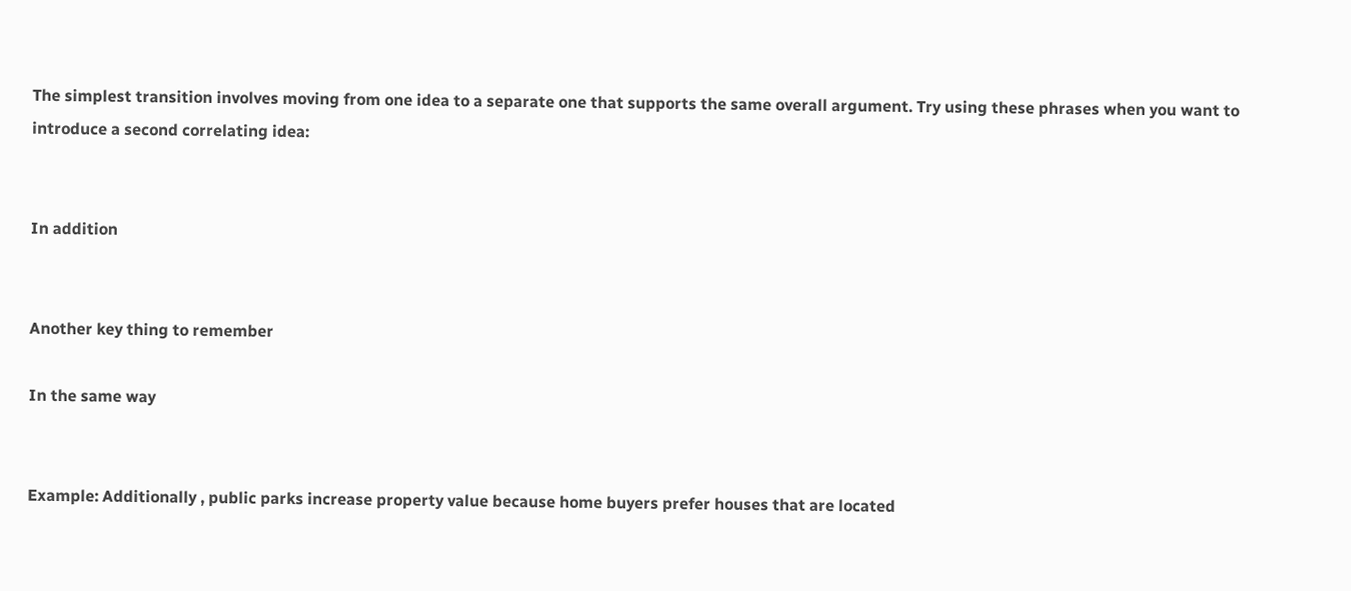The simplest transition involves moving from one idea to a separate one that supports the same overall argument. Try using these phrases when you want to introduce a second correlating idea:


In addition


Another key thing to remember

In the same way


Example: Additionally , public parks increase property value because home buyers prefer houses that are located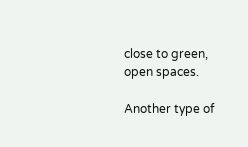close to green, open spaces.

Another type of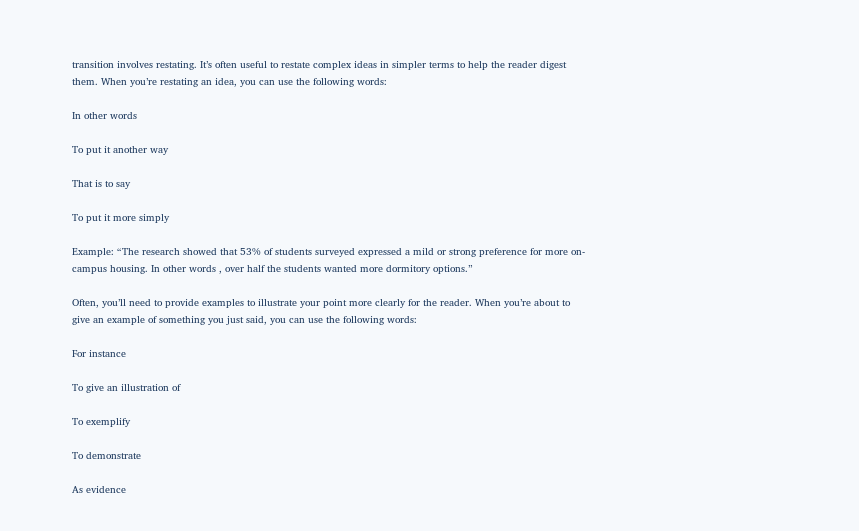transition involves restating. It’s often useful to restate complex ideas in simpler terms to help the reader digest them. When you’re restating an idea, you can use the following words:

In other words

To put it another way

That is to say

To put it more simply

Example: “The research showed that 53% of students surveyed expressed a mild or strong preference for more on-campus housing. In other words , over half the students wanted more dormitory options.”

Often, you’ll need to provide examples to illustrate your point more clearly for the reader. When you’re about to give an example of something you just said, you can use the following words:

For instance

To give an illustration of

To exemplify

To demonstrate

As evidence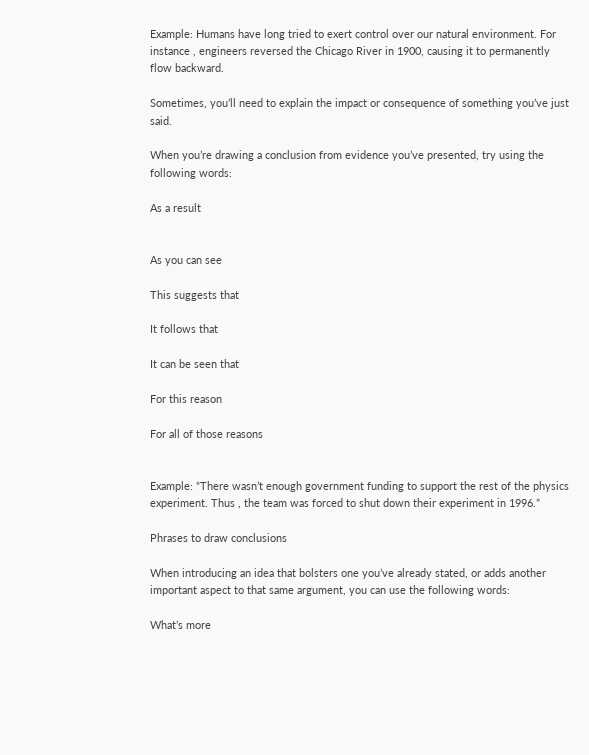Example: Humans have long tried to exert control over our natural environment. For instance , engineers reversed the Chicago River in 1900, causing it to permanently flow backward.

Sometimes, you’ll need to explain the impact or consequence of something you’ve just said.

When you’re drawing a conclusion from evidence you’ve presented, try using the following words:

As a result


As you can see

This suggests that

It follows that

It can be seen that

For this reason

For all of those reasons


Example: “There wasn’t enough government funding to support the rest of the physics experiment. Thus , the team was forced to shut down their experiment in 1996.”

Phrases to draw conclusions

When introducing an idea that bolsters one you’ve already stated, or adds another important aspect to that same argument, you can use the following words:

What’s more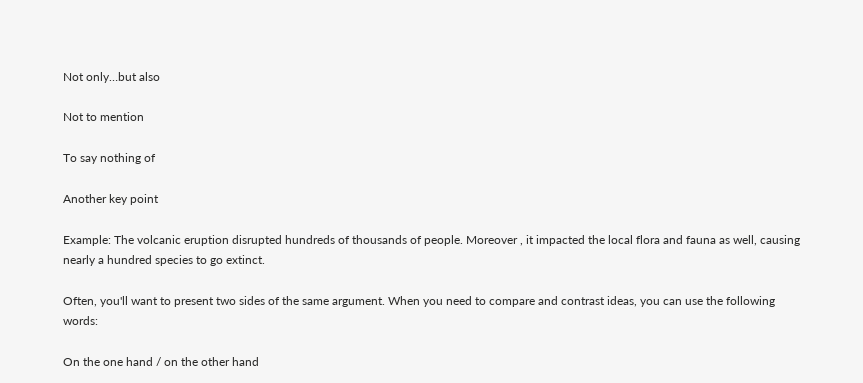Not only…but also

Not to mention

To say nothing of

Another key point

Example: The volcanic eruption disrupted hundreds of thousands of people. Moreover , it impacted the local flora and fauna as well, causing nearly a hundred species to go extinct.

Often, you'll want to present two sides of the same argument. When you need to compare and contrast ideas, you can use the following words:

On the one hand / on the other hand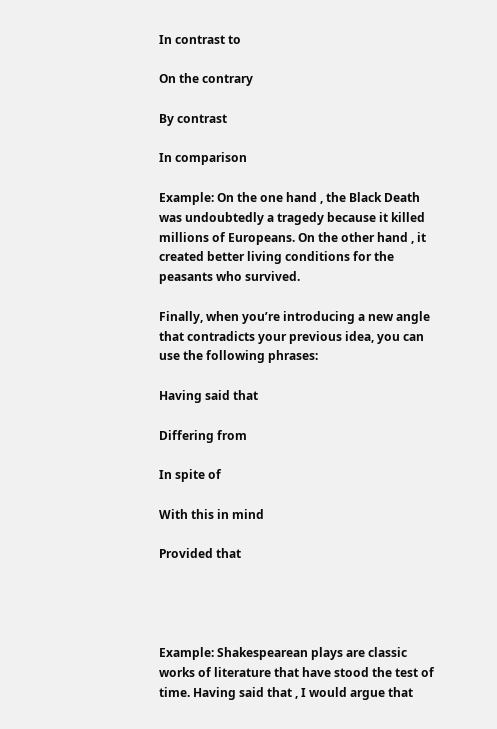In contrast to

On the contrary

By contrast

In comparison

Example: On the one hand , the Black Death was undoubtedly a tragedy because it killed millions of Europeans. On the other hand , it created better living conditions for the peasants who survived.

Finally, when you’re introducing a new angle that contradicts your previous idea, you can use the following phrases:

Having said that

Differing from

In spite of

With this in mind

Provided that




Example: Shakespearean plays are classic works of literature that have stood the test of time. Having said that , I would argue that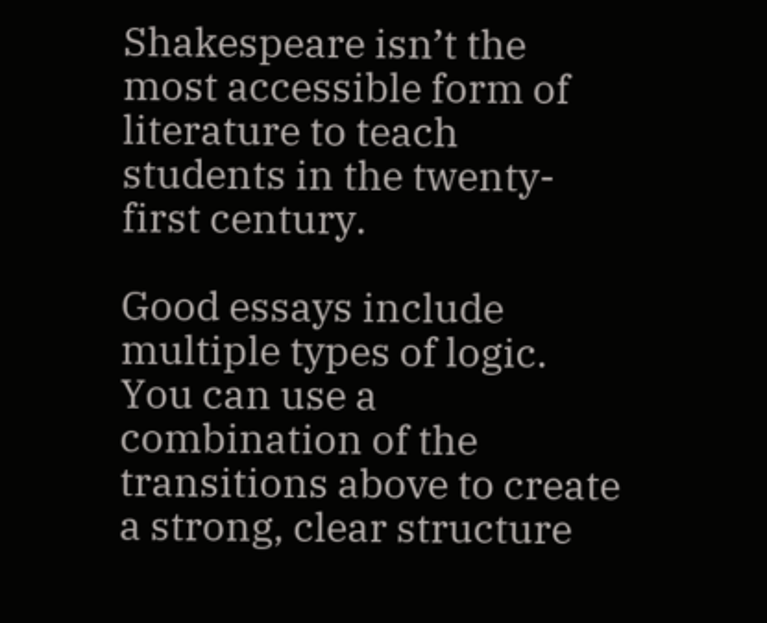Shakespeare isn’t the most accessible form of literature to teach students in the twenty-first century.

Good essays include multiple types of logic. You can use a combination of the transitions above to create a strong, clear structure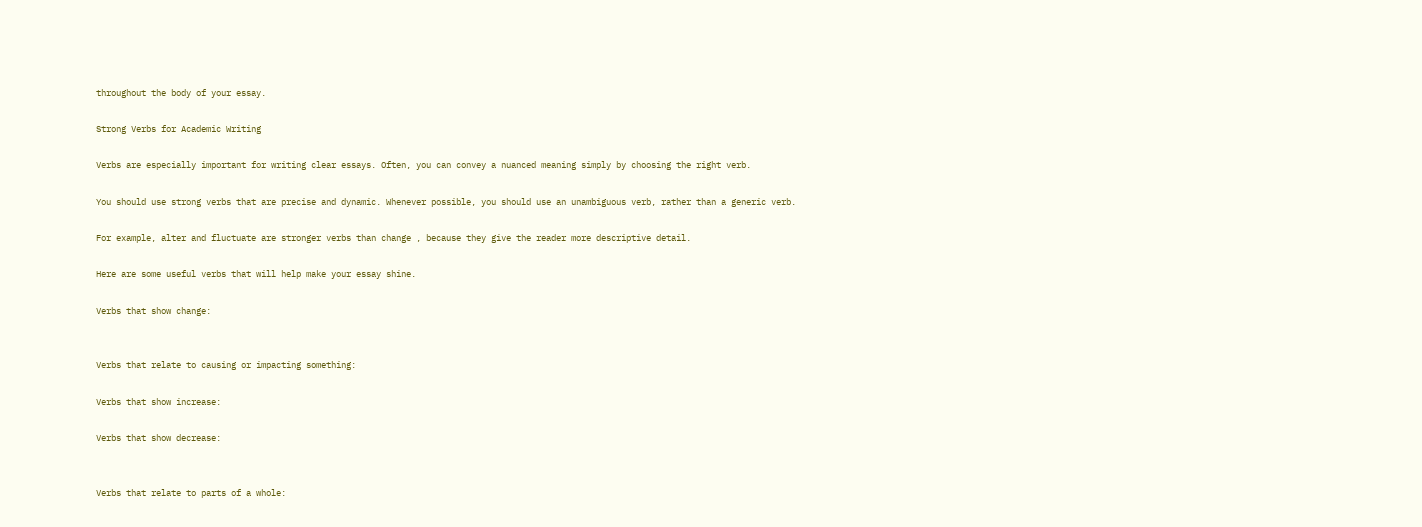throughout the body of your essay.

Strong Verbs for Academic Writing

Verbs are especially important for writing clear essays. Often, you can convey a nuanced meaning simply by choosing the right verb.

You should use strong verbs that are precise and dynamic. Whenever possible, you should use an unambiguous verb, rather than a generic verb.

For example, alter and fluctuate are stronger verbs than change , because they give the reader more descriptive detail.

Here are some useful verbs that will help make your essay shine.

Verbs that show change:


Verbs that relate to causing or impacting something:

Verbs that show increase:

Verbs that show decrease:


Verbs that relate to parts of a whole: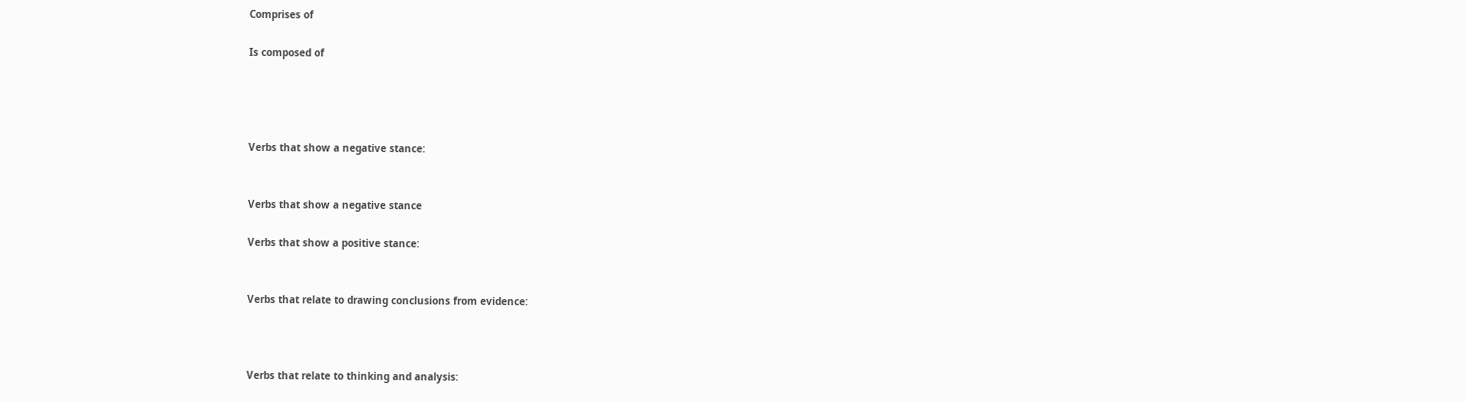Comprises of

Is composed of




Verbs that show a negative stance:


Verbs that show a negative stance

Verbs that show a positive stance:


Verbs that relate to drawing conclusions from evidence:



Verbs that relate to thinking and analysis: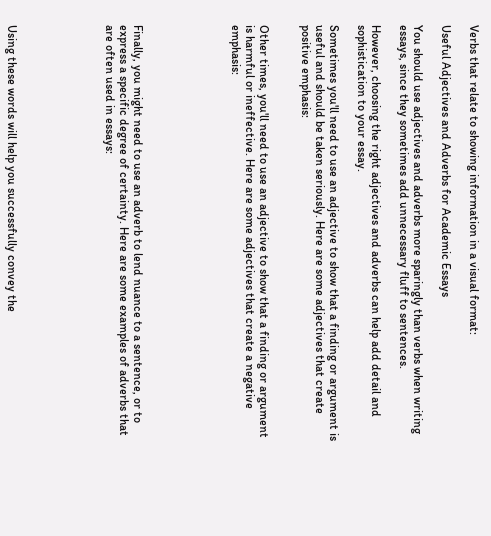Verbs that relate to showing information in a visual format:

Useful Adjectives and Adverbs for Academic Essays

You should use adjectives and adverbs more sparingly than verbs when writing essays, since they sometimes add unnecessary fluff to sentences.

However, choosing the right adjectives and adverbs can help add detail and sophistication to your essay.

Sometimes you'll need to use an adjective to show that a finding or argument is useful and should be taken seriously. Here are some adjectives that create positive emphasis:


Other times, you'll need to use an adjective to show that a finding or argument is harmful or ineffective. Here are some adjectives that create a negative emphasis:






Finally, you might need to use an adverb to lend nuance to a sentence, or to express a specific degree of certainty. Here are some examples of adverbs that are often used in essays:






Using these words will help you successfully convey the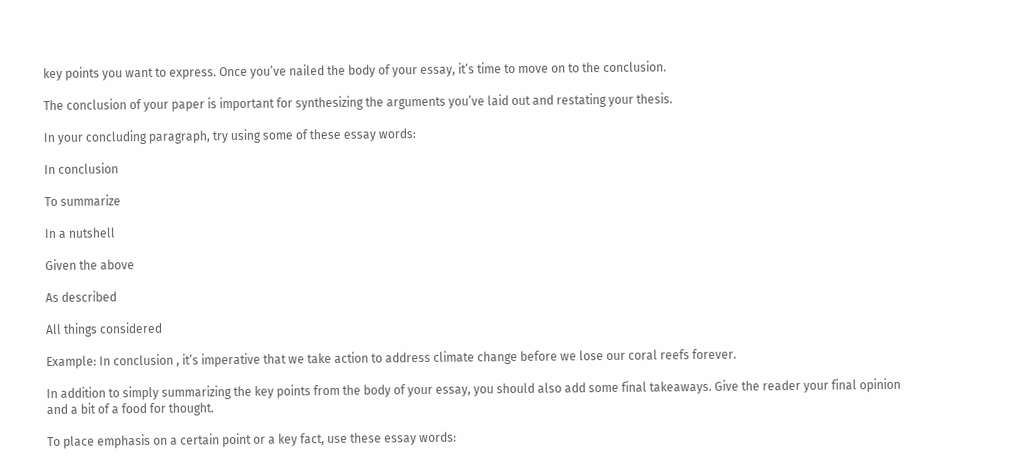key points you want to express. Once you’ve nailed the body of your essay, it’s time to move on to the conclusion.

The conclusion of your paper is important for synthesizing the arguments you’ve laid out and restating your thesis.

In your concluding paragraph, try using some of these essay words:

In conclusion

To summarize

In a nutshell

Given the above

As described

All things considered

Example: In conclusion , it’s imperative that we take action to address climate change before we lose our coral reefs forever.

In addition to simply summarizing the key points from the body of your essay, you should also add some final takeaways. Give the reader your final opinion and a bit of a food for thought.

To place emphasis on a certain point or a key fact, use these essay words: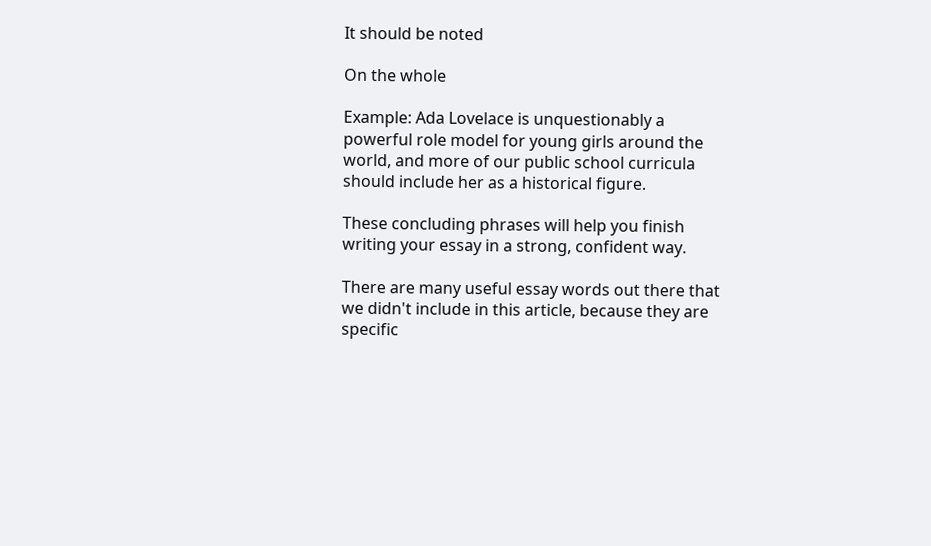It should be noted

On the whole

Example: Ada Lovelace is unquestionably a powerful role model for young girls around the world, and more of our public school curricula should include her as a historical figure.

These concluding phrases will help you finish writing your essay in a strong, confident way.

There are many useful essay words out there that we didn't include in this article, because they are specific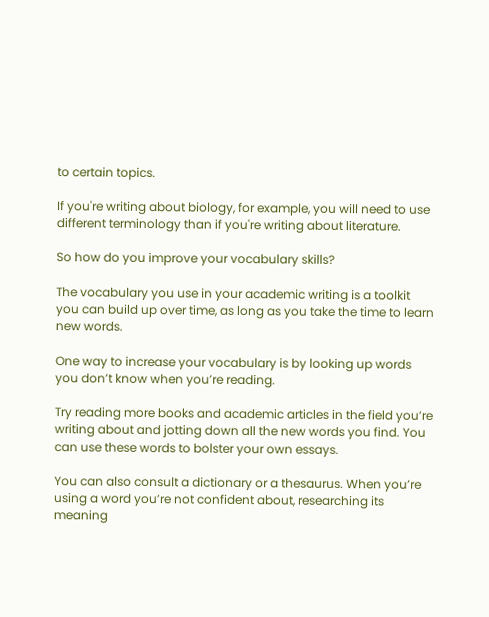to certain topics.

If you're writing about biology, for example, you will need to use different terminology than if you're writing about literature.

So how do you improve your vocabulary skills?

The vocabulary you use in your academic writing is a toolkit you can build up over time, as long as you take the time to learn new words.

One way to increase your vocabulary is by looking up words you don’t know when you’re reading.

Try reading more books and academic articles in the field you’re writing about and jotting down all the new words you find. You can use these words to bolster your own essays.

You can also consult a dictionary or a thesaurus. When you’re using a word you’re not confident about, researching its meaning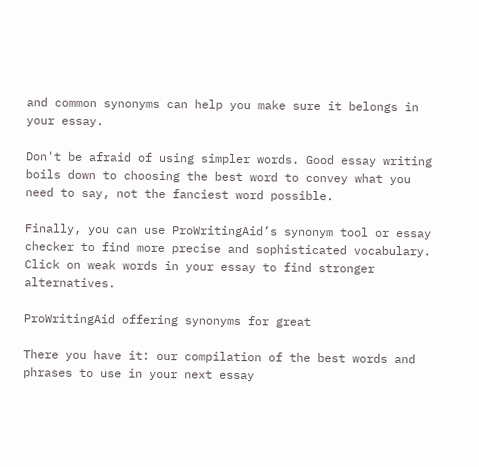and common synonyms can help you make sure it belongs in your essay.

Don't be afraid of using simpler words. Good essay writing boils down to choosing the best word to convey what you need to say, not the fanciest word possible.

Finally, you can use ProWritingAid’s synonym tool or essay checker to find more precise and sophisticated vocabulary. Click on weak words in your essay to find stronger alternatives.

ProWritingAid offering synonyms for great

There you have it: our compilation of the best words and phrases to use in your next essay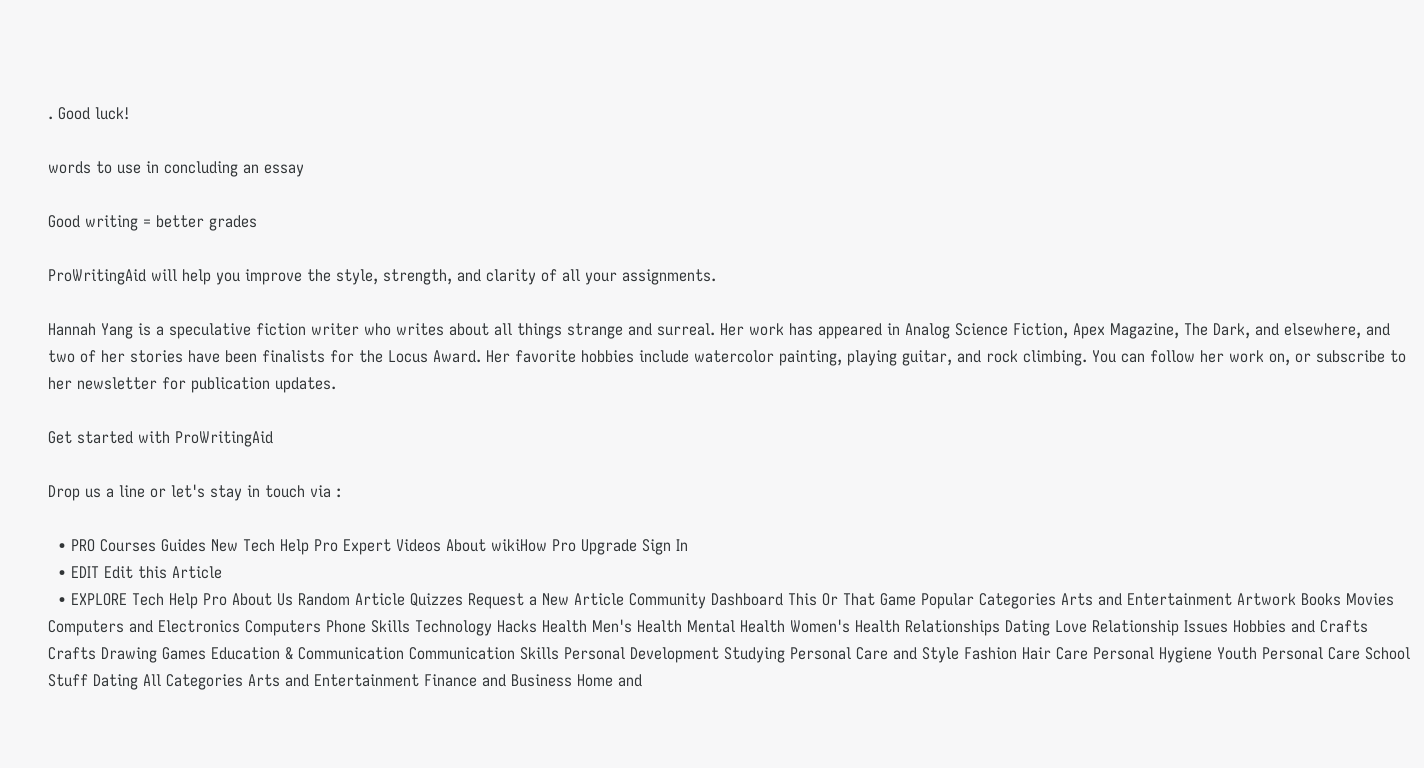. Good luck!

words to use in concluding an essay

Good writing = better grades

ProWritingAid will help you improve the style, strength, and clarity of all your assignments.

Hannah Yang is a speculative fiction writer who writes about all things strange and surreal. Her work has appeared in Analog Science Fiction, Apex Magazine, The Dark, and elsewhere, and two of her stories have been finalists for the Locus Award. Her favorite hobbies include watercolor painting, playing guitar, and rock climbing. You can follow her work on, or subscribe to her newsletter for publication updates.

Get started with ProWritingAid

Drop us a line or let's stay in touch via :

  • PRO Courses Guides New Tech Help Pro Expert Videos About wikiHow Pro Upgrade Sign In
  • EDIT Edit this Article
  • EXPLORE Tech Help Pro About Us Random Article Quizzes Request a New Article Community Dashboard This Or That Game Popular Categories Arts and Entertainment Artwork Books Movies Computers and Electronics Computers Phone Skills Technology Hacks Health Men's Health Mental Health Women's Health Relationships Dating Love Relationship Issues Hobbies and Crafts Crafts Drawing Games Education & Communication Communication Skills Personal Development Studying Personal Care and Style Fashion Hair Care Personal Hygiene Youth Personal Care School Stuff Dating All Categories Arts and Entertainment Finance and Business Home and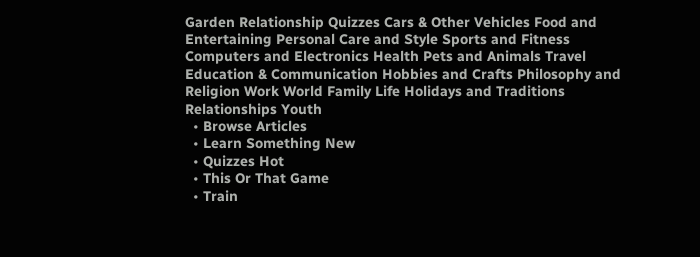Garden Relationship Quizzes Cars & Other Vehicles Food and Entertaining Personal Care and Style Sports and Fitness Computers and Electronics Health Pets and Animals Travel Education & Communication Hobbies and Crafts Philosophy and Religion Work World Family Life Holidays and Traditions Relationships Youth
  • Browse Articles
  • Learn Something New
  • Quizzes Hot
  • This Or That Game
  • Train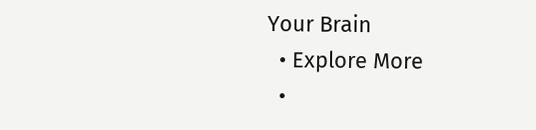Your Brain
  • Explore More
  •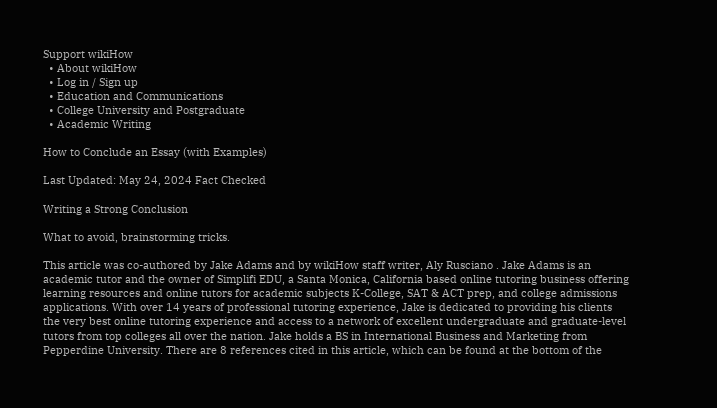Support wikiHow
  • About wikiHow
  • Log in / Sign up
  • Education and Communications
  • College University and Postgraduate
  • Academic Writing

How to Conclude an Essay (with Examples)

Last Updated: May 24, 2024 Fact Checked

Writing a Strong Conclusion

What to avoid, brainstorming tricks.

This article was co-authored by Jake Adams and by wikiHow staff writer, Aly Rusciano . Jake Adams is an academic tutor and the owner of Simplifi EDU, a Santa Monica, California based online tutoring business offering learning resources and online tutors for academic subjects K-College, SAT & ACT prep, and college admissions applications. With over 14 years of professional tutoring experience, Jake is dedicated to providing his clients the very best online tutoring experience and access to a network of excellent undergraduate and graduate-level tutors from top colleges all over the nation. Jake holds a BS in International Business and Marketing from Pepperdine University. There are 8 references cited in this article, which can be found at the bottom of the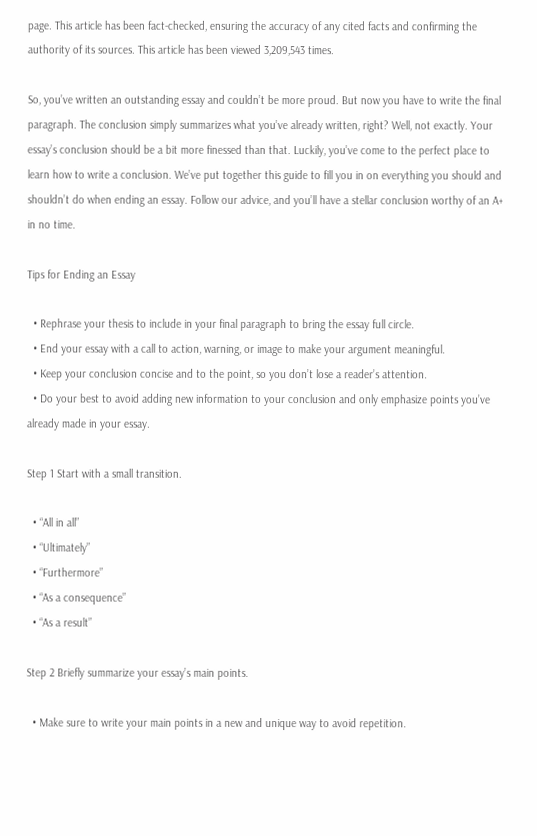page. This article has been fact-checked, ensuring the accuracy of any cited facts and confirming the authority of its sources. This article has been viewed 3,209,543 times.

So, you’ve written an outstanding essay and couldn’t be more proud. But now you have to write the final paragraph. The conclusion simply summarizes what you’ve already written, right? Well, not exactly. Your essay’s conclusion should be a bit more finessed than that. Luckily, you’ve come to the perfect place to learn how to write a conclusion. We’ve put together this guide to fill you in on everything you should and shouldn’t do when ending an essay. Follow our advice, and you’ll have a stellar conclusion worthy of an A+ in no time.

Tips for Ending an Essay

  • Rephrase your thesis to include in your final paragraph to bring the essay full circle.
  • End your essay with a call to action, warning, or image to make your argument meaningful.
  • Keep your conclusion concise and to the point, so you don’t lose a reader’s attention.
  • Do your best to avoid adding new information to your conclusion and only emphasize points you’ve already made in your essay.

Step 1 Start with a small transition.

  • “All in all”
  • “Ultimately”
  • “Furthermore”
  • “As a consequence”
  • “As a result”

Step 2 Briefly summarize your essay’s main points.

  • Make sure to write your main points in a new and unique way to avoid repetition.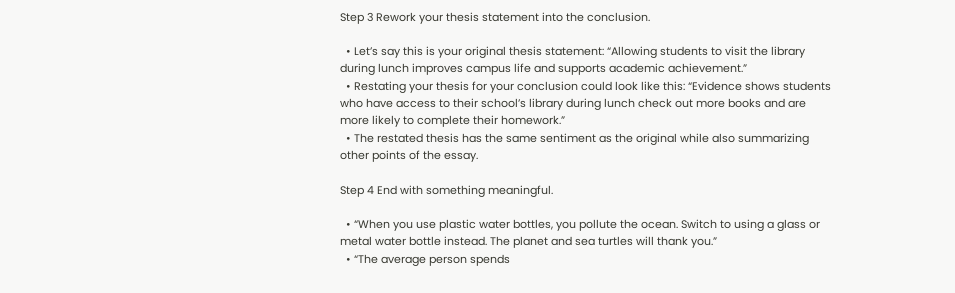Step 3 Rework your thesis statement into the conclusion.

  • Let’s say this is your original thesis statement: “Allowing students to visit the library during lunch improves campus life and supports academic achievement.”
  • Restating your thesis for your conclusion could look like this: “Evidence shows students who have access to their school’s library during lunch check out more books and are more likely to complete their homework.”
  • The restated thesis has the same sentiment as the original while also summarizing other points of the essay.

Step 4 End with something meaningful.

  • “When you use plastic water bottles, you pollute the ocean. Switch to using a glass or metal water bottle instead. The planet and sea turtles will thank you.”
  • “The average person spends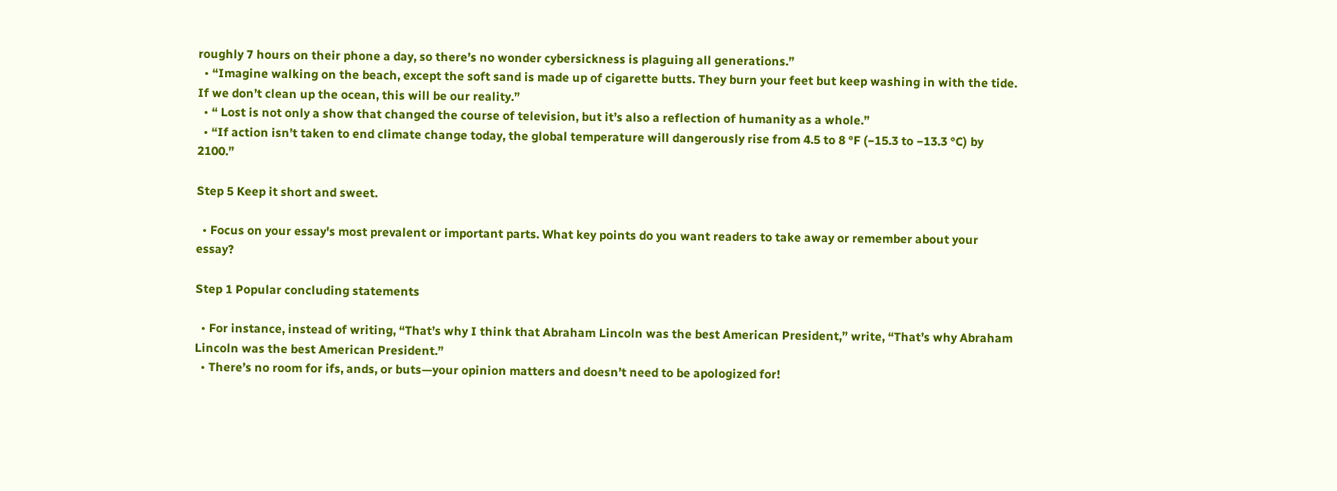roughly 7 hours on their phone a day, so there’s no wonder cybersickness is plaguing all generations.”
  • “Imagine walking on the beach, except the soft sand is made up of cigarette butts. They burn your feet but keep washing in with the tide. If we don’t clean up the ocean, this will be our reality.”
  • “ Lost is not only a show that changed the course of television, but it’s also a reflection of humanity as a whole.”
  • “If action isn’t taken to end climate change today, the global temperature will dangerously rise from 4.5 to 8 °F (−15.3 to −13.3 °C) by 2100.”

Step 5 Keep it short and sweet.

  • Focus on your essay's most prevalent or important parts. What key points do you want readers to take away or remember about your essay?

Step 1 Popular concluding statements

  • For instance, instead of writing, “That’s why I think that Abraham Lincoln was the best American President,” write, “That’s why Abraham Lincoln was the best American President.”
  • There’s no room for ifs, ands, or buts—your opinion matters and doesn’t need to be apologized for!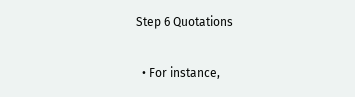Step 6 Quotations

  • For instance,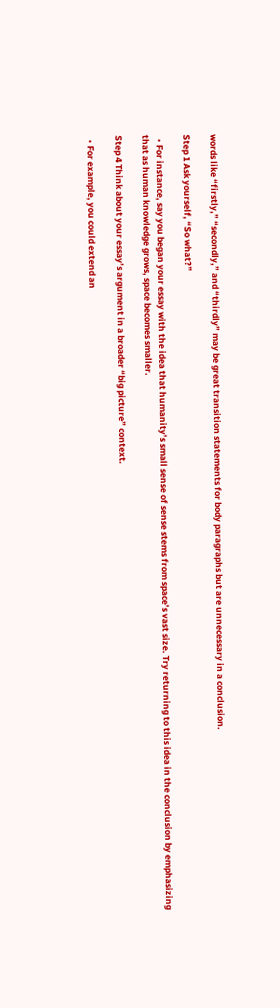words like “firstly,” “secondly,” and “thirdly” may be great transition statements for body paragraphs but are unnecessary in a conclusion.

Step 1 Ask yourself, “So what?”

  • For instance, say you began your essay with the idea that humanity’s small sense of sense stems from space’s vast size. Try returning to this idea in the conclusion by emphasizing that as human knowledge grows, space becomes smaller.

Step 4 Think about your essay’s argument in a broader “big picture” context.

  • For example, you could extend an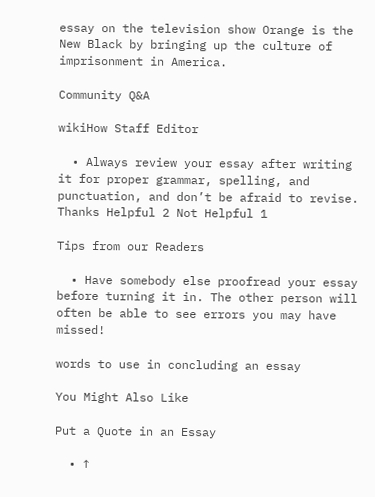essay on the television show Orange is the New Black by bringing up the culture of imprisonment in America.

Community Q&A

wikiHow Staff Editor

  • Always review your essay after writing it for proper grammar, spelling, and punctuation, and don’t be afraid to revise. Thanks Helpful 2 Not Helpful 1

Tips from our Readers

  • Have somebody else proofread your essay before turning it in. The other person will often be able to see errors you may have missed!

words to use in concluding an essay

You Might Also Like

Put a Quote in an Essay

  • ↑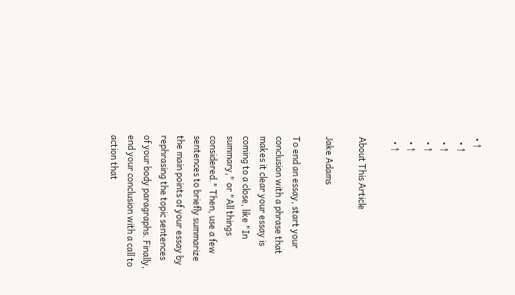• ↑
  • ↑
  • ↑
  • ↑
  • ↑
  • ↑

About This Article

Jake Adams

To end an essay, start your conclusion with a phrase that makes it clear your essay is coming to a close, like "In summary," or "All things considered." Then, use a few sentences to briefly summarize the main points of your essay by rephrasing the topic sentences of your body paragraphs. Finally, end your conclusion with a call to action that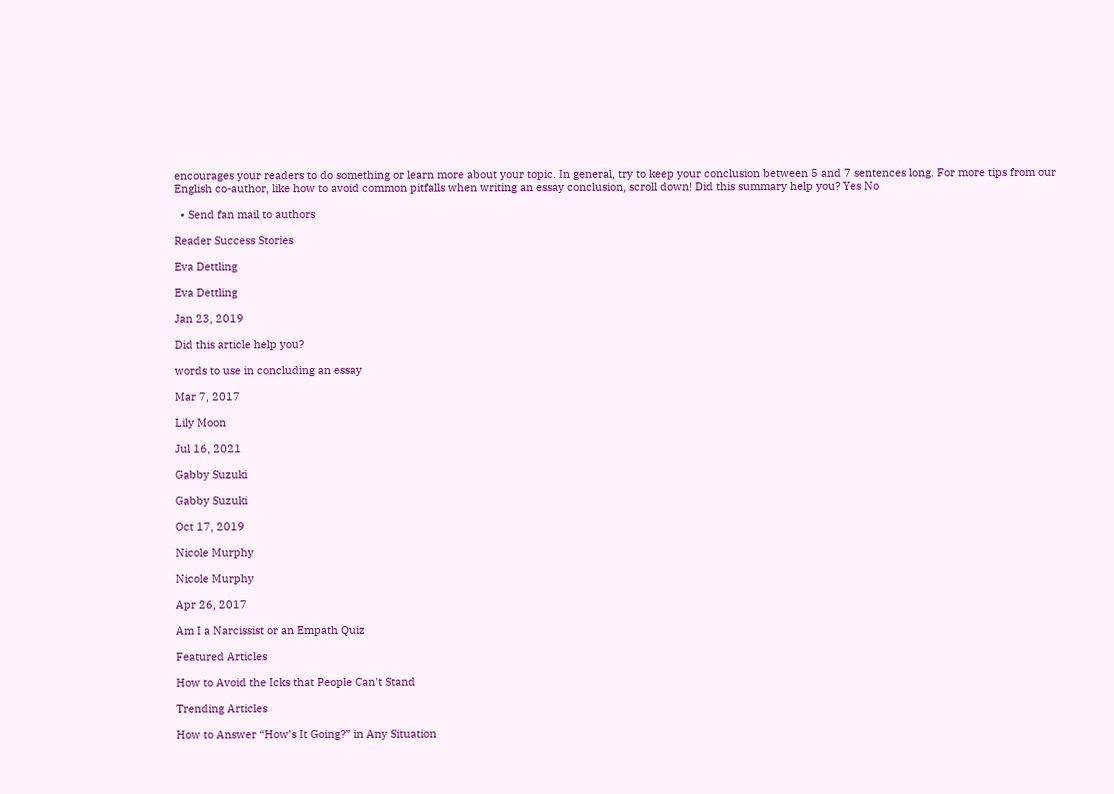encourages your readers to do something or learn more about your topic. In general, try to keep your conclusion between 5 and 7 sentences long. For more tips from our English co-author, like how to avoid common pitfalls when writing an essay conclusion, scroll down! Did this summary help you? Yes No

  • Send fan mail to authors

Reader Success Stories

Eva Dettling

Eva Dettling

Jan 23, 2019

Did this article help you?

words to use in concluding an essay

Mar 7, 2017

Lily Moon

Jul 16, 2021

Gabby Suzuki

Gabby Suzuki

Oct 17, 2019

Nicole Murphy

Nicole Murphy

Apr 26, 2017

Am I a Narcissist or an Empath Quiz

Featured Articles

How to Avoid the Icks that People Can't Stand

Trending Articles

How to Answer “How’s It Going?” in Any Situation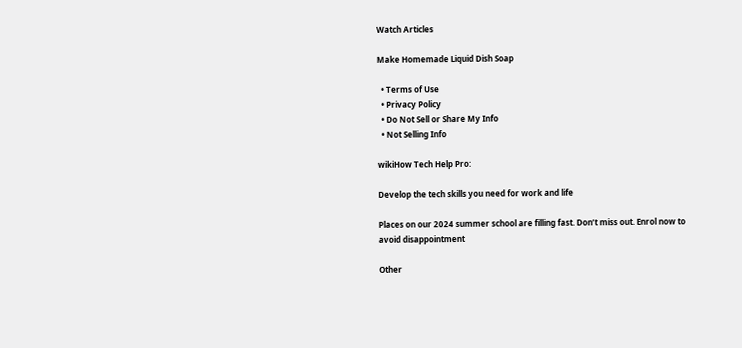Watch Articles

Make Homemade Liquid Dish Soap

  • Terms of Use
  • Privacy Policy
  • Do Not Sell or Share My Info
  • Not Selling Info

wikiHow Tech Help Pro:

Develop the tech skills you need for work and life

Places on our 2024 summer school are filling fast. Don’t miss out. Enrol now to avoid disappointment

Other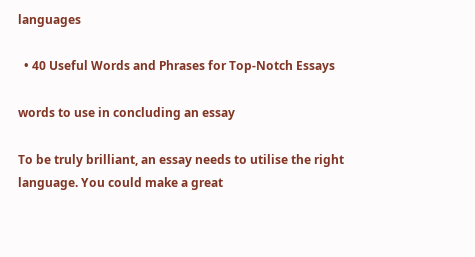languages

  • 40 Useful Words and Phrases for Top-Notch Essays

words to use in concluding an essay

To be truly brilliant, an essay needs to utilise the right language. You could make a great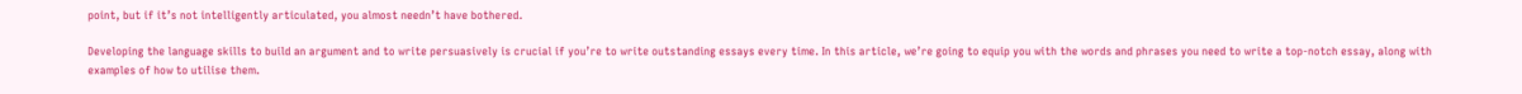point, but if it’s not intelligently articulated, you almost needn’t have bothered.

Developing the language skills to build an argument and to write persuasively is crucial if you’re to write outstanding essays every time. In this article, we’re going to equip you with the words and phrases you need to write a top-notch essay, along with examples of how to utilise them.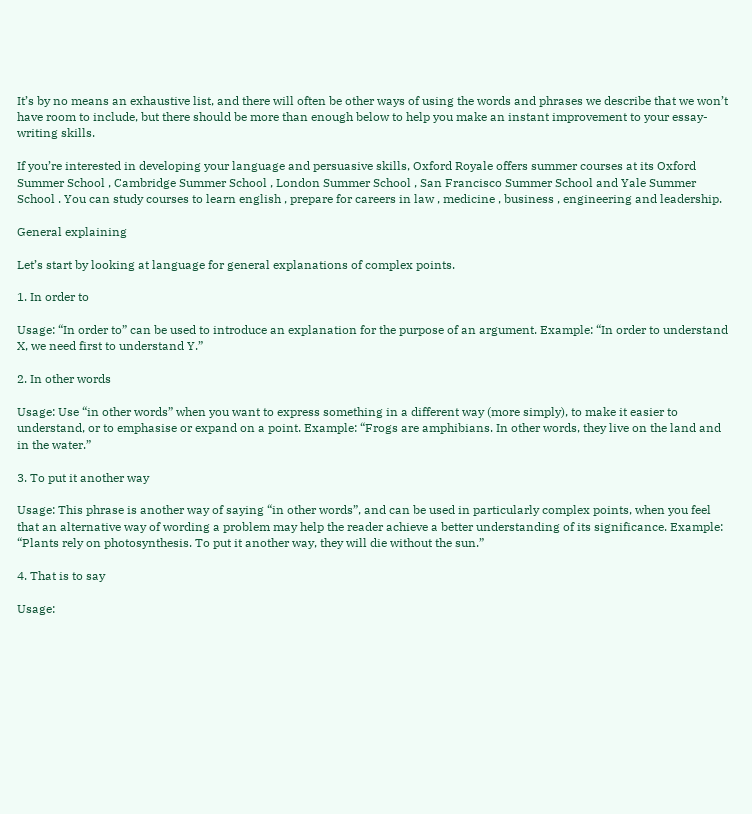It’s by no means an exhaustive list, and there will often be other ways of using the words and phrases we describe that we won’t have room to include, but there should be more than enough below to help you make an instant improvement to your essay-writing skills.

If you’re interested in developing your language and persuasive skills, Oxford Royale offers summer courses at its Oxford Summer School , Cambridge Summer School , London Summer School , San Francisco Summer School and Yale Summer School . You can study courses to learn english , prepare for careers in law , medicine , business , engineering and leadership.

General explaining

Let’s start by looking at language for general explanations of complex points.

1. In order to

Usage: “In order to” can be used to introduce an explanation for the purpose of an argument. Example: “In order to understand X, we need first to understand Y.”

2. In other words

Usage: Use “in other words” when you want to express something in a different way (more simply), to make it easier to understand, or to emphasise or expand on a point. Example: “Frogs are amphibians. In other words, they live on the land and in the water.”

3. To put it another way

Usage: This phrase is another way of saying “in other words”, and can be used in particularly complex points, when you feel that an alternative way of wording a problem may help the reader achieve a better understanding of its significance. Example: “Plants rely on photosynthesis. To put it another way, they will die without the sun.”

4. That is to say

Usage: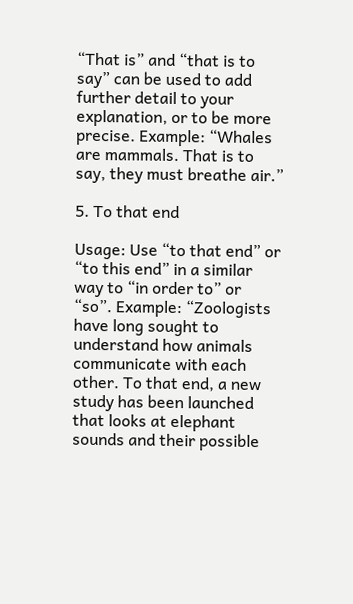“That is” and “that is to say” can be used to add further detail to your explanation, or to be more precise. Example: “Whales are mammals. That is to say, they must breathe air.”

5. To that end

Usage: Use “to that end” or “to this end” in a similar way to “in order to” or “so”. Example: “Zoologists have long sought to understand how animals communicate with each other. To that end, a new study has been launched that looks at elephant sounds and their possible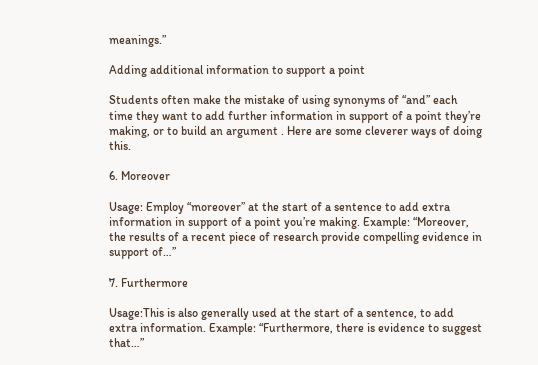meanings.”

Adding additional information to support a point

Students often make the mistake of using synonyms of “and” each time they want to add further information in support of a point they’re making, or to build an argument . Here are some cleverer ways of doing this.

6. Moreover

Usage: Employ “moreover” at the start of a sentence to add extra information in support of a point you’re making. Example: “Moreover, the results of a recent piece of research provide compelling evidence in support of…”

7. Furthermore

Usage:This is also generally used at the start of a sentence, to add extra information. Example: “Furthermore, there is evidence to suggest that…”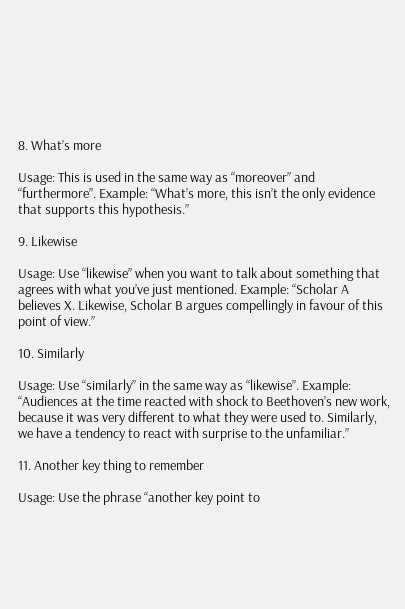8. What’s more

Usage: This is used in the same way as “moreover” and “furthermore”. Example: “What’s more, this isn’t the only evidence that supports this hypothesis.”

9. Likewise

Usage: Use “likewise” when you want to talk about something that agrees with what you’ve just mentioned. Example: “Scholar A believes X. Likewise, Scholar B argues compellingly in favour of this point of view.”

10. Similarly

Usage: Use “similarly” in the same way as “likewise”. Example: “Audiences at the time reacted with shock to Beethoven’s new work, because it was very different to what they were used to. Similarly, we have a tendency to react with surprise to the unfamiliar.”

11. Another key thing to remember

Usage: Use the phrase “another key point to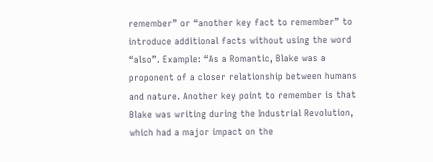remember” or “another key fact to remember” to introduce additional facts without using the word “also”. Example: “As a Romantic, Blake was a proponent of a closer relationship between humans and nature. Another key point to remember is that Blake was writing during the Industrial Revolution, which had a major impact on the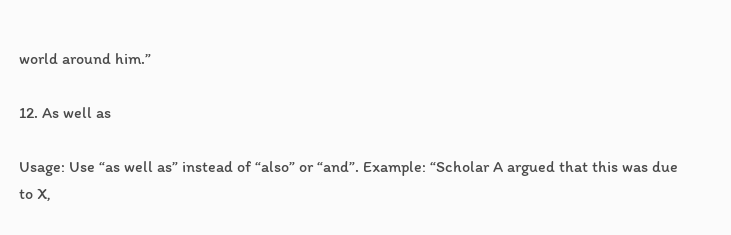world around him.”

12. As well as

Usage: Use “as well as” instead of “also” or “and”. Example: “Scholar A argued that this was due to X,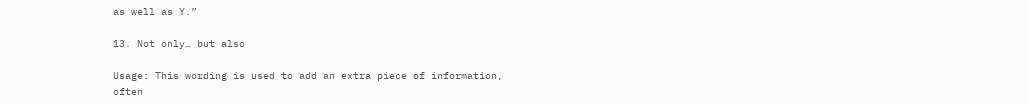as well as Y.”

13. Not only… but also

Usage: This wording is used to add an extra piece of information, often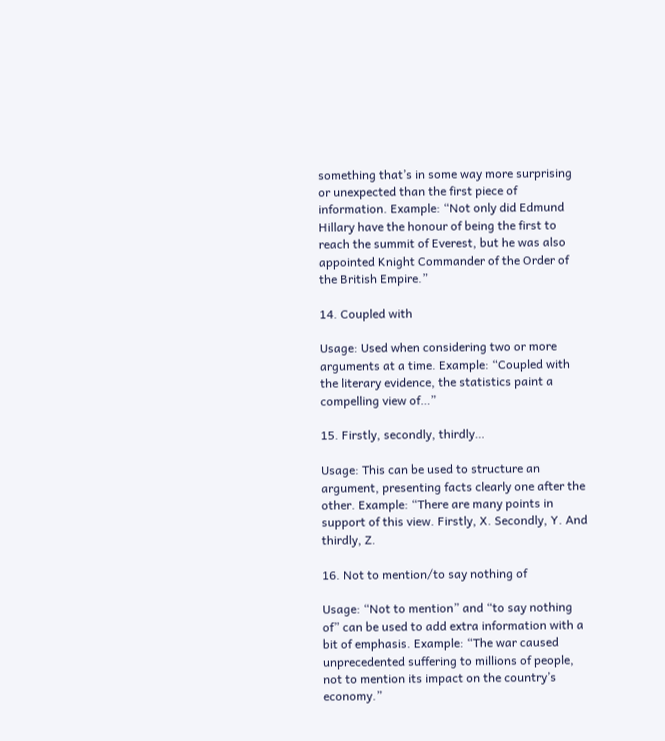something that’s in some way more surprising or unexpected than the first piece of information. Example: “Not only did Edmund Hillary have the honour of being the first to reach the summit of Everest, but he was also appointed Knight Commander of the Order of the British Empire.”

14. Coupled with

Usage: Used when considering two or more arguments at a time. Example: “Coupled with the literary evidence, the statistics paint a compelling view of…”

15. Firstly, secondly, thirdly…

Usage: This can be used to structure an argument, presenting facts clearly one after the other. Example: “There are many points in support of this view. Firstly, X. Secondly, Y. And thirdly, Z.

16. Not to mention/to say nothing of

Usage: “Not to mention” and “to say nothing of” can be used to add extra information with a bit of emphasis. Example: “The war caused unprecedented suffering to millions of people, not to mention its impact on the country’s economy.”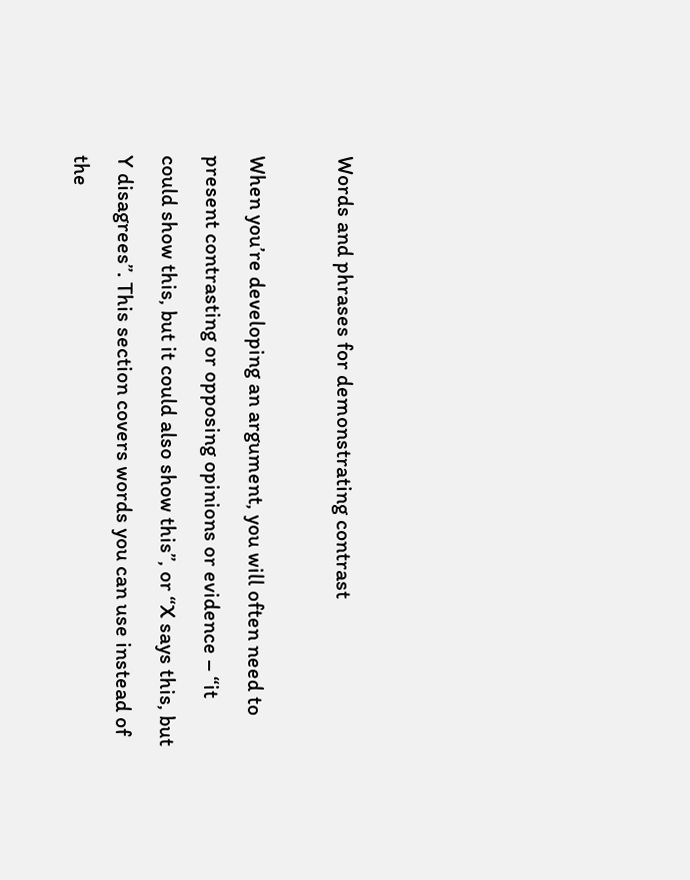Words and phrases for demonstrating contrast

When you’re developing an argument, you will often need to present contrasting or opposing opinions or evidence – “it could show this, but it could also show this”, or “X says this, but Y disagrees”. This section covers words you can use instead of the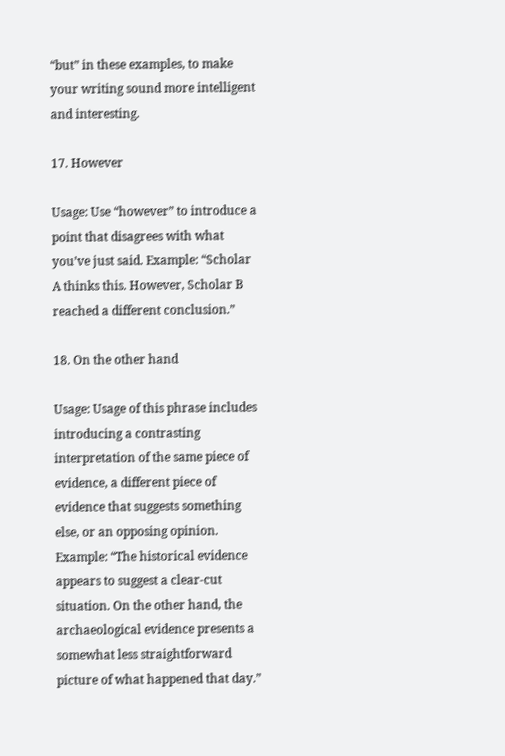“but” in these examples, to make your writing sound more intelligent and interesting.

17. However

Usage: Use “however” to introduce a point that disagrees with what you’ve just said. Example: “Scholar A thinks this. However, Scholar B reached a different conclusion.”

18. On the other hand

Usage: Usage of this phrase includes introducing a contrasting interpretation of the same piece of evidence, a different piece of evidence that suggests something else, or an opposing opinion. Example: “The historical evidence appears to suggest a clear-cut situation. On the other hand, the archaeological evidence presents a somewhat less straightforward picture of what happened that day.”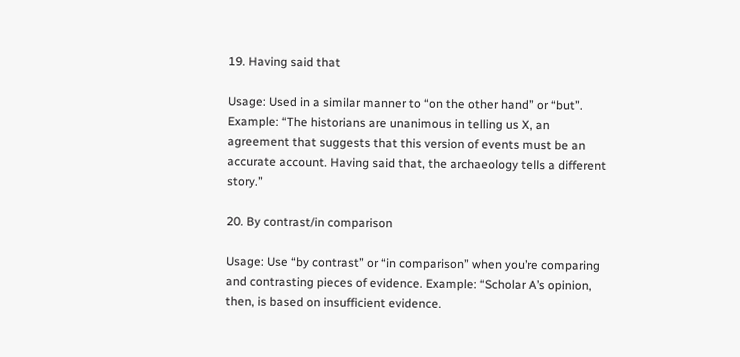19. Having said that

Usage: Used in a similar manner to “on the other hand” or “but”. Example: “The historians are unanimous in telling us X, an agreement that suggests that this version of events must be an accurate account. Having said that, the archaeology tells a different story.”

20. By contrast/in comparison

Usage: Use “by contrast” or “in comparison” when you’re comparing and contrasting pieces of evidence. Example: “Scholar A’s opinion, then, is based on insufficient evidence.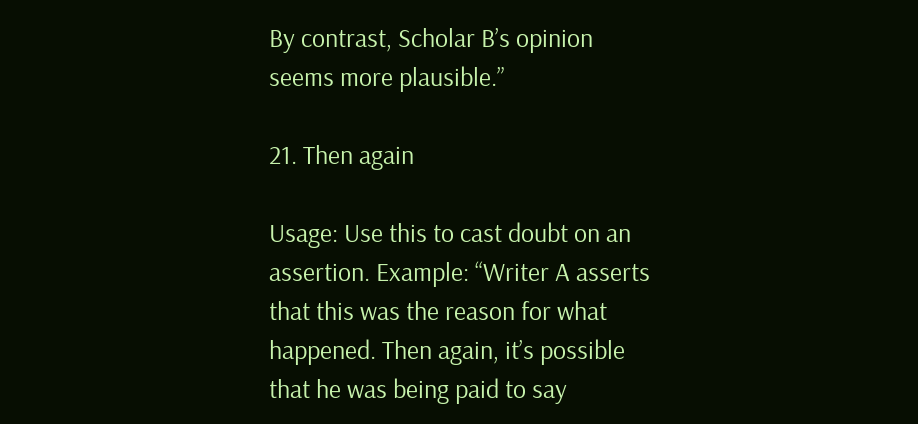By contrast, Scholar B’s opinion seems more plausible.”

21. Then again

Usage: Use this to cast doubt on an assertion. Example: “Writer A asserts that this was the reason for what happened. Then again, it’s possible that he was being paid to say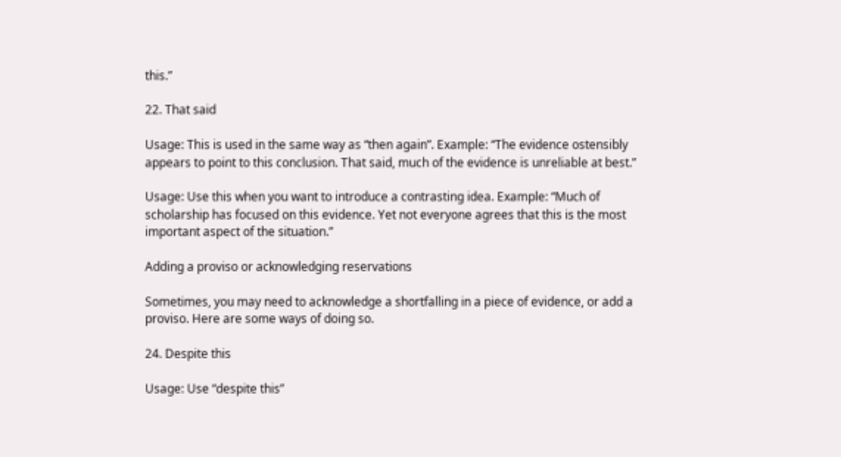this.”

22. That said

Usage: This is used in the same way as “then again”. Example: “The evidence ostensibly appears to point to this conclusion. That said, much of the evidence is unreliable at best.”

Usage: Use this when you want to introduce a contrasting idea. Example: “Much of scholarship has focused on this evidence. Yet not everyone agrees that this is the most important aspect of the situation.”

Adding a proviso or acknowledging reservations

Sometimes, you may need to acknowledge a shortfalling in a piece of evidence, or add a proviso. Here are some ways of doing so.

24. Despite this

Usage: Use “despite this”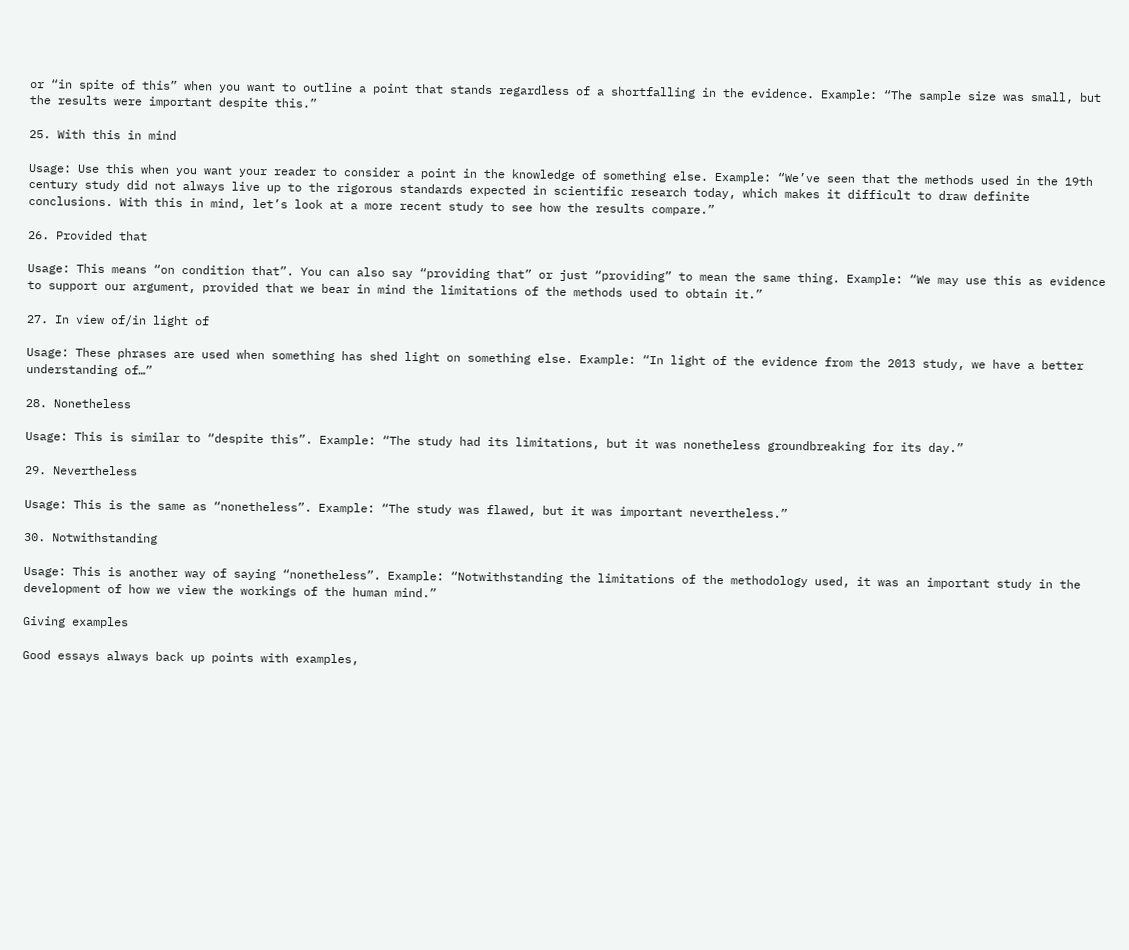or “in spite of this” when you want to outline a point that stands regardless of a shortfalling in the evidence. Example: “The sample size was small, but the results were important despite this.”

25. With this in mind

Usage: Use this when you want your reader to consider a point in the knowledge of something else. Example: “We’ve seen that the methods used in the 19th century study did not always live up to the rigorous standards expected in scientific research today, which makes it difficult to draw definite conclusions. With this in mind, let’s look at a more recent study to see how the results compare.”

26. Provided that

Usage: This means “on condition that”. You can also say “providing that” or just “providing” to mean the same thing. Example: “We may use this as evidence to support our argument, provided that we bear in mind the limitations of the methods used to obtain it.”

27. In view of/in light of

Usage: These phrases are used when something has shed light on something else. Example: “In light of the evidence from the 2013 study, we have a better understanding of…”

28. Nonetheless

Usage: This is similar to “despite this”. Example: “The study had its limitations, but it was nonetheless groundbreaking for its day.”

29. Nevertheless

Usage: This is the same as “nonetheless”. Example: “The study was flawed, but it was important nevertheless.”

30. Notwithstanding

Usage: This is another way of saying “nonetheless”. Example: “Notwithstanding the limitations of the methodology used, it was an important study in the development of how we view the workings of the human mind.”

Giving examples

Good essays always back up points with examples,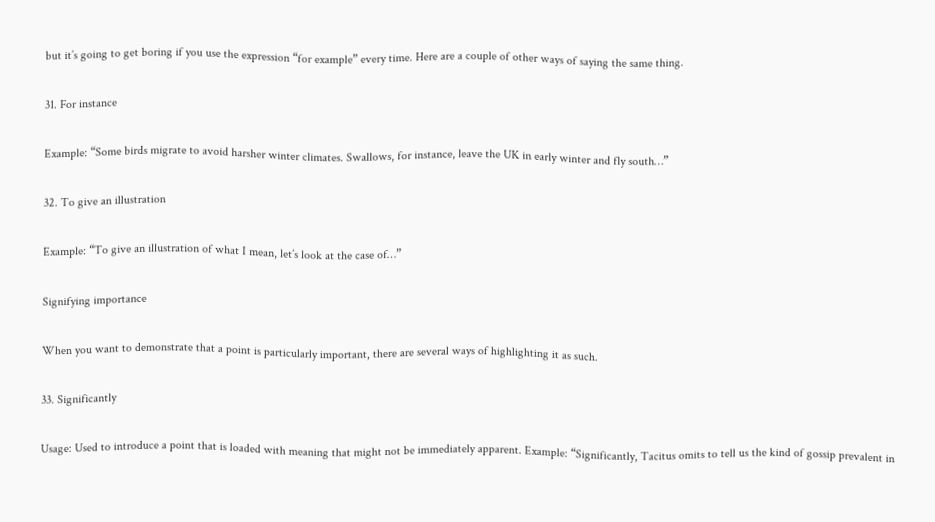but it’s going to get boring if you use the expression “for example” every time. Here are a couple of other ways of saying the same thing.

31. For instance

Example: “Some birds migrate to avoid harsher winter climates. Swallows, for instance, leave the UK in early winter and fly south…”

32. To give an illustration

Example: “To give an illustration of what I mean, let’s look at the case of…”

Signifying importance

When you want to demonstrate that a point is particularly important, there are several ways of highlighting it as such.

33. Significantly

Usage: Used to introduce a point that is loaded with meaning that might not be immediately apparent. Example: “Significantly, Tacitus omits to tell us the kind of gossip prevalent in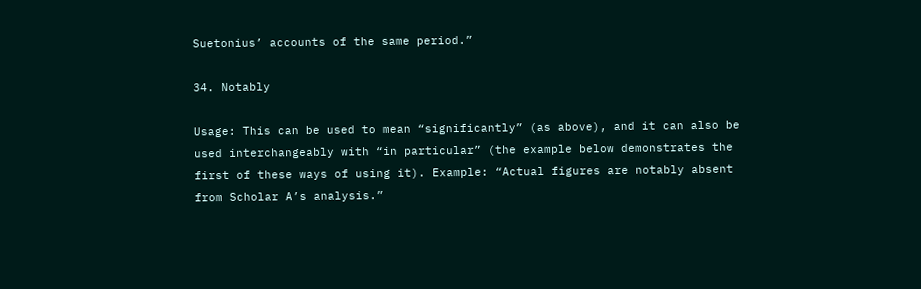Suetonius’ accounts of the same period.”

34. Notably

Usage: This can be used to mean “significantly” (as above), and it can also be used interchangeably with “in particular” (the example below demonstrates the first of these ways of using it). Example: “Actual figures are notably absent from Scholar A’s analysis.”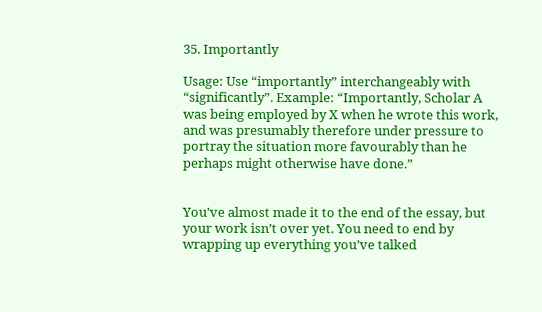35. Importantly

Usage: Use “importantly” interchangeably with “significantly”. Example: “Importantly, Scholar A was being employed by X when he wrote this work, and was presumably therefore under pressure to portray the situation more favourably than he perhaps might otherwise have done.”


You’ve almost made it to the end of the essay, but your work isn’t over yet. You need to end by wrapping up everything you’ve talked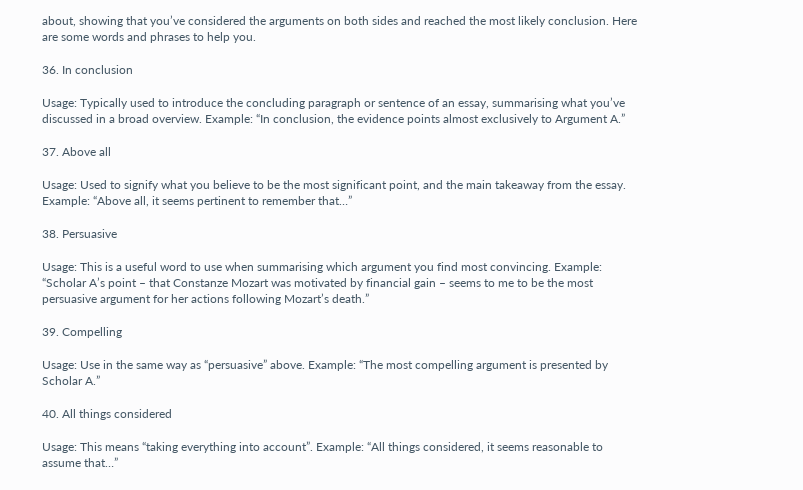about, showing that you’ve considered the arguments on both sides and reached the most likely conclusion. Here are some words and phrases to help you.

36. In conclusion

Usage: Typically used to introduce the concluding paragraph or sentence of an essay, summarising what you’ve discussed in a broad overview. Example: “In conclusion, the evidence points almost exclusively to Argument A.”

37. Above all

Usage: Used to signify what you believe to be the most significant point, and the main takeaway from the essay. Example: “Above all, it seems pertinent to remember that…”

38. Persuasive

Usage: This is a useful word to use when summarising which argument you find most convincing. Example: “Scholar A’s point – that Constanze Mozart was motivated by financial gain – seems to me to be the most persuasive argument for her actions following Mozart’s death.”

39. Compelling

Usage: Use in the same way as “persuasive” above. Example: “The most compelling argument is presented by Scholar A.”

40. All things considered

Usage: This means “taking everything into account”. Example: “All things considered, it seems reasonable to assume that…”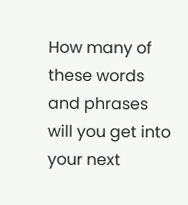How many of these words and phrases will you get into your next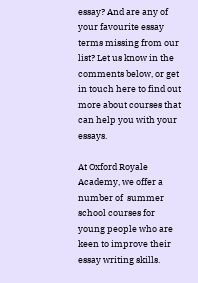essay? And are any of your favourite essay terms missing from our list? Let us know in the comments below, or get in touch here to find out more about courses that can help you with your essays.

At Oxford Royale Academy, we offer a number of  summer school courses for young people who are keen to improve their essay writing skills.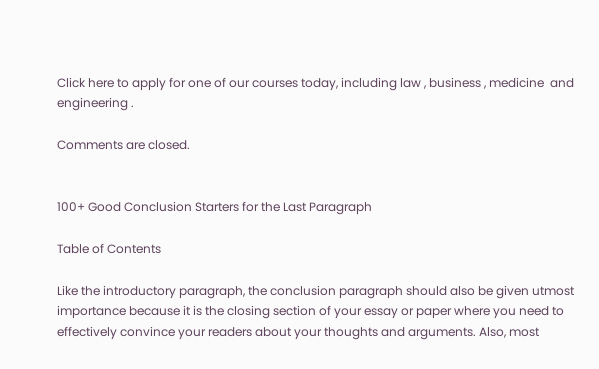Click here to apply for one of our courses today, including law , business , medicine  and engineering .

Comments are closed.


100+ Good Conclusion Starters for the Last Paragraph

Table of Contents

Like the introductory paragraph, the conclusion paragraph should also be given utmost importance because it is the closing section of your essay or paper where you need to effectively convince your readers about your thoughts and arguments. Also, most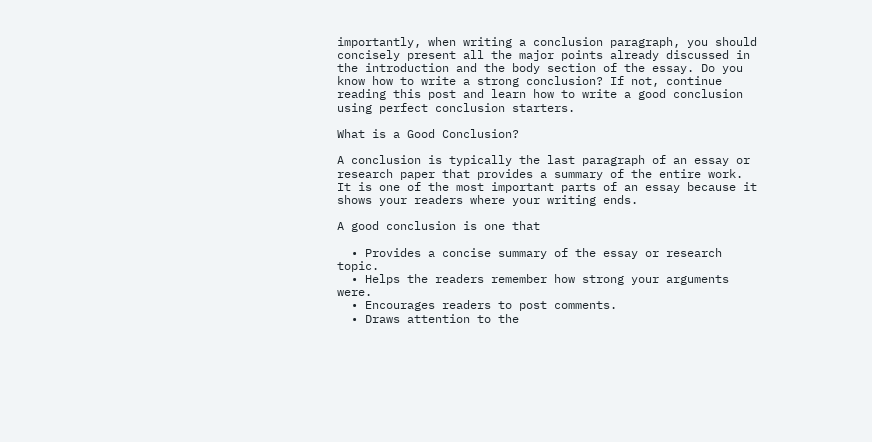importantly, when writing a conclusion paragraph, you should concisely present all the major points already discussed in the introduction and the body section of the essay. Do you know how to write a strong conclusion? If not, continue reading this post and learn how to write a good conclusion using perfect conclusion starters.

What is a Good Conclusion?

A conclusion is typically the last paragraph of an essay or research paper that provides a summary of the entire work. It is one of the most important parts of an essay because it shows your readers where your writing ends.

A good conclusion is one that

  • Provides a concise summary of the essay or research topic.
  • Helps the readers remember how strong your arguments were.
  • Encourages readers to post comments.
  • Draws attention to the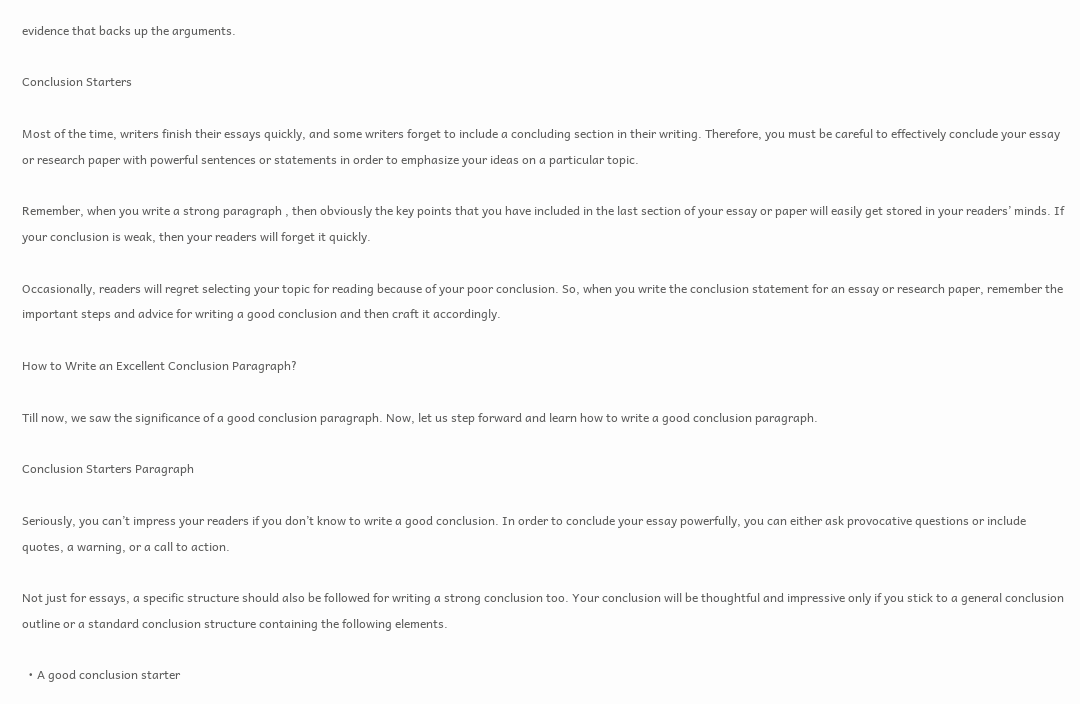evidence that backs up the arguments.

Conclusion Starters

Most of the time, writers finish their essays quickly, and some writers forget to include a concluding section in their writing. Therefore, you must be careful to effectively conclude your essay or research paper with powerful sentences or statements in order to emphasize your ideas on a particular topic.

Remember, when you write a strong paragraph , then obviously the key points that you have included in the last section of your essay or paper will easily get stored in your readers’ minds. If your conclusion is weak, then your readers will forget it quickly.

Occasionally, readers will regret selecting your topic for reading because of your poor conclusion. So, when you write the conclusion statement for an essay or research paper, remember the important steps and advice for writing a good conclusion and then craft it accordingly.

How to Write an Excellent Conclusion Paragraph?

Till now, we saw the significance of a good conclusion paragraph. Now, let us step forward and learn how to write a good conclusion paragraph.

Conclusion Starters Paragraph

Seriously, you can’t impress your readers if you don’t know to write a good conclusion. In order to conclude your essay powerfully, you can either ask provocative questions or include quotes, a warning, or a call to action.

Not just for essays, a specific structure should also be followed for writing a strong conclusion too. Your conclusion will be thoughtful and impressive only if you stick to a general conclusion outline or a standard conclusion structure containing the following elements.

  • A good conclusion starter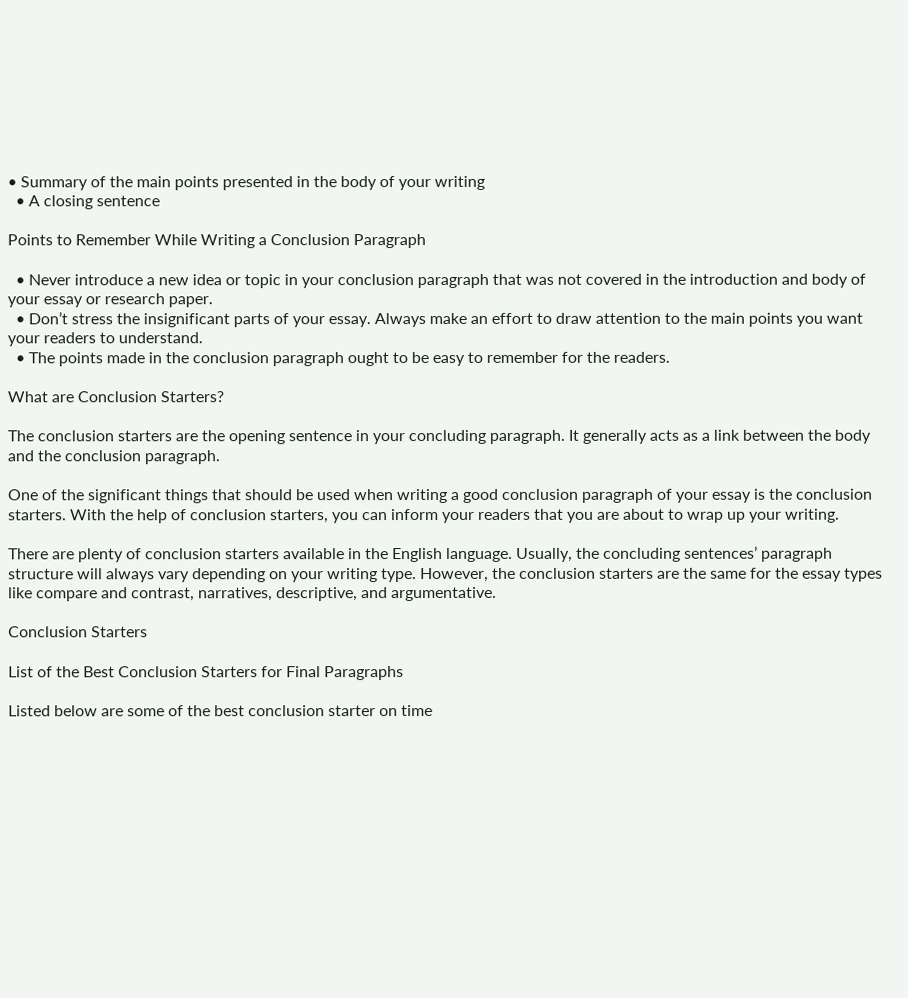• Summary of the main points presented in the body of your writing
  • A closing sentence

Points to Remember While Writing a Conclusion Paragraph

  • Never introduce a new idea or topic in your conclusion paragraph that was not covered in the introduction and body of your essay or research paper.
  • Don’t stress the insignificant parts of your essay. Always make an effort to draw attention to the main points you want your readers to understand.
  • The points made in the conclusion paragraph ought to be easy to remember for the readers.

What are Conclusion Starters?

The conclusion starters are the opening sentence in your concluding paragraph. It generally acts as a link between the body and the conclusion paragraph.

One of the significant things that should be used when writing a good conclusion paragraph of your essay is the conclusion starters. With the help of conclusion starters, you can inform your readers that you are about to wrap up your writing.

There are plenty of conclusion starters available in the English language. Usually, the concluding sentences’ paragraph structure will always vary depending on your writing type. However, the conclusion starters are the same for the essay types like compare and contrast, narratives, descriptive, and argumentative.

Conclusion Starters

List of the Best Conclusion Starters for Final Paragraphs

Listed below are some of the best conclusion starter on time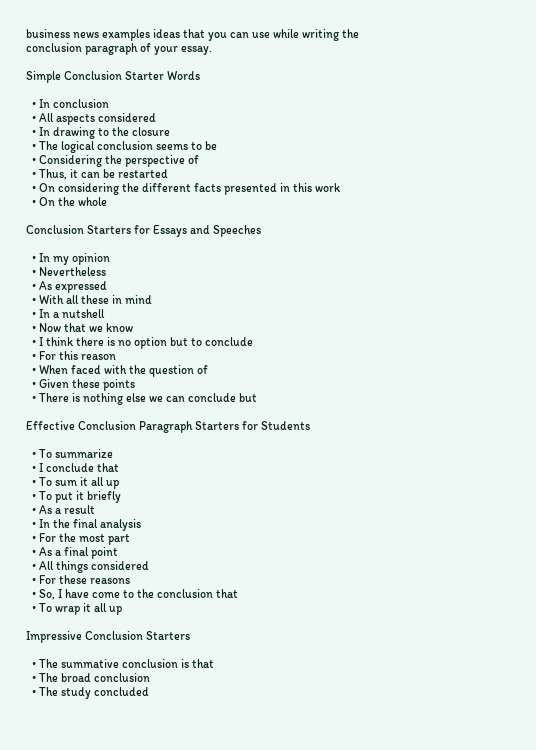business news examples ideas that you can use while writing the conclusion paragraph of your essay.

Simple Conclusion Starter Words

  • In conclusion
  • All aspects considered
  • In drawing to the closure
  • The logical conclusion seems to be
  • Considering the perspective of
  • Thus, it can be restarted
  • On considering the different facts presented in this work
  • On the whole

Conclusion Starters for Essays and Speeches

  • In my opinion
  • Nevertheless
  • As expressed
  • With all these in mind
  • In a nutshell
  • Now that we know
  • I think there is no option but to conclude
  • For this reason
  • When faced with the question of
  • Given these points
  • There is nothing else we can conclude but

Effective Conclusion Paragraph Starters for Students

  • To summarize
  • I conclude that
  • To sum it all up
  • To put it briefly
  • As a result
  • In the final analysis
  • For the most part
  • As a final point
  • All things considered
  • For these reasons
  • So, I have come to the conclusion that
  • To wrap it all up

Impressive Conclusion Starters

  • The summative conclusion is that
  • The broad conclusion
  • The study concluded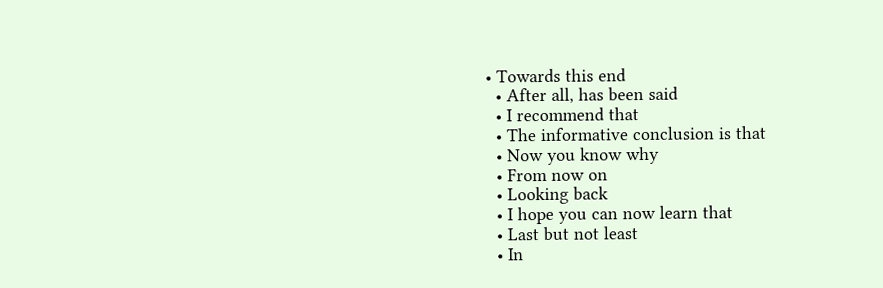• Towards this end
  • After all, has been said
  • I recommend that
  • The informative conclusion is that
  • Now you know why
  • From now on
  • Looking back
  • I hope you can now learn that
  • Last but not least
  • In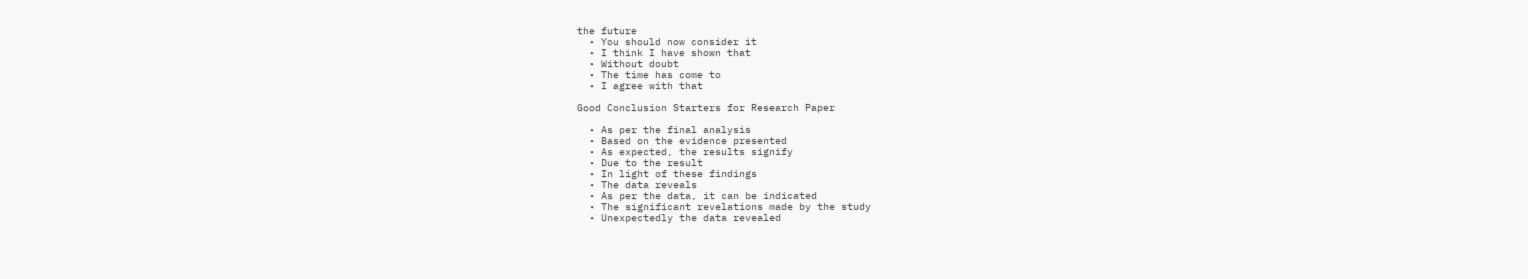the future
  • You should now consider it
  • I think I have shown that
  • Without doubt
  • The time has come to
  • I agree with that

Good Conclusion Starters for Research Paper

  • As per the final analysis
  • Based on the evidence presented
  • As expected, the results signify
  • Due to the result
  • In light of these findings
  • The data reveals
  • As per the data, it can be indicated
  • The significant revelations made by the study
  • Unexpectedly the data revealed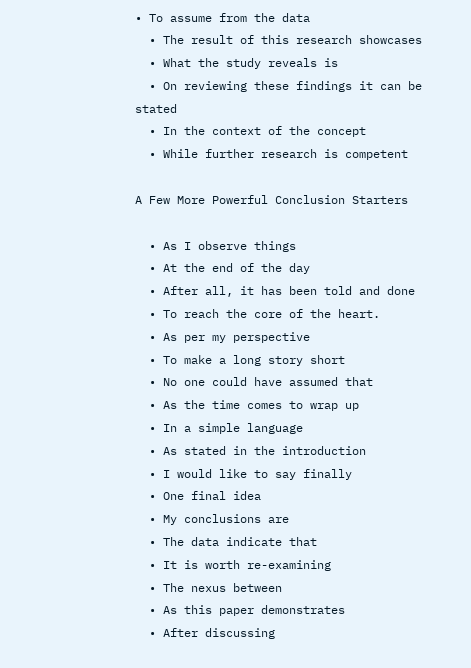• To assume from the data
  • The result of this research showcases
  • What the study reveals is
  • On reviewing these findings it can be stated
  • In the context of the concept
  • While further research is competent

A Few More Powerful Conclusion Starters

  • As I observe things
  • At the end of the day
  • After all, it has been told and done
  • To reach the core of the heart.
  • As per my perspective
  • To make a long story short
  • No one could have assumed that
  • As the time comes to wrap up
  • In a simple language
  • As stated in the introduction
  • I would like to say finally
  • One final idea
  • My conclusions are
  • The data indicate that
  • It is worth re-examining
  • The nexus between
  • As this paper demonstrates
  • After discussing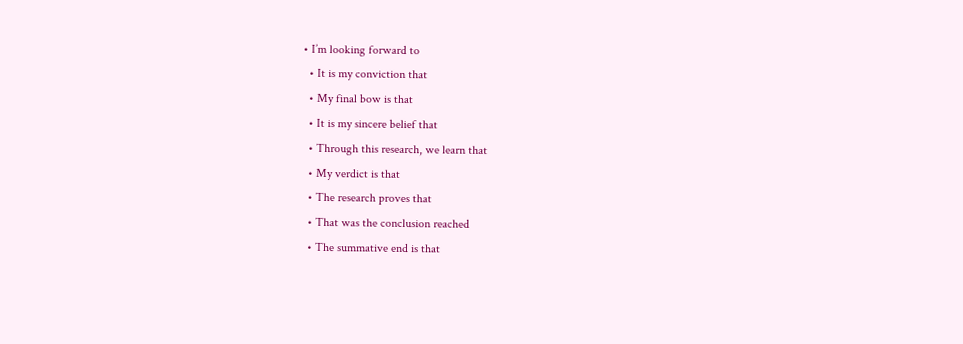• I’m looking forward to
  • It is my conviction that
  • My final bow is that
  • It is my sincere belief that
  • Through this research, we learn that
  • My verdict is that
  • The research proves that
  • That was the conclusion reached
  • The summative end is that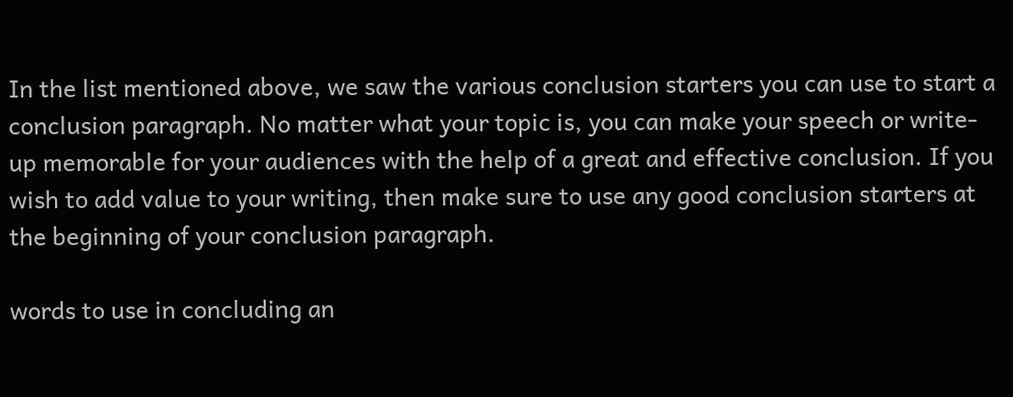In the list mentioned above, we saw the various conclusion starters you can use to start a conclusion paragraph. No matter what your topic is, you can make your speech or write-up memorable for your audiences with the help of a great and effective conclusion. If you wish to add value to your writing, then make sure to use any good conclusion starters at the beginning of your conclusion paragraph.

words to use in concluding an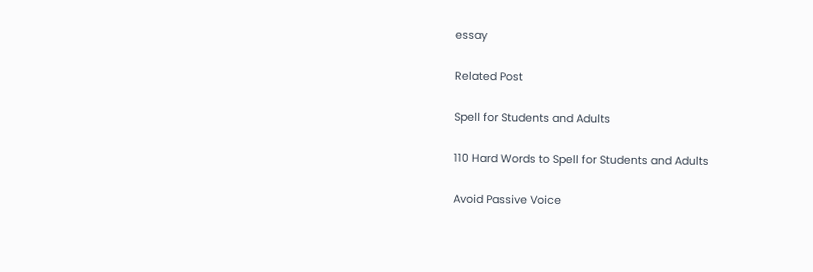essay

Related Post

Spell for Students and Adults

110 Hard Words to Spell for Students and Adults

Avoid Passive Voice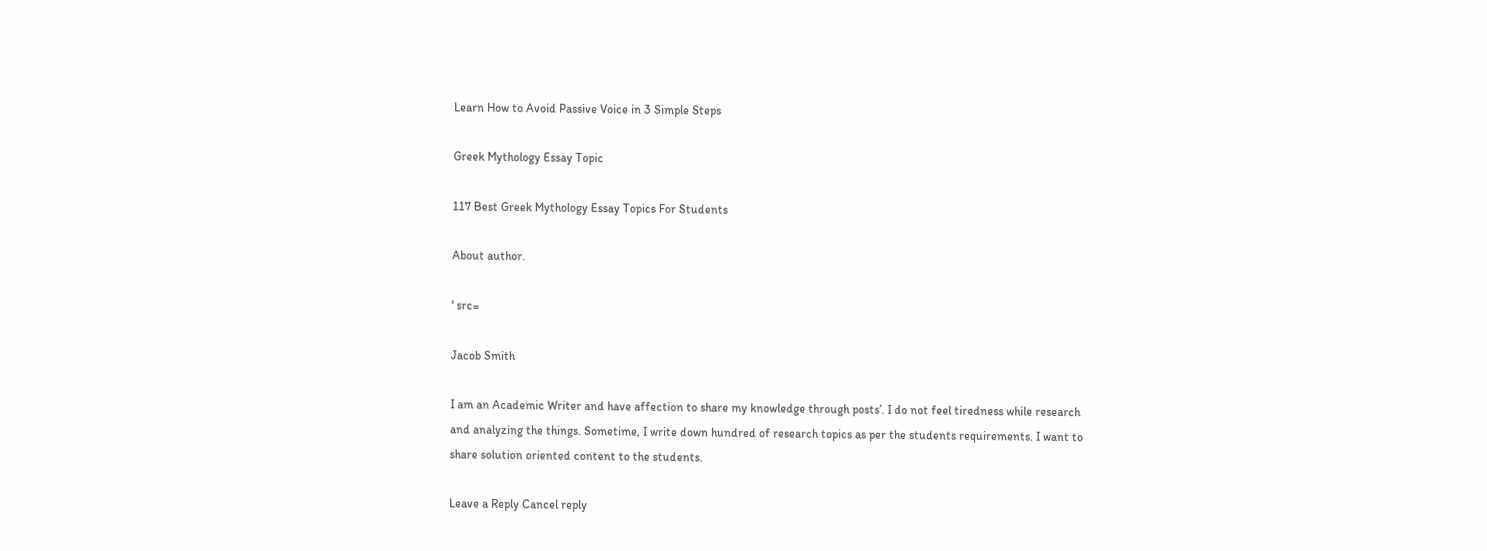Learn How to Avoid Passive Voice in 3 Simple Steps

Greek Mythology Essay Topic

117 Best Greek Mythology Essay Topics For Students

About author.

' src=

Jacob Smith

I am an Academic Writer and have affection to share my knowledge through posts’. I do not feel tiredness while research and analyzing the things. Sometime, I write down hundred of research topics as per the students requirements. I want to share solution oriented content to the students.

Leave a Reply Cancel reply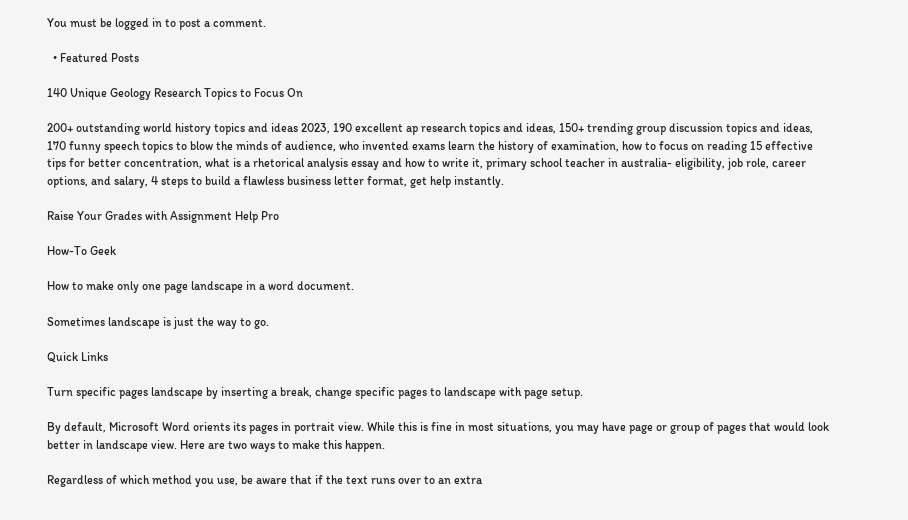You must be logged in to post a comment.

  • Featured Posts

140 Unique Geology Research Topics to Focus On

200+ outstanding world history topics and ideas 2023, 190 excellent ap research topics and ideas, 150+ trending group discussion topics and ideas, 170 funny speech topics to blow the minds of audience, who invented exams learn the history of examination, how to focus on reading 15 effective tips for better concentration, what is a rhetorical analysis essay and how to write it, primary school teacher in australia- eligibility, job role, career options, and salary, 4 steps to build a flawless business letter format, get help instantly.

Raise Your Grades with Assignment Help Pro

How-To Geek

How to make only one page landscape in a word document.

Sometimes landscape is just the way to go.

Quick Links

Turn specific pages landscape by inserting a break, change specific pages to landscape with page setup.

By default, Microsoft Word orients its pages in portrait view. While this is fine in most situations, you may have page or group of pages that would look better in landscape view. Here are two ways to make this happen.

Regardless of which method you use, be aware that if the text runs over to an extra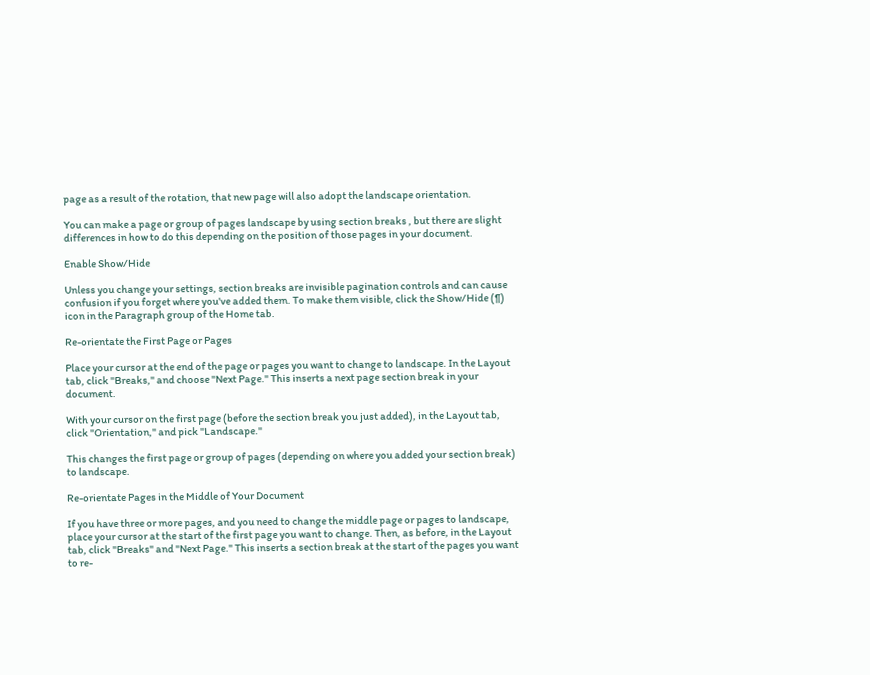page as a result of the rotation, that new page will also adopt the landscape orientation.

You can make a page or group of pages landscape by using section breaks , but there are slight differences in how to do this depending on the position of those pages in your document.

Enable Show/Hide

Unless you change your settings, section breaks are invisible pagination controls and can cause confusion if you forget where you've added them. To make them visible, click the Show/Hide (¶) icon in the Paragraph group of the Home tab.

Re-orientate the First Page or Pages

Place your cursor at the end of the page or pages you want to change to landscape. In the Layout tab, click "Breaks," and choose "Next Page." This inserts a next page section break in your document.

With your cursor on the first page (before the section break you just added), in the Layout tab, click "Orientation," and pick "Landscape."

This changes the first page or group of pages (depending on where you added your section break) to landscape.

Re-orientate Pages in the Middle of Your Document

If you have three or more pages, and you need to change the middle page or pages to landscape, place your cursor at the start of the first page you want to change. Then, as before, in the Layout tab, click "Breaks" and "Next Page." This inserts a section break at the start of the pages you want to re-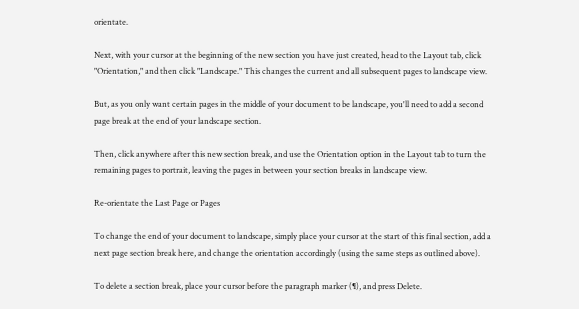orientate.

Next, with your cursor at the beginning of the new section you have just created, head to the Layout tab, click "Orientation," and then click "Landscape." This changes the current and all subsequent pages to landscape view.

But, as you only want certain pages in the middle of your document to be landscape, you'll need to add a second page break at the end of your landscape section.

Then, click anywhere after this new section break, and use the Orientation option in the Layout tab to turn the remaining pages to portrait, leaving the pages in between your section breaks in landscape view.

Re-orientate the Last Page or Pages

To change the end of your document to landscape, simply place your cursor at the start of this final section, add a next page section break here, and change the orientation accordingly (using the same steps as outlined above).

To delete a section break, place your cursor before the paragraph marker (¶), and press Delete.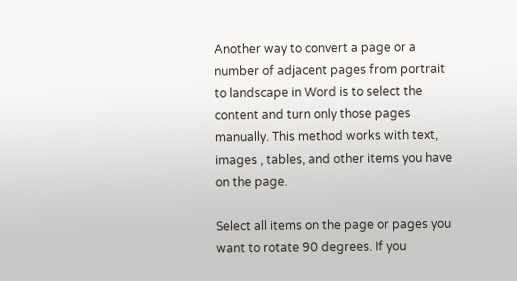Another way to convert a page or a number of adjacent pages from portrait to landscape in Word is to select the content and turn only those pages manually. This method works with text, images , tables, and other items you have on the page.

Select all items on the page or pages you want to rotate 90 degrees. If you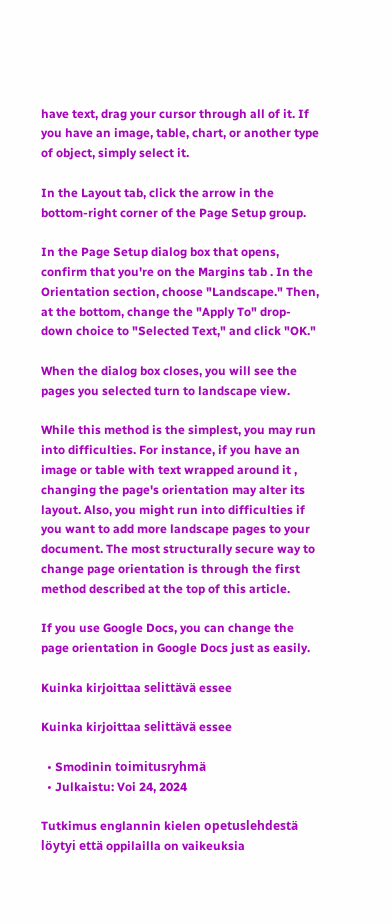have text, drag your cursor through all of it. If you have an image, table, chart, or another type of object, simply select it.

In the Layout tab, click the arrow in the bottom-right corner of the Page Setup group.

In the Page Setup dialog box that opens, confirm that you're on the Margins tab . In the Orientation section, choose "Landscape." Then, at the bottom, change the "Apply To" drop-down choice to "Selected Text," and click "OK."

When the dialog box closes, you will see the pages you selected turn to landscape view.

While this method is the simplest, you may run into difficulties. For instance, if you have an image or table with text wrapped around it , changing the page's orientation may alter its layout. Also, you might run into difficulties if you want to add more landscape pages to your document. The most structurally secure way to change page orientation is through the first method described at the top of this article.

If you use Google Docs, you can change the page orientation in Google Docs just as easily.

Kuinka kirjoittaa selittävä essee

Kuinka kirjoittaa selittävä essee

  • Smodinin toimitusryhmä
  • Julkaistu: Voi 24, 2024

Tutkimus englannin kielen opetuslehdestä löytyi että oppilailla on vaikeuksia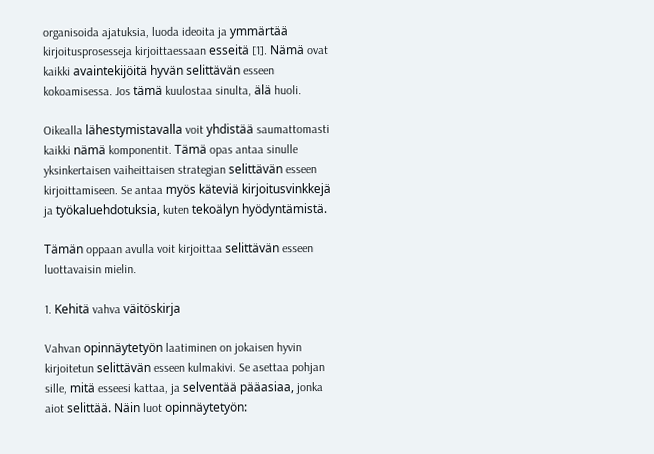organisoida ajatuksia, luoda ideoita ja ymmärtää kirjoitusprosesseja kirjoittaessaan esseitä [1]. Nämä ovat kaikki avaintekijöitä hyvän selittävän esseen kokoamisessa. Jos tämä kuulostaa sinulta, älä huoli.

Oikealla lähestymistavalla voit yhdistää saumattomasti kaikki nämä komponentit. Tämä opas antaa sinulle yksinkertaisen vaiheittaisen strategian selittävän esseen kirjoittamiseen. Se antaa myös käteviä kirjoitusvinkkejä ja työkaluehdotuksia, kuten tekoälyn hyödyntämistä.

Tämän oppaan avulla voit kirjoittaa selittävän esseen luottavaisin mielin.

1. Kehitä vahva väitöskirja

Vahvan opinnäytetyön laatiminen on jokaisen hyvin kirjoitetun selittävän esseen kulmakivi. Se asettaa pohjan sille, mitä esseesi kattaa, ja selventää pääasiaa, jonka aiot selittää. Näin luot opinnäytetyön: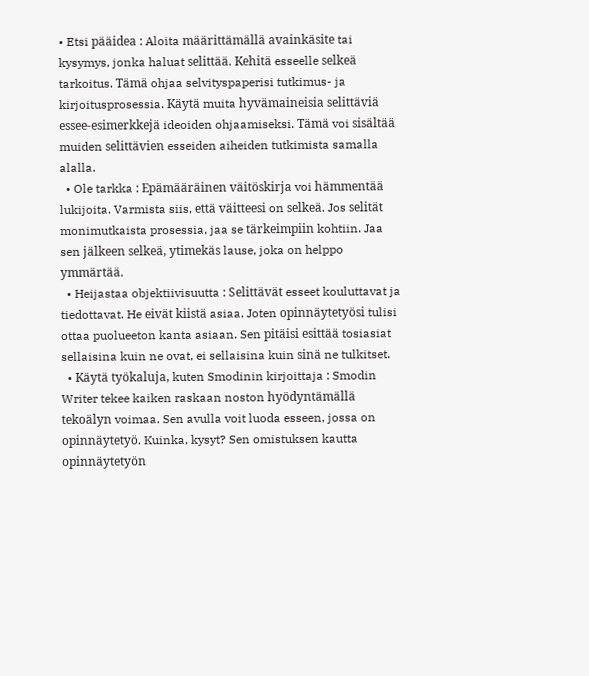• Etsi pääidea : Aloita määrittämällä avainkäsite tai kysymys, jonka haluat selittää. Kehitä esseelle selkeä tarkoitus. Tämä ohjaa selvityspaperisi tutkimus- ja kirjoitusprosessia. Käytä muita hyvämaineisia selittäviä essee-esimerkkejä ideoiden ohjaamiseksi. Tämä voi sisältää muiden selittävien esseiden aiheiden tutkimista samalla alalla.
  • Ole tarkka : Epämääräinen väitöskirja voi hämmentää lukijoita. Varmista siis, että väitteesi on selkeä. Jos selität monimutkaista prosessia, jaa se tärkeimpiin kohtiin. Jaa sen jälkeen selkeä, ytimekäs lause, joka on helppo ymmärtää.
  • Heijastaa objektiivisuutta : Selittävät esseet kouluttavat ja tiedottavat. He eivät kiistä asiaa. Joten opinnäytetyösi tulisi ottaa puolueeton kanta asiaan. Sen pitäisi esittää tosiasiat sellaisina kuin ne ovat, ei sellaisina kuin sinä ne tulkitset.
  • Käytä työkaluja, kuten Smodinin kirjoittaja : Smodin Writer tekee kaiken raskaan noston hyödyntämällä tekoälyn voimaa. Sen avulla voit luoda esseen, jossa on opinnäytetyö. Kuinka, kysyt? Sen omistuksen kautta opinnäytetyön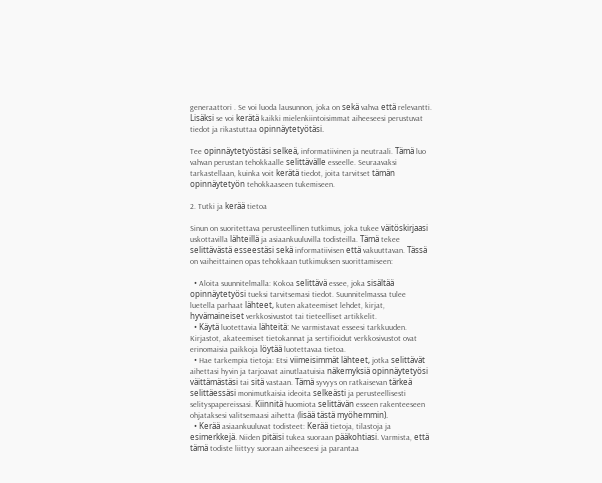generaattori . Se voi luoda lausunnon, joka on sekä vahva että relevantti. Lisäksi se voi kerätä kaikki mielenkiintoisimmat aiheeseesi perustuvat tiedot ja rikastuttaa opinnäytetyötäsi.

Tee opinnäytetyöstäsi selkeä, informatiivinen ja neutraali. Tämä luo vahvan perustan tehokkaalle selittävälle esseelle. Seuraavaksi tarkastellaan, kuinka voit kerätä tiedot, joita tarvitset tämän opinnäytetyön tehokkaaseen tukemiseen.

2. Tutki ja kerää tietoa

Sinun on suoritettava perusteellinen tutkimus, joka tukee väitöskirjaasi uskottavilla lähteillä ja asiaankuuluvilla todisteilla. Tämä tekee selittävästä esseestäsi sekä informatiivisen että vakuuttavan. Tässä on vaiheittainen opas tehokkaan tutkimuksen suorittamiseen:

  • Aloita suunnitelmalla: Kokoa selittävä essee, joka sisältää opinnäytetyösi tueksi tarvitsemasi tiedot. Suunnitelmassa tulee luetella parhaat lähteet, kuten akateemiset lehdet, kirjat, hyvämaineiset verkkosivustot tai tieteelliset artikkelit.
  • Käytä luotettavia lähteitä: Ne varmistavat esseesi tarkkuuden. Kirjastot, akateemiset tietokannat ja sertifioidut verkkosivustot ovat erinomaisia paikkoja löytää luotettavaa tietoa.
  • Hae tarkempia tietoja: Etsi viimeisimmät lähteet, jotka selittävät aihettasi hyvin ja tarjoavat ainutlaatuisia näkemyksiä opinnäytetyösi väittämästäsi tai sitä vastaan. Tämä syvyys on ratkaisevan tärkeä selittäessäsi monimutkaisia ideoita selkeästi ja perusteellisesti selityspapereissasi. Kiinnitä huomiota selittävän esseen rakenteeseen ohjataksesi valitsemaasi aihetta (lisää tästä myöhemmin).
  • Kerää asiaankuuluvat todisteet: Kerää tietoja, tilastoja ja esimerkkejä. Niiden pitäisi tukea suoraan pääkohtiasi. Varmista, että tämä todiste liittyy suoraan aiheeseesi ja parantaa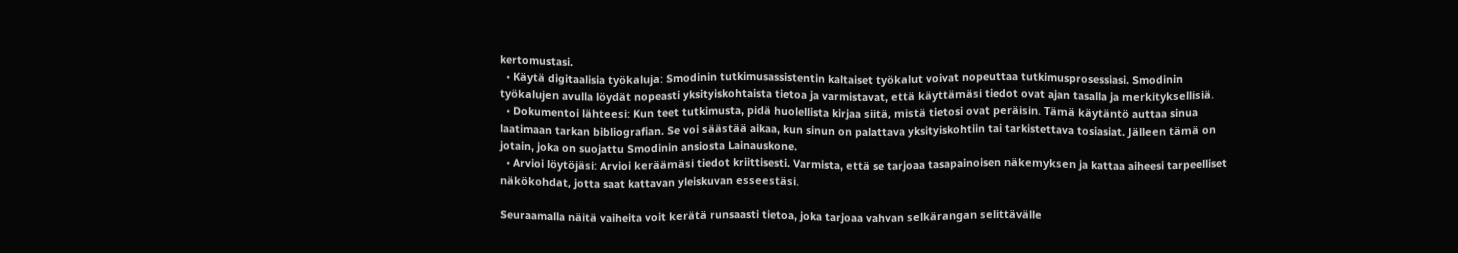kertomustasi.
  • Käytä digitaalisia työkaluja: Smodinin tutkimusassistentin kaltaiset työkalut voivat nopeuttaa tutkimusprosessiasi. Smodinin työkalujen avulla löydät nopeasti yksityiskohtaista tietoa ja varmistavat, että käyttämäsi tiedot ovat ajan tasalla ja merkityksellisiä.
  • Dokumentoi lähteesi: Kun teet tutkimusta, pidä huolellista kirjaa siitä, mistä tietosi ovat peräisin. Tämä käytäntö auttaa sinua laatimaan tarkan bibliografian. Se voi säästää aikaa, kun sinun on palattava yksityiskohtiin tai tarkistettava tosiasiat. Jälleen tämä on jotain, joka on suojattu Smodinin ansiosta Lainauskone.
  • Arvioi löytöjäsi: Arvioi keräämäsi tiedot kriittisesti. Varmista, että se tarjoaa tasapainoisen näkemyksen ja kattaa aiheesi tarpeelliset näkökohdat, jotta saat kattavan yleiskuvan esseestäsi.

Seuraamalla näitä vaiheita voit kerätä runsaasti tietoa, joka tarjoaa vahvan selkärangan selittävälle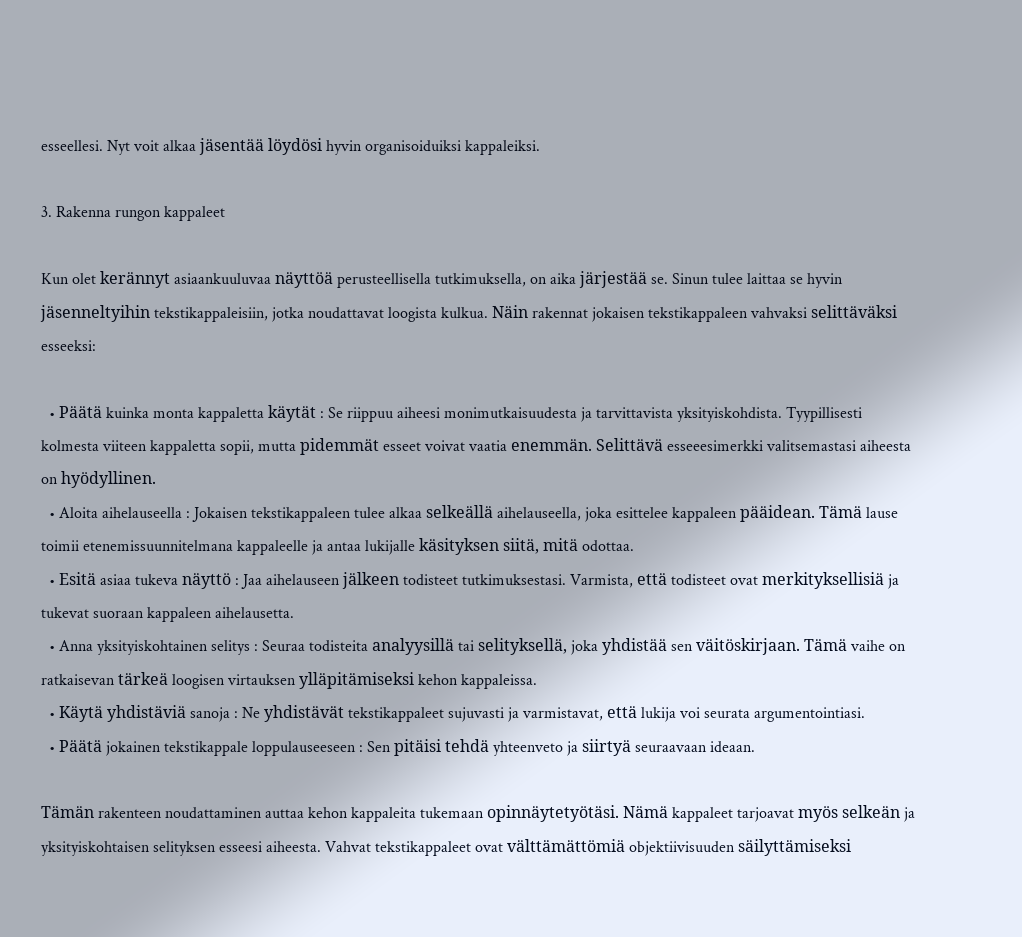esseellesi. Nyt voit alkaa jäsentää löydösi hyvin organisoiduiksi kappaleiksi.

3. Rakenna rungon kappaleet

Kun olet kerännyt asiaankuuluvaa näyttöä perusteellisella tutkimuksella, on aika järjestää se. Sinun tulee laittaa se hyvin jäsenneltyihin tekstikappaleisiin, jotka noudattavat loogista kulkua. Näin rakennat jokaisen tekstikappaleen vahvaksi selittäväksi esseeksi:

  • Päätä kuinka monta kappaletta käytät : Se riippuu aiheesi monimutkaisuudesta ja tarvittavista yksityiskohdista. Tyypillisesti kolmesta viiteen kappaletta sopii, mutta pidemmät esseet voivat vaatia enemmän. Selittävä esseeesimerkki valitsemastasi aiheesta on hyödyllinen.
  • Aloita aihelauseella : Jokaisen tekstikappaleen tulee alkaa selkeällä aihelauseella, joka esittelee kappaleen pääidean. Tämä lause toimii etenemissuunnitelmana kappaleelle ja antaa lukijalle käsityksen siitä, mitä odottaa.
  • Esitä asiaa tukeva näyttö : Jaa aihelauseen jälkeen todisteet tutkimuksestasi. Varmista, että todisteet ovat merkityksellisiä ja tukevat suoraan kappaleen aihelausetta.
  • Anna yksityiskohtainen selitys : Seuraa todisteita analyysillä tai selityksellä, joka yhdistää sen väitöskirjaan. Tämä vaihe on ratkaisevan tärkeä loogisen virtauksen ylläpitämiseksi kehon kappaleissa.
  • Käytä yhdistäviä sanoja : Ne yhdistävät tekstikappaleet sujuvasti ja varmistavat, että lukija voi seurata argumentointiasi.
  • Päätä jokainen tekstikappale loppulauseeseen : Sen pitäisi tehdä yhteenveto ja siirtyä seuraavaan ideaan.

Tämän rakenteen noudattaminen auttaa kehon kappaleita tukemaan opinnäytetyötäsi. Nämä kappaleet tarjoavat myös selkeän ja yksityiskohtaisen selityksen esseesi aiheesta. Vahvat tekstikappaleet ovat välttämättömiä objektiivisuuden säilyttämiseksi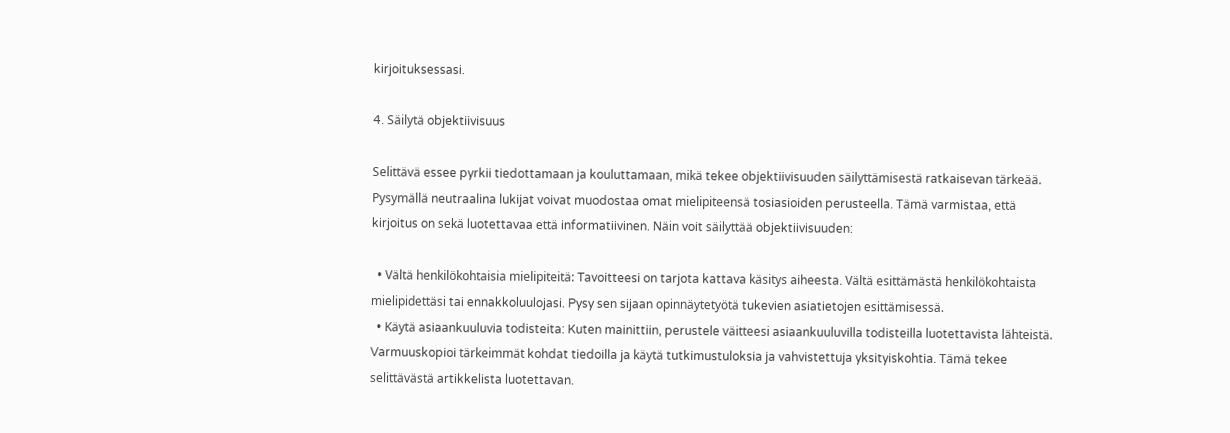kirjoituksessasi.

4. Säilytä objektiivisuus

Selittävä essee pyrkii tiedottamaan ja kouluttamaan, mikä tekee objektiivisuuden säilyttämisestä ratkaisevan tärkeää. Pysymällä neutraalina lukijat voivat muodostaa omat mielipiteensä tosiasioiden perusteella. Tämä varmistaa, että kirjoitus on sekä luotettavaa että informatiivinen. Näin voit säilyttää objektiivisuuden:

  • Vältä henkilökohtaisia mielipiteitä: Tavoitteesi on tarjota kattava käsitys aiheesta. Vältä esittämästä henkilökohtaista mielipidettäsi tai ennakkoluulojasi. Pysy sen sijaan opinnäytetyötä tukevien asiatietojen esittämisessä.
  • Käytä asiaankuuluvia todisteita: Kuten mainittiin, perustele väitteesi asiaankuuluvilla todisteilla luotettavista lähteistä. Varmuuskopioi tärkeimmät kohdat tiedoilla ja käytä tutkimustuloksia ja vahvistettuja yksityiskohtia. Tämä tekee selittävästä artikkelista luotettavan.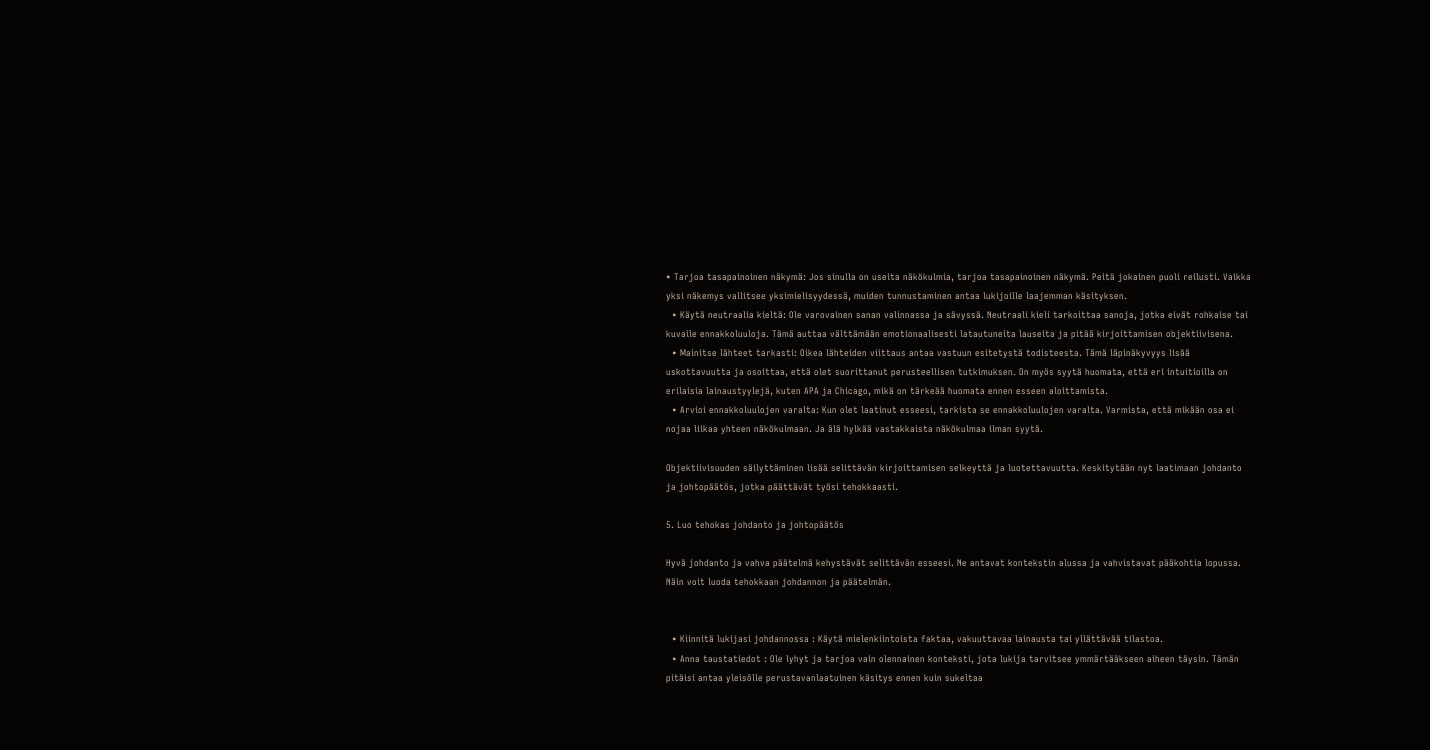• Tarjoa tasapainoinen näkymä: Jos sinulla on useita näkökulmia, tarjoa tasapainoinen näkymä. Peitä jokainen puoli reilusti. Vaikka yksi näkemys vallitsee yksimielisyydessä, muiden tunnustaminen antaa lukijoille laajemman käsityksen.
  • Käytä neutraalia kieltä: Ole varovainen sanan valinnassa ja sävyssä. Neutraali kieli tarkoittaa sanoja, jotka eivät rohkaise tai kuvaile ennakkoluuloja. Tämä auttaa välttämään emotionaalisesti latautuneita lauseita ja pitää kirjoittamisen objektiivisena.
  • Mainitse lähteet tarkasti: Oikea lähteiden viittaus antaa vastuun esitetystä todisteesta. Tämä läpinäkyvyys lisää uskottavuutta ja osoittaa, että olet suorittanut perusteellisen tutkimuksen. On myös syytä huomata, että eri intuitioilla on erilaisia lainaustyylejä, kuten APA ja Chicago, mikä on tärkeää huomata ennen esseen aloittamista.
  • Arvioi ennakkoluulojen varalta: Kun olet laatinut esseesi, tarkista se ennakkoluulojen varalta. Varmista, että mikään osa ei nojaa liikaa yhteen näkökulmaan. Ja älä hylkää vastakkaista näkökulmaa ilman syytä.

Objektiivisuuden säilyttäminen lisää selittävän kirjoittamisen selkeyttä ja luotettavuutta. Keskitytään nyt laatimaan johdanto ja johtopäätös, jotka päättävät työsi tehokkaasti.

5. Luo tehokas johdanto ja johtopäätös

Hyvä johdanto ja vahva päätelmä kehystävät selittävän esseesi. Ne antavat kontekstin alussa ja vahvistavat pääkohtia lopussa. Näin voit luoda tehokkaan johdannon ja päätelmän.


  • Kiinnitä lukijasi johdannossa : Käytä mielenkiintoista faktaa, vakuuttavaa lainausta tai yllättävää tilastoa.
  • Anna taustatiedot : Ole lyhyt ja tarjoa vain olennainen konteksti, jota lukija tarvitsee ymmärtääkseen aiheen täysin. Tämän pitäisi antaa yleisölle perustavanlaatuinen käsitys ennen kuin sukeltaa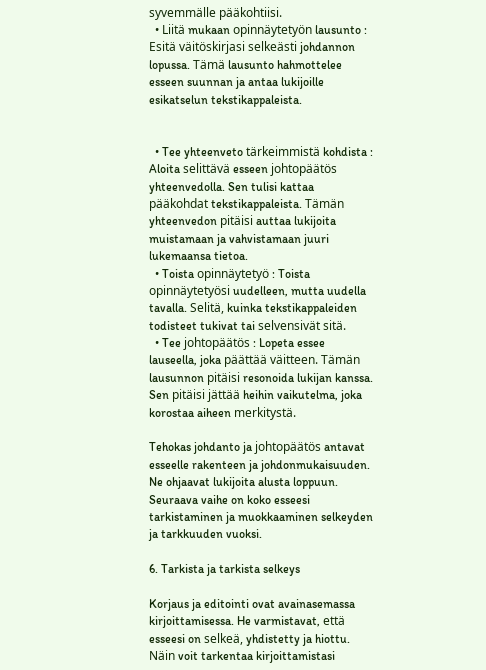syvemmälle pääkohtiisi.
  • Liitä mukaan opinnäytetyön lausunto : Esitä väitöskirjasi selkeästi johdannon lopussa. Tämä lausunto hahmottelee esseen suunnan ja antaa lukijoille esikatselun tekstikappaleista.


  • Tee yhteenveto tärkeimmistä kohdista : Aloita selittävä esseen johtopäätös yhteenvedolla. Sen tulisi kattaa pääkohdat tekstikappaleista. Tämän yhteenvedon pitäisi auttaa lukijoita muistamaan ja vahvistamaan juuri lukemaansa tietoa.
  • Toista opinnäytetyö : Toista opinnäytetyösi uudelleen, mutta uudella tavalla. Selitä, kuinka tekstikappaleiden todisteet tukivat tai selvensivät sitä.
  • Tee johtopäätös : Lopeta essee lauseella, joka päättää väitteen. Tämän lausunnon pitäisi resonoida lukijan kanssa. Sen pitäisi jättää heihin vaikutelma, joka korostaa aiheen merkitystä.

Tehokas johdanto ja johtopäätös antavat esseelle rakenteen ja johdonmukaisuuden. Ne ohjaavat lukijoita alusta loppuun. Seuraava vaihe on koko esseesi tarkistaminen ja muokkaaminen selkeyden ja tarkkuuden vuoksi.

6. Tarkista ja tarkista selkeys

Korjaus ja editointi ovat avainasemassa kirjoittamisessa. He varmistavat, että esseesi on selkeä, yhdistetty ja hiottu. Näin voit tarkentaa kirjoittamistasi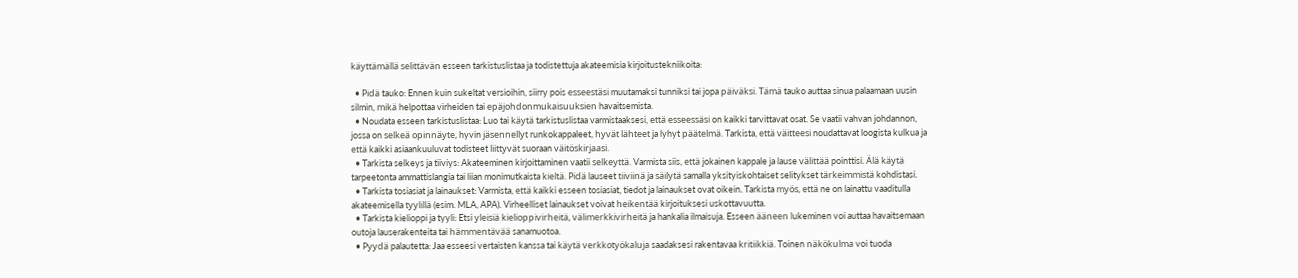käyttämällä selittävän esseen tarkistuslistaa ja todistettuja akateemisia kirjoitustekniikoita:

  • Pidä tauko: Ennen kuin sukeltat versioihin, siirry pois esseestäsi muutamaksi tunniksi tai jopa päiväksi. Tämä tauko auttaa sinua palaamaan uusin silmin, mikä helpottaa virheiden tai epäjohdonmukaisuuksien havaitsemista.
  • Noudata esseen tarkistuslistaa: Luo tai käytä tarkistuslistaa varmistaaksesi, että esseessäsi on kaikki tarvittavat osat. Se vaatii vahvan johdannon, jossa on selkeä opinnäyte, hyvin jäsennellyt runkokappaleet, hyvät lähteet ja lyhyt päätelmä. Tarkista, että väitteesi noudattavat loogista kulkua ja että kaikki asiaankuuluvat todisteet liittyvät suoraan väitöskirjaasi.
  • Tarkista selkeys ja tiiviys: Akateeminen kirjoittaminen vaatii selkeyttä. Varmista siis, että jokainen kappale ja lause välittää pointtisi. Älä käytä tarpeetonta ammattislangia tai liian monimutkaista kieltä. Pidä lauseet tiiviinä ja säilytä samalla yksityiskohtaiset selitykset tärkeimmistä kohdistasi.
  • Tarkista tosiasiat ja lainaukset: Varmista, että kaikki esseen tosiasiat, tiedot ja lainaukset ovat oikein. Tarkista myös, että ne on lainattu vaaditulla akateemisella tyylillä (esim. MLA, APA). Virheelliset lainaukset voivat heikentää kirjoituksesi uskottavuutta.
  • Tarkista kielioppi ja tyyli: Etsi yleisiä kielioppivirheitä, välimerkkivirheitä ja hankalia ilmaisuja. Esseen ääneen lukeminen voi auttaa havaitsemaan outoja lauserakenteita tai hämmentävää sanamuotoa.
  • Pyydä palautetta: Jaa esseesi vertaisten kanssa tai käytä verkkotyökaluja saadaksesi rakentavaa kritiikkiä. Toinen näkökulma voi tuoda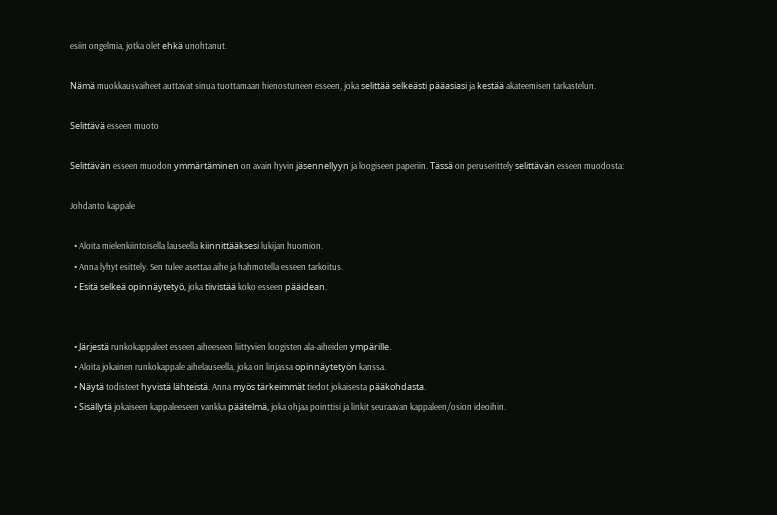esiin ongelmia, jotka olet ehkä unohtanut.

Nämä muokkausvaiheet auttavat sinua tuottamaan hienostuneen esseen, joka selittää selkeästi pääasiasi ja kestää akateemisen tarkastelun.

Selittävä esseen muoto

Selittävän esseen muodon ymmärtäminen on avain hyvin jäsennellyyn ja loogiseen paperiin. Tässä on peruserittely selittävän esseen muodosta:

Johdanto kappale

  • Aloita mielenkiintoisella lauseella kiinnittääksesi lukijan huomion.
  • Anna lyhyt esittely. Sen tulee asettaa aihe ja hahmotella esseen tarkoitus.
  • Esitä selkeä opinnäytetyö, joka tiivistää koko esseen pääidean.


  • Järjestä runkokappaleet esseen aiheeseen liittyvien loogisten ala-aiheiden ympärille.
  • Aloita jokainen runkokappale aihelauseella, joka on linjassa opinnäytetyön kanssa.
  • Näytä todisteet hyvistä lähteistä. Anna myös tärkeimmät tiedot jokaisesta pääkohdasta.
  • Sisällytä jokaiseen kappaleeseen vankka päätelmä, joka ohjaa pointtisi ja linkit seuraavan kappaleen/osion ideoihin.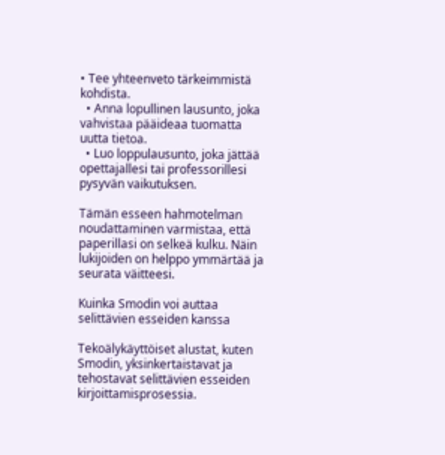• Tee yhteenveto tärkeimmistä kohdista.
  • Anna lopullinen lausunto, joka vahvistaa pääideaa tuomatta uutta tietoa.
  • Luo loppulausunto, joka jättää opettajallesi tai professorillesi pysyvän vaikutuksen.

Tämän esseen hahmotelman noudattaminen varmistaa, että paperillasi on selkeä kulku. Näin lukijoiden on helppo ymmärtää ja seurata väitteesi.

Kuinka Smodin voi auttaa selittävien esseiden kanssa

Tekoälykäyttöiset alustat, kuten Smodin, yksinkertaistavat ja tehostavat selittävien esseiden kirjoittamisprosessia.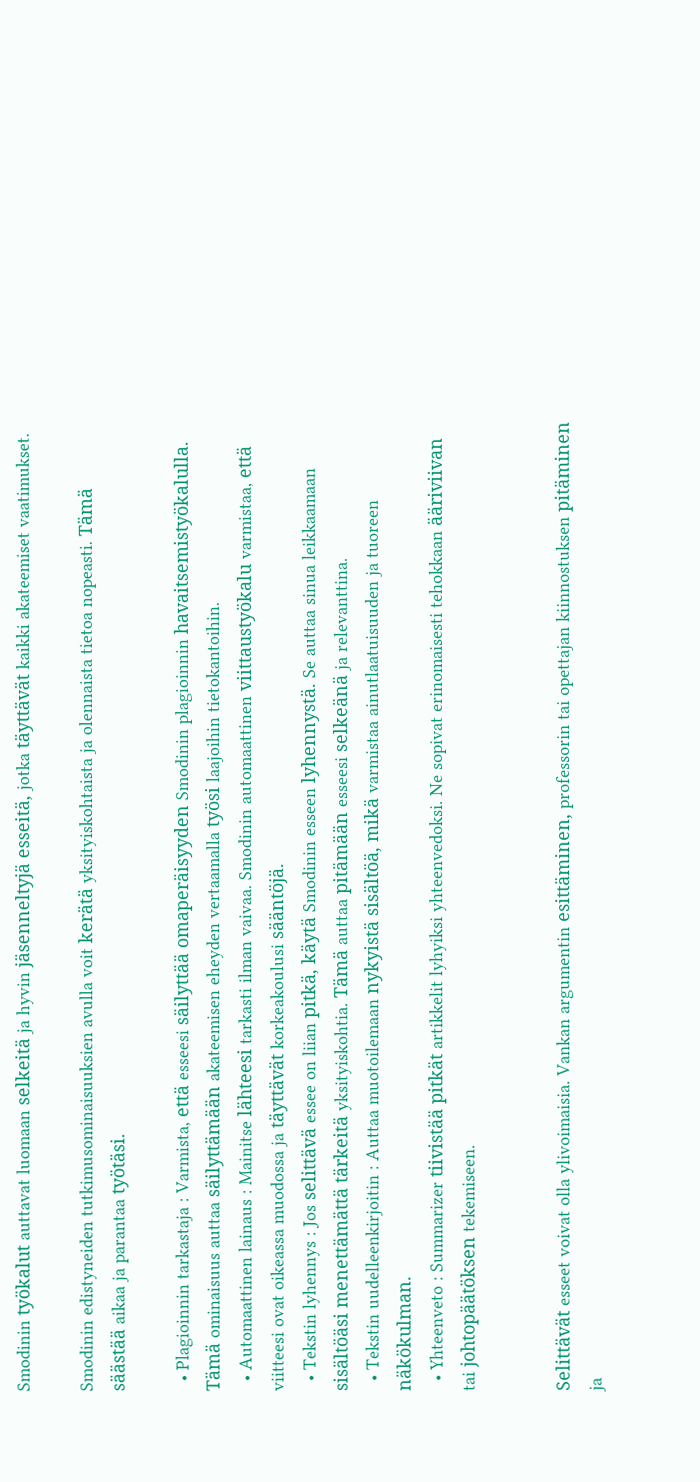Smodinin työkalut auttavat luomaan selkeitä ja hyvin jäsenneltyjä esseitä, jotka täyttävät kaikki akateemiset vaatimukset.

Smodinin edistyneiden tutkimusominaisuuksien avulla voit kerätä yksityiskohtaista ja olennaista tietoa nopeasti. Tämä säästää aikaa ja parantaa työtäsi.

  • Plagioinnin tarkastaja : Varmista, että esseesi säilyttää omaperäisyyden Smodinin plagioinnin havaitsemistyökalulla. Tämä ominaisuus auttaa säilyttämään akateemisen eheyden vertaamalla työsi laajoihin tietokantoihin.
  • Automaattinen lainaus : Mainitse lähteesi tarkasti ilman vaivaa. Smodinin automaattinen viittaustyökalu varmistaa, että viitteesi ovat oikeassa muodossa ja täyttävät korkeakoulusi sääntöjä.
  • Tekstin lyhennys : Jos selittävä essee on liian pitkä, käytä Smodinin esseen lyhennystä. Se auttaa sinua leikkaamaan sisältöäsi menettämättä tärkeitä yksityiskohtia. Tämä auttaa pitämään esseesi selkeänä ja relevanttina.
  • Tekstin uudelleenkirjoitin : Auttaa muotoilemaan nykyistä sisältöä, mikä varmistaa ainutlaatuisuuden ja tuoreen näkökulman.
  • Yhteenveto : Summarizer tiivistää pitkät artikkelit lyhyiksi yhteenvedoksi. Ne sopivat erinomaisesti tehokkaan ääriviivan tai johtopäätöksen tekemiseen.


Selittävät esseet voivat olla ylivoimaisia. Vankan argumentin esittäminen, professorin tai opettajan kiinnostuksen pitäminen ja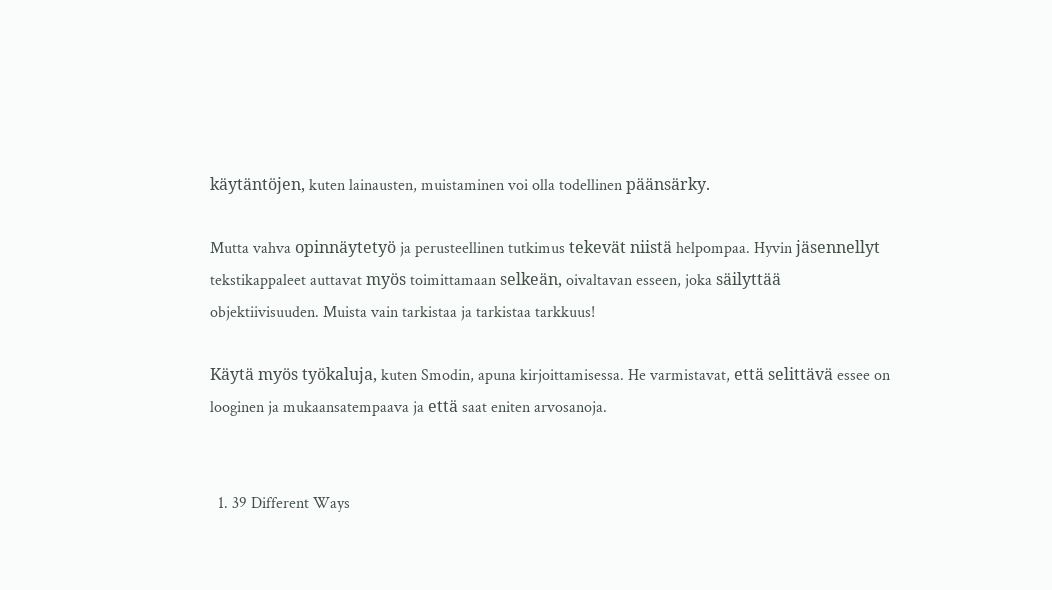käytäntöjen, kuten lainausten, muistaminen voi olla todellinen päänsärky.

Mutta vahva opinnäytetyö ja perusteellinen tutkimus tekevät niistä helpompaa. Hyvin jäsennellyt tekstikappaleet auttavat myös toimittamaan selkeän, oivaltavan esseen, joka säilyttää objektiivisuuden. Muista vain tarkistaa ja tarkistaa tarkkuus!

Käytä myös työkaluja, kuten Smodin, apuna kirjoittamisessa. He varmistavat, että selittävä essee on looginen ja mukaansatempaava ja että saat eniten arvosanoja.


  1. 39 Different Ways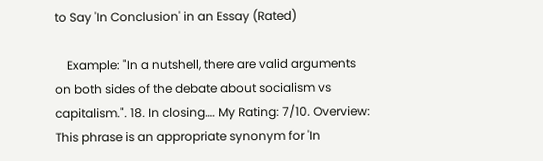to Say 'In Conclusion' in an Essay (Rated)

    Example: "In a nutshell, there are valid arguments on both sides of the debate about socialism vs capitalism.". 18. In closing…. My Rating: 7/10. Overview: This phrase is an appropriate synonym for 'In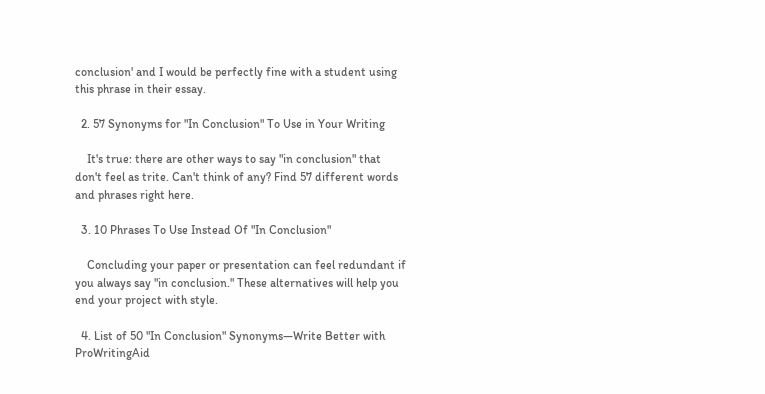conclusion' and I would be perfectly fine with a student using this phrase in their essay.

  2. 57 Synonyms for "In Conclusion" To Use in Your Writing

    It's true: there are other ways to say "in conclusion" that don't feel as trite. Can't think of any? Find 57 different words and phrases right here.

  3. 10 Phrases To Use Instead Of "In Conclusion"

    Concluding your paper or presentation can feel redundant if you always say "in conclusion." These alternatives will help you end your project with style.

  4. List of 50 "In Conclusion" Synonyms—Write Better with ProWritingAid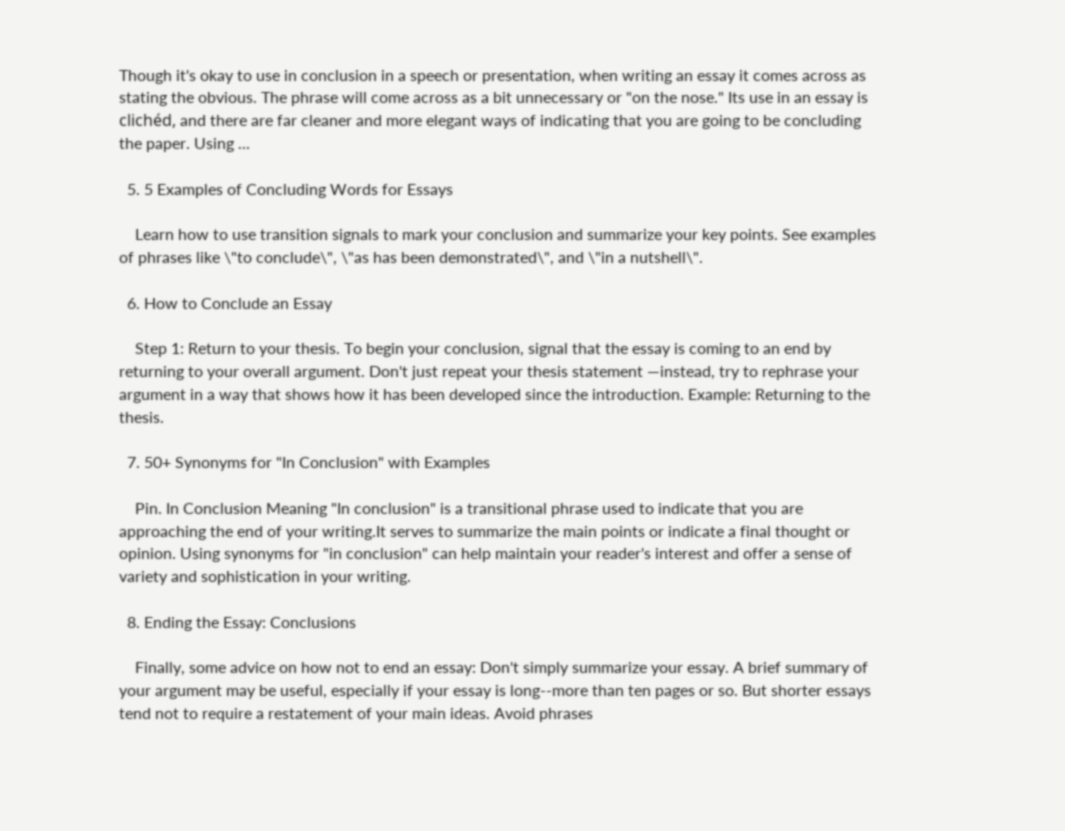Though it's okay to use in conclusion in a speech or presentation, when writing an essay it comes across as stating the obvious. The phrase will come across as a bit unnecessary or "on the nose." Its use in an essay is clichéd, and there are far cleaner and more elegant ways of indicating that you are going to be concluding the paper. Using ...

  5. 5 Examples of Concluding Words for Essays

    Learn how to use transition signals to mark your conclusion and summarize your key points. See examples of phrases like \"to conclude\", \"as has been demonstrated\", and \"in a nutshell\".

  6. How to Conclude an Essay

    Step 1: Return to your thesis. To begin your conclusion, signal that the essay is coming to an end by returning to your overall argument. Don't just repeat your thesis statement —instead, try to rephrase your argument in a way that shows how it has been developed since the introduction. Example: Returning to the thesis.

  7. 50+ Synonyms for "In Conclusion" with Examples

    Pin. In Conclusion Meaning "In conclusion" is a transitional phrase used to indicate that you are approaching the end of your writing.It serves to summarize the main points or indicate a final thought or opinion. Using synonyms for "in conclusion" can help maintain your reader's interest and offer a sense of variety and sophistication in your writing.

  8. Ending the Essay: Conclusions

    Finally, some advice on how not to end an essay: Don't simply summarize your essay. A brief summary of your argument may be useful, especially if your essay is long--more than ten pages or so. But shorter essays tend not to require a restatement of your main ideas. Avoid phrases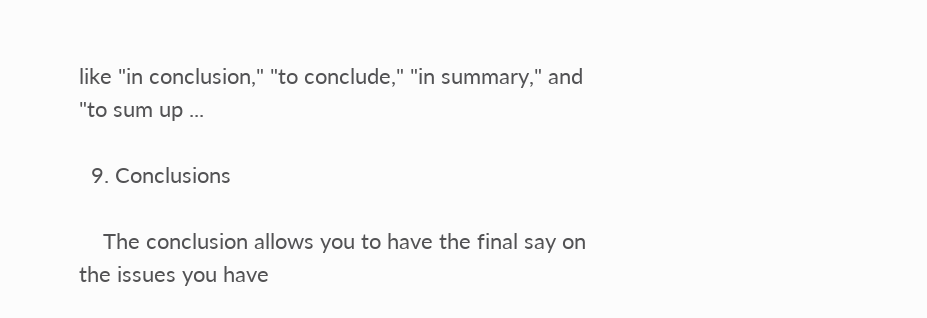like "in conclusion," "to conclude," "in summary," and "to sum up ...

  9. Conclusions

    The conclusion allows you to have the final say on the issues you have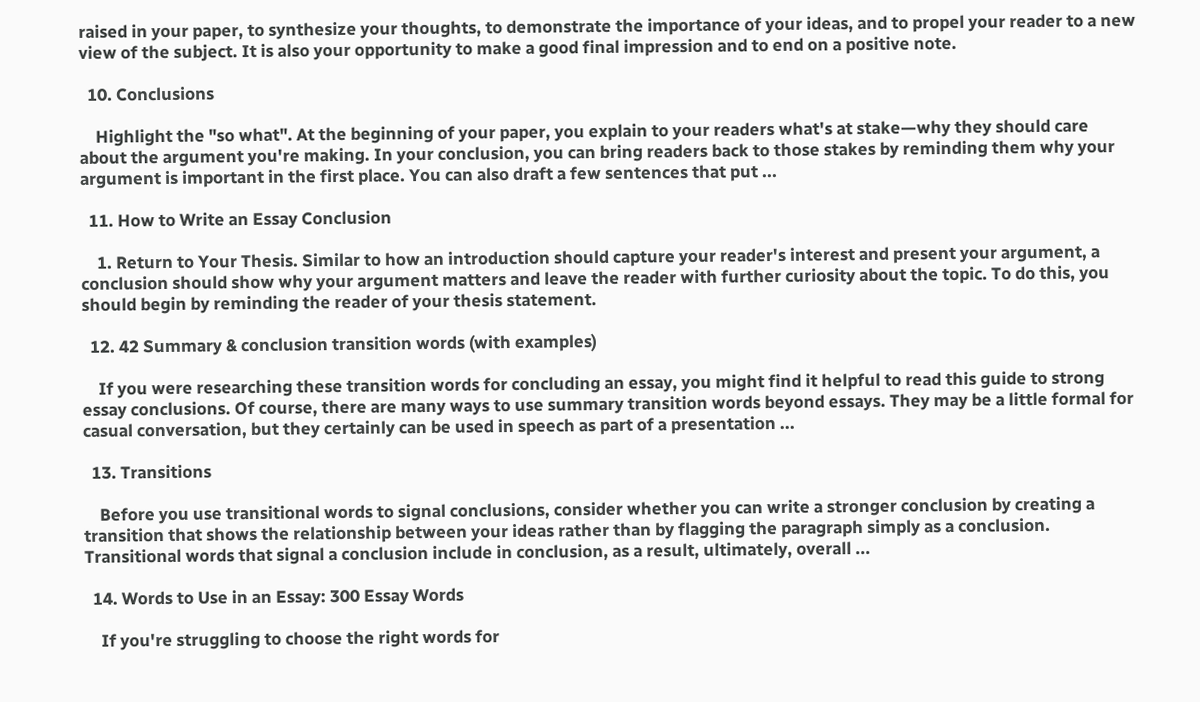raised in your paper, to synthesize your thoughts, to demonstrate the importance of your ideas, and to propel your reader to a new view of the subject. It is also your opportunity to make a good final impression and to end on a positive note.

  10. Conclusions

    Highlight the "so what". At the beginning of your paper, you explain to your readers what's at stake—why they should care about the argument you're making. In your conclusion, you can bring readers back to those stakes by reminding them why your argument is important in the first place. You can also draft a few sentences that put ...

  11. How to Write an Essay Conclusion

    1. Return to Your Thesis. Similar to how an introduction should capture your reader's interest and present your argument, a conclusion should show why your argument matters and leave the reader with further curiosity about the topic. To do this, you should begin by reminding the reader of your thesis statement.

  12. 42 Summary & conclusion transition words (with examples)

    If you were researching these transition words for concluding an essay, you might find it helpful to read this guide to strong essay conclusions. Of course, there are many ways to use summary transition words beyond essays. They may be a little formal for casual conversation, but they certainly can be used in speech as part of a presentation ...

  13. Transitions

    Before you use transitional words to signal conclusions, consider whether you can write a stronger conclusion by creating a transition that shows the relationship between your ideas rather than by flagging the paragraph simply as a conclusion. Transitional words that signal a conclusion include in conclusion, as a result, ultimately, overall ...

  14. Words to Use in an Essay: 300 Essay Words

    If you're struggling to choose the right words for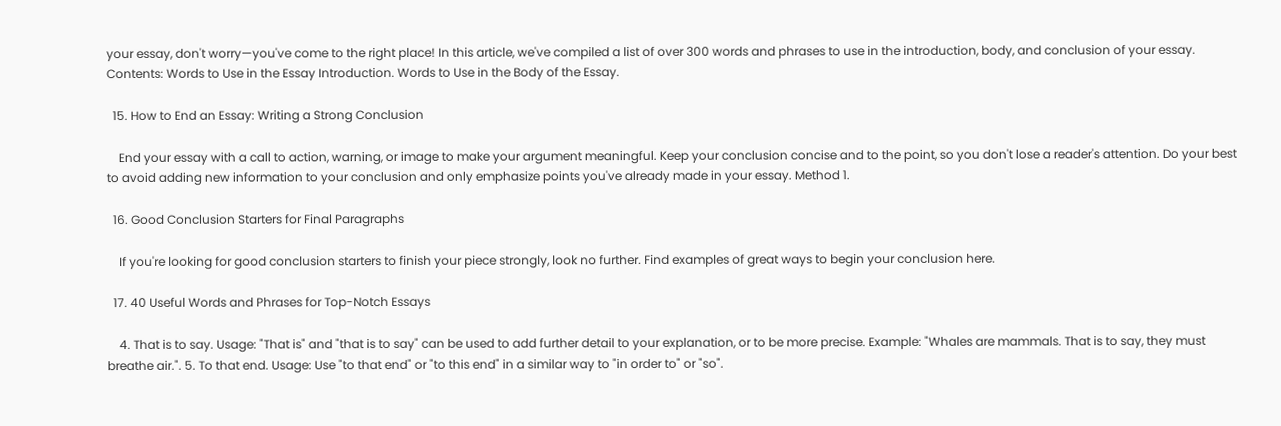your essay, don't worry—you've come to the right place! In this article, we've compiled a list of over 300 words and phrases to use in the introduction, body, and conclusion of your essay. Contents: Words to Use in the Essay Introduction. Words to Use in the Body of the Essay.

  15. How to End an Essay: Writing a Strong Conclusion

    End your essay with a call to action, warning, or image to make your argument meaningful. Keep your conclusion concise and to the point, so you don't lose a reader's attention. Do your best to avoid adding new information to your conclusion and only emphasize points you've already made in your essay. Method 1.

  16. Good Conclusion Starters for Final Paragraphs

    If you're looking for good conclusion starters to finish your piece strongly, look no further. Find examples of great ways to begin your conclusion here.

  17. 40 Useful Words and Phrases for Top-Notch Essays

    4. That is to say. Usage: "That is" and "that is to say" can be used to add further detail to your explanation, or to be more precise. Example: "Whales are mammals. That is to say, they must breathe air.". 5. To that end. Usage: Use "to that end" or "to this end" in a similar way to "in order to" or "so".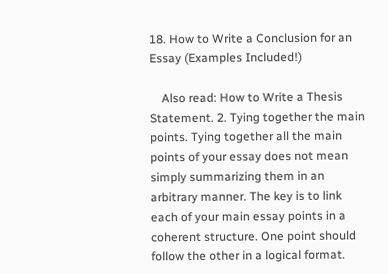18. How to Write a Conclusion for an Essay (Examples Included!)

    Also read: How to Write a Thesis Statement. 2. Tying together the main points. Tying together all the main points of your essay does not mean simply summarizing them in an arbitrary manner. The key is to link each of your main essay points in a coherent structure. One point should follow the other in a logical format.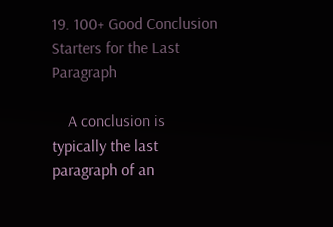19. 100+ Good Conclusion Starters for the Last Paragraph

    A conclusion is typically the last paragraph of an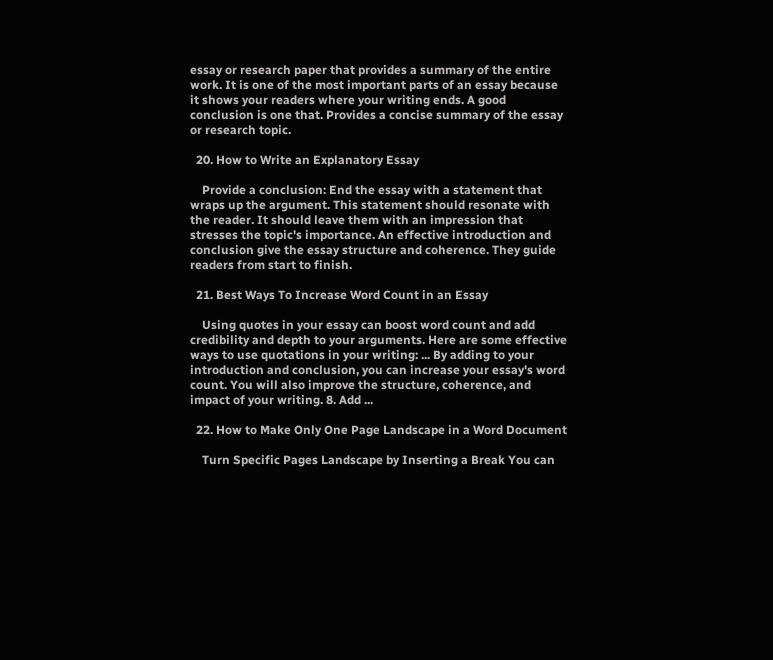essay or research paper that provides a summary of the entire work. It is one of the most important parts of an essay because it shows your readers where your writing ends. A good conclusion is one that. Provides a concise summary of the essay or research topic.

  20. How to Write an Explanatory Essay

    Provide a conclusion: End the essay with a statement that wraps up the argument. This statement should resonate with the reader. It should leave them with an impression that stresses the topic's importance. An effective introduction and conclusion give the essay structure and coherence. They guide readers from start to finish.

  21. Best Ways To Increase Word Count in an Essay

    Using quotes in your essay can boost word count and add credibility and depth to your arguments. Here are some effective ways to use quotations in your writing: ... By adding to your introduction and conclusion, you can increase your essay's word count. You will also improve the structure, coherence, and impact of your writing. 8. Add ...

  22. How to Make Only One Page Landscape in a Word Document

    Turn Specific Pages Landscape by Inserting a Break You can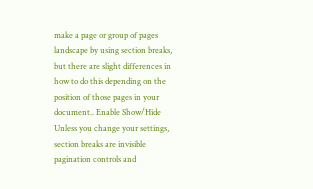make a page or group of pages landscape by using section breaks, but there are slight differences in how to do this depending on the position of those pages in your document.. Enable Show/Hide Unless you change your settings, section breaks are invisible pagination controls and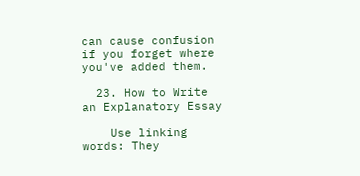can cause confusion if you forget where you've added them.

  23. How to Write an Explanatory Essay

    Use linking words: They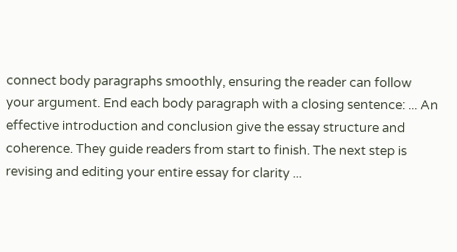connect body paragraphs smoothly, ensuring the reader can follow your argument. End each body paragraph with a closing sentence: ... An effective introduction and conclusion give the essay structure and coherence. They guide readers from start to finish. The next step is revising and editing your entire essay for clarity ...